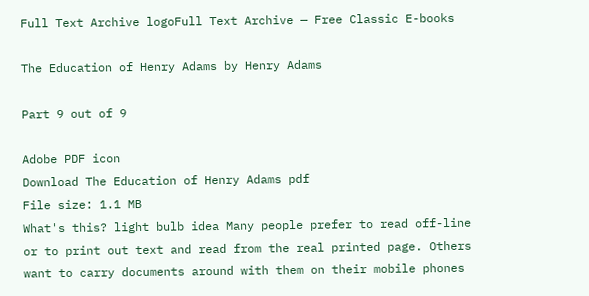Full Text Archive logoFull Text Archive — Free Classic E-books

The Education of Henry Adams by Henry Adams

Part 9 out of 9

Adobe PDF icon
Download The Education of Henry Adams pdf
File size: 1.1 MB
What's this? light bulb idea Many people prefer to read off-line or to print out text and read from the real printed page. Others want to carry documents around with them on their mobile phones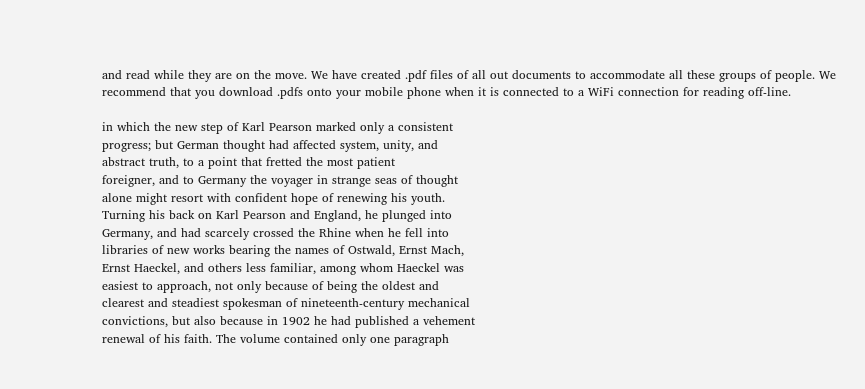and read while they are on the move. We have created .pdf files of all out documents to accommodate all these groups of people. We recommend that you download .pdfs onto your mobile phone when it is connected to a WiFi connection for reading off-line.

in which the new step of Karl Pearson marked only a consistent
progress; but German thought had affected system, unity, and
abstract truth, to a point that fretted the most patient
foreigner, and to Germany the voyager in strange seas of thought
alone might resort with confident hope of renewing his youth.
Turning his back on Karl Pearson and England, he plunged into
Germany, and had scarcely crossed the Rhine when he fell into
libraries of new works bearing the names of Ostwald, Ernst Mach,
Ernst Haeckel, and others less familiar, among whom Haeckel was
easiest to approach, not only because of being the oldest and
clearest and steadiest spokesman of nineteenth-century mechanical
convictions, but also because in 1902 he had published a vehement
renewal of his faith. The volume contained only one paragraph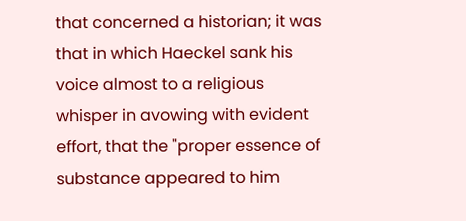that concerned a historian; it was that in which Haeckel sank his
voice almost to a religious whisper in avowing with evident
effort, that the "proper essence of substance appeared to him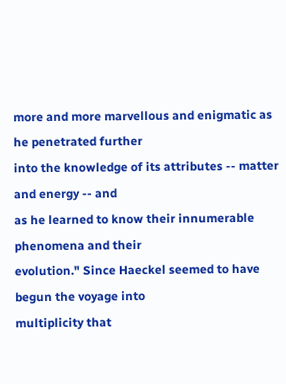more and more marvellous and enigmatic as he penetrated further
into the knowledge of its attributes -- matter and energy -- and
as he learned to know their innumerable phenomena and their
evolution." Since Haeckel seemed to have begun the voyage into
multiplicity that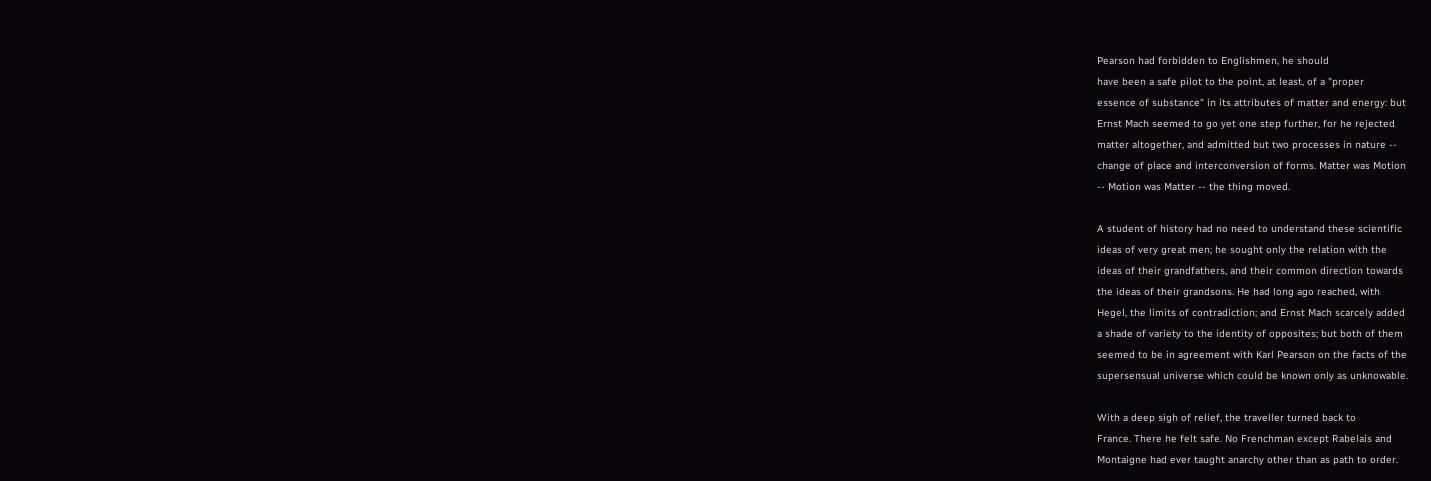Pearson had forbidden to Englishmen, he should
have been a safe pilot to the point, at least, of a "proper
essence of substance" in its attributes of matter and energy: but
Ernst Mach seemed to go yet one step further, for he rejected
matter altogether, and admitted but two processes in nature --
change of place and interconversion of forms. Matter was Motion
-- Motion was Matter -- the thing moved.

A student of history had no need to understand these scientific
ideas of very great men; he sought only the relation with the
ideas of their grandfathers, and their common direction towards
the ideas of their grandsons. He had long ago reached, with
Hegel, the limits of contradiction; and Ernst Mach scarcely added
a shade of variety to the identity of opposites; but both of them
seemed to be in agreement with Karl Pearson on the facts of the
supersensual universe which could be known only as unknowable.

With a deep sigh of relief, the traveller turned back to
France. There he felt safe. No Frenchman except Rabelais and
Montaigne had ever taught anarchy other than as path to order.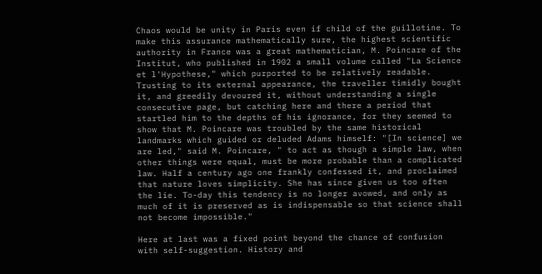Chaos would be unity in Paris even if child of the guillotine. To
make this assurance mathematically sure, the highest scientific
authority in France was a great mathematician, M. Poincare of the
Institut, who published in 1902 a small volume called "La Science
et l'Hypothese," which purported to be relatively readable.
Trusting to its external appearance, the traveller timidly bought
it, and greedily devoured it, without understanding a single
consecutive page, but catching here and there a period that
startled him to the depths of his ignorance, for they seemed to
show that M. Poincare was troubled by the same historical
landmarks which guided or deluded Adams himself: "[In science] we
are led," said M. Poincare, " to act as though a simple law, when
other things were equal, must be more probable than a complicated
law. Half a century ago one frankly confessed it, and proclaimed
that nature loves simplicity. She has since given us too often
the lie. To-day this tendency is no longer avowed, and only as
much of it is preserved as is indispensable so that science shall
not become impossible."

Here at last was a fixed point beyond the chance of confusion
with self-suggestion. History and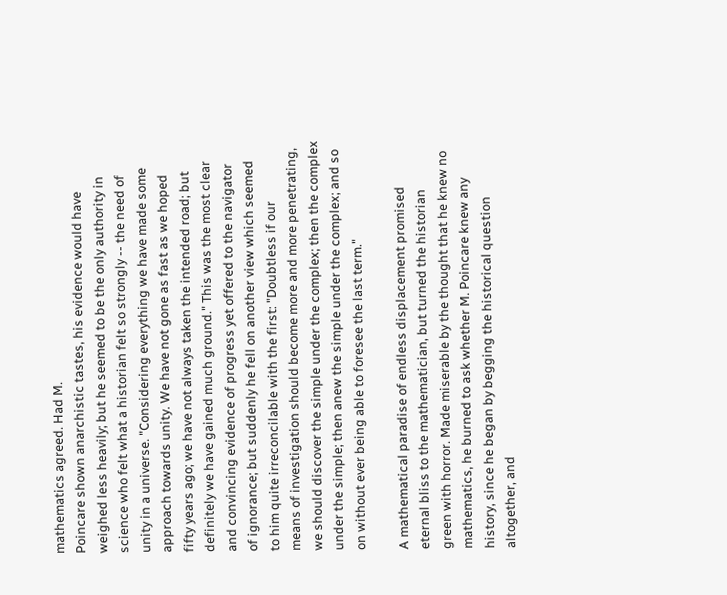mathematics agreed. Had M.
Poincare shown anarchistic tastes, his evidence would have
weighed less heavily; but he seemed to be the only authority in
science who felt what a historian felt so strongly -- the need of
unity in a universe. "Considering everything we have made some
approach towards unity. We have not gone as fast as we hoped
fifty years ago; we have not always taken the intended road; but
definitely we have gained much ground." This was the most clear
and convincing evidence of progress yet offered to the navigator
of ignorance; but suddenly he fell on another view which seemed
to him quite irreconcilable with the first: "Doubtless if our
means of investigation should become more and more penetrating,
we should discover the simple under the complex; then the complex
under the simple; then anew the simple under the complex; and so
on without ever being able to foresee the last term."

A mathematical paradise of endless displacement promised
eternal bliss to the mathematician, but turned the historian
green with horror. Made miserable by the thought that he knew no
mathematics, he burned to ask whether M. Poincare knew any
history, since he began by begging the historical question
altogether, and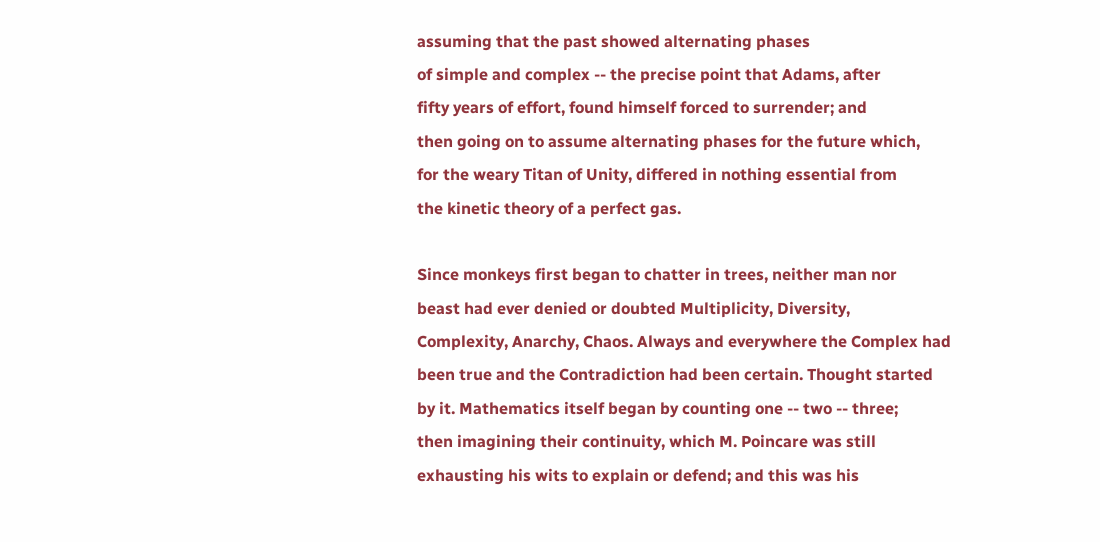assuming that the past showed alternating phases
of simple and complex -- the precise point that Adams, after
fifty years of effort, found himself forced to surrender; and
then going on to assume alternating phases for the future which,
for the weary Titan of Unity, differed in nothing essential from
the kinetic theory of a perfect gas.

Since monkeys first began to chatter in trees, neither man nor
beast had ever denied or doubted Multiplicity, Diversity,
Complexity, Anarchy, Chaos. Always and everywhere the Complex had
been true and the Contradiction had been certain. Thought started
by it. Mathematics itself began by counting one -- two -- three;
then imagining their continuity, which M. Poincare was still
exhausting his wits to explain or defend; and this was his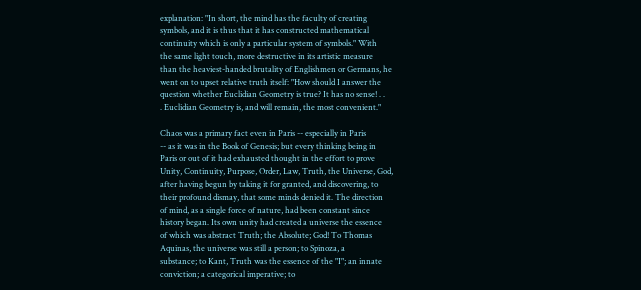explanation: "In short, the mind has the faculty of creating
symbols, and it is thus that it has constructed mathematical
continuity which is only a particular system of symbols." With
the same light touch, more destructive in its artistic measure
than the heaviest-handed brutality of Englishmen or Germans, he
went on to upset relative truth itself: "How should I answer the
question whether Euclidian Geometry is true? It has no sense! . .
. Euclidian Geometry is, and will remain, the most convenient."

Chaos was a primary fact even in Paris -- especially in Paris
-- as it was in the Book of Genesis; but every thinking being in
Paris or out of it had exhausted thought in the effort to prove
Unity, Continuity, Purpose, Order, Law, Truth, the Universe, God,
after having begun by taking it for granted, and discovering, to
their profound dismay, that some minds denied it. The direction
of mind, as a single force of nature, had been constant since
history began. Its own unity had created a universe the essence
of which was abstract Truth; the Absolute; God! To Thomas
Aquinas, the universe was still a person; to Spinoza, a
substance; to Kant, Truth was the essence of the "I"; an innate
conviction; a categorical imperative; to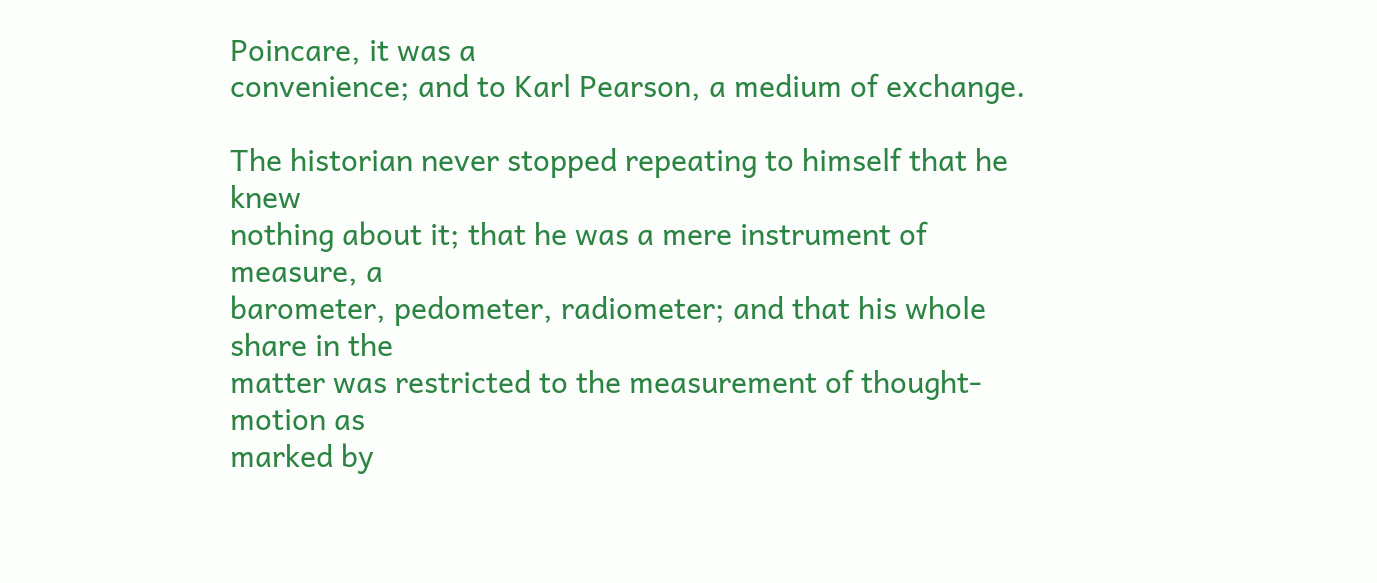Poincare, it was a
convenience; and to Karl Pearson, a medium of exchange.

The historian never stopped repeating to himself that he knew
nothing about it; that he was a mere instrument of measure, a
barometer, pedometer, radiometer; and that his whole share in the
matter was restricted to the measurement of thought-motion as
marked by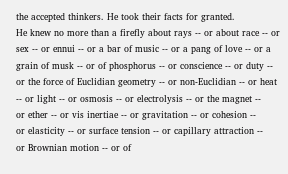the accepted thinkers. He took their facts for granted.
He knew no more than a firefly about rays -- or about race -- or
sex -- or ennui -- or a bar of music -- or a pang of love -- or a
grain of musk -- or of phosphorus -- or conscience -- or duty --
or the force of Euclidian geometry -- or non-Euclidian -- or heat
-- or light -- or osmosis -- or electrolysis -- or the magnet --
or ether -- or vis inertiae -- or gravitation -- or cohesion --
or elasticity -- or surface tension -- or capillary attraction --
or Brownian motion -- or of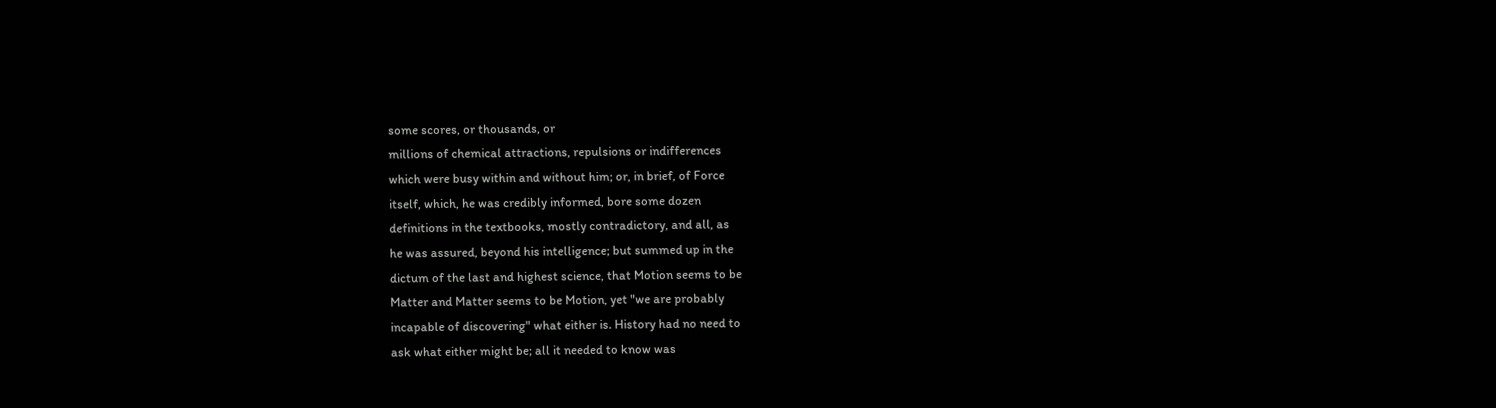some scores, or thousands, or
millions of chemical attractions, repulsions or indifferences
which were busy within and without him; or, in brief, of Force
itself, which, he was credibly informed, bore some dozen
definitions in the textbooks, mostly contradictory, and all, as
he was assured, beyond his intelligence; but summed up in the
dictum of the last and highest science, that Motion seems to be
Matter and Matter seems to be Motion, yet "we are probably
incapable of discovering" what either is. History had no need to
ask what either might be; all it needed to know was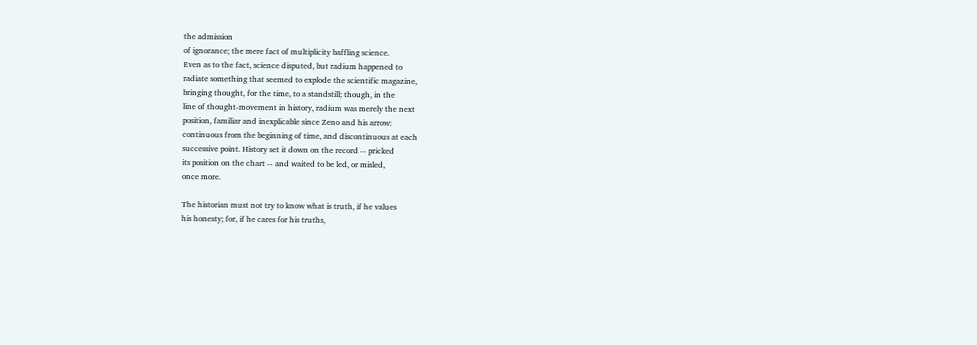the admission
of ignorance; the mere fact of multiplicity baffling science.
Even as to the fact, science disputed, but radium happened to
radiate something that seemed to explode the scientific magazine,
bringing thought, for the time, to a standstill; though, in the
line of thought-movement in history, radium was merely the next
position, familiar and inexplicable since Zeno and his arrow:
continuous from the beginning of time, and discontinuous at each
successive point. History set it down on the record -- pricked
its position on the chart -- and waited to be led, or misled,
once more.

The historian must not try to know what is truth, if he values
his honesty; for, if he cares for his truths,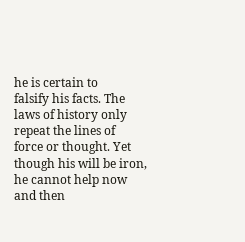he is certain to
falsify his facts. The laws of history only repeat the lines of
force or thought. Yet though his will be iron, he cannot help now
and then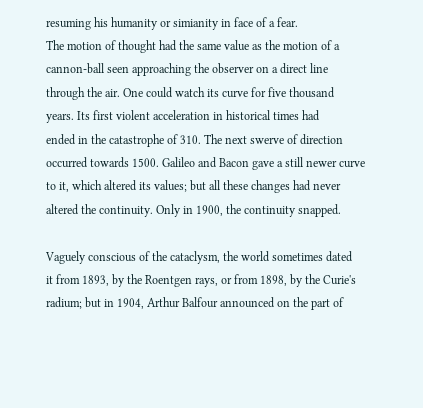resuming his humanity or simianity in face of a fear.
The motion of thought had the same value as the motion of a
cannon-ball seen approaching the observer on a direct line
through the air. One could watch its curve for five thousand
years. Its first violent acceleration in historical times had
ended in the catastrophe of 310. The next swerve of direction
occurred towards 1500. Galileo and Bacon gave a still newer curve
to it, which altered its values; but all these changes had never
altered the continuity. Only in 1900, the continuity snapped.

Vaguely conscious of the cataclysm, the world sometimes dated
it from 1893, by the Roentgen rays, or from 1898, by the Curie's
radium; but in 1904, Arthur Balfour announced on the part of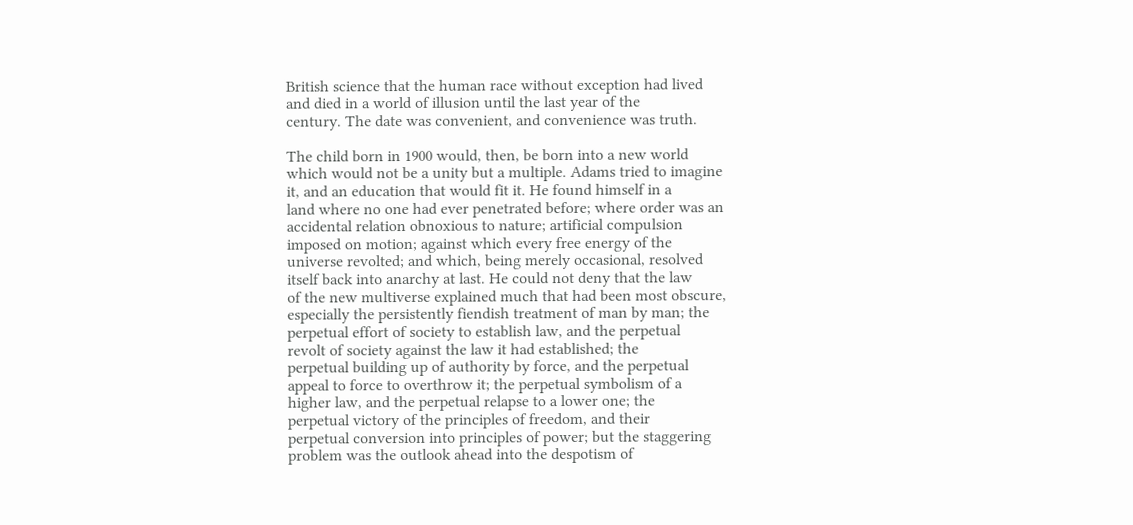British science that the human race without exception had lived
and died in a world of illusion until the last year of the
century. The date was convenient, and convenience was truth.

The child born in 1900 would, then, be born into a new world
which would not be a unity but a multiple. Adams tried to imagine
it, and an education that would fit it. He found himself in a
land where no one had ever penetrated before; where order was an
accidental relation obnoxious to nature; artificial compulsion
imposed on motion; against which every free energy of the
universe revolted; and which, being merely occasional, resolved
itself back into anarchy at last. He could not deny that the law
of the new multiverse explained much that had been most obscure,
especially the persistently fiendish treatment of man by man; the
perpetual effort of society to establish law, and the perpetual
revolt of society against the law it had established; the
perpetual building up of authority by force, and the perpetual
appeal to force to overthrow it; the perpetual symbolism of a
higher law, and the perpetual relapse to a lower one; the
perpetual victory of the principles of freedom, and their
perpetual conversion into principles of power; but the staggering
problem was the outlook ahead into the despotism of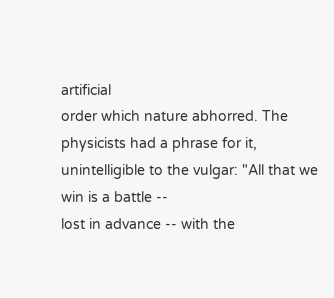artificial
order which nature abhorred. The physicists had a phrase for it,
unintelligible to the vulgar: "All that we win is a battle --
lost in advance -- with the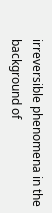irreversible phenomena in the
background of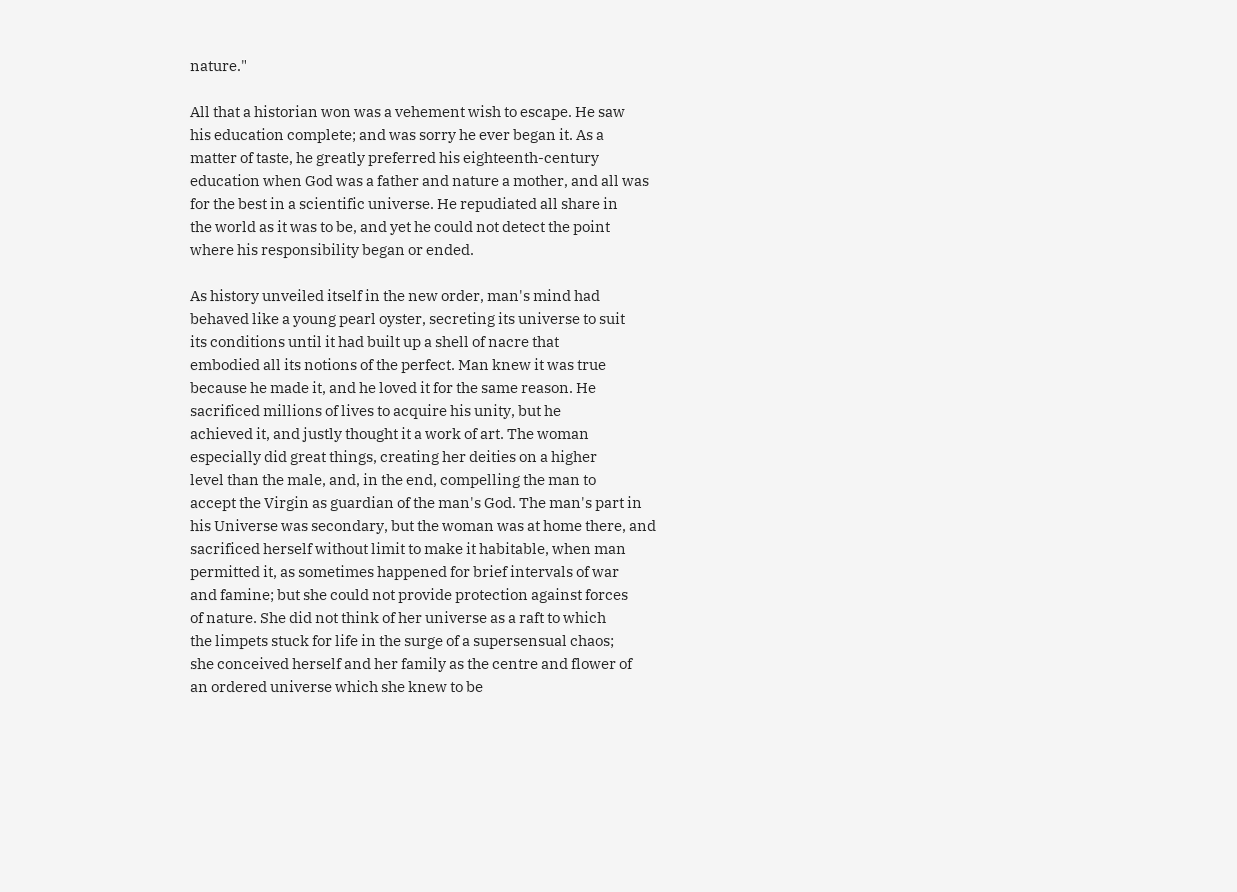nature."

All that a historian won was a vehement wish to escape. He saw
his education complete; and was sorry he ever began it. As a
matter of taste, he greatly preferred his eighteenth-century
education when God was a father and nature a mother, and all was
for the best in a scientific universe. He repudiated all share in
the world as it was to be, and yet he could not detect the point
where his responsibility began or ended.

As history unveiled itself in the new order, man's mind had
behaved like a young pearl oyster, secreting its universe to suit
its conditions until it had built up a shell of nacre that
embodied all its notions of the perfect. Man knew it was true
because he made it, and he loved it for the same reason. He
sacrificed millions of lives to acquire his unity, but he
achieved it, and justly thought it a work of art. The woman
especially did great things, creating her deities on a higher
level than the male, and, in the end, compelling the man to
accept the Virgin as guardian of the man's God. The man's part in
his Universe was secondary, but the woman was at home there, and
sacrificed herself without limit to make it habitable, when man
permitted it, as sometimes happened for brief intervals of war
and famine; but she could not provide protection against forces
of nature. She did not think of her universe as a raft to which
the limpets stuck for life in the surge of a supersensual chaos;
she conceived herself and her family as the centre and flower of
an ordered universe which she knew to be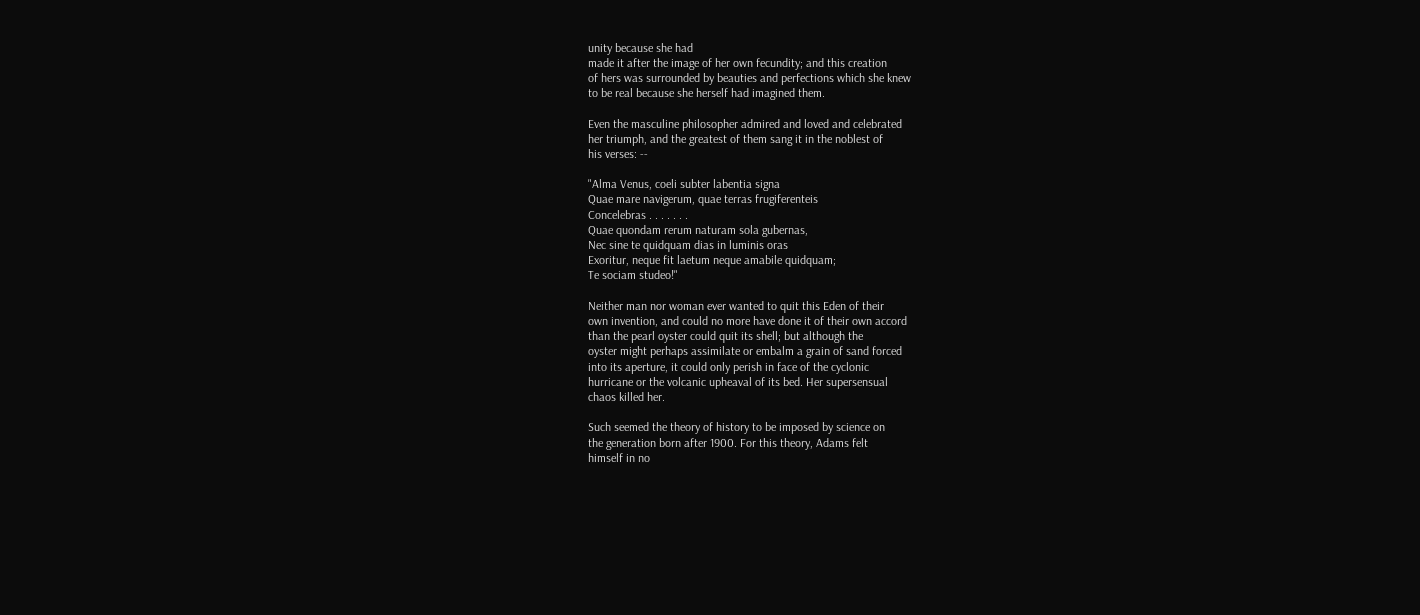unity because she had
made it after the image of her own fecundity; and this creation
of hers was surrounded by beauties and perfections which she knew
to be real because she herself had imagined them.

Even the masculine philosopher admired and loved and celebrated
her triumph, and the greatest of them sang it in the noblest of
his verses: --

"Alma Venus, coeli subter labentia signa
Quae mare navigerum, quae terras frugiferenteis
Concelebras . . . . . . .
Quae quondam rerum naturam sola gubernas,
Nec sine te quidquam dias in luminis oras
Exoritur, neque fit laetum neque amabile quidquam;
Te sociam studeo!"

Neither man nor woman ever wanted to quit this Eden of their
own invention, and could no more have done it of their own accord
than the pearl oyster could quit its shell; but although the
oyster might perhaps assimilate or embalm a grain of sand forced
into its aperture, it could only perish in face of the cyclonic
hurricane or the volcanic upheaval of its bed. Her supersensual
chaos killed her.

Such seemed the theory of history to be imposed by science on
the generation born after 1900. For this theory, Adams felt
himself in no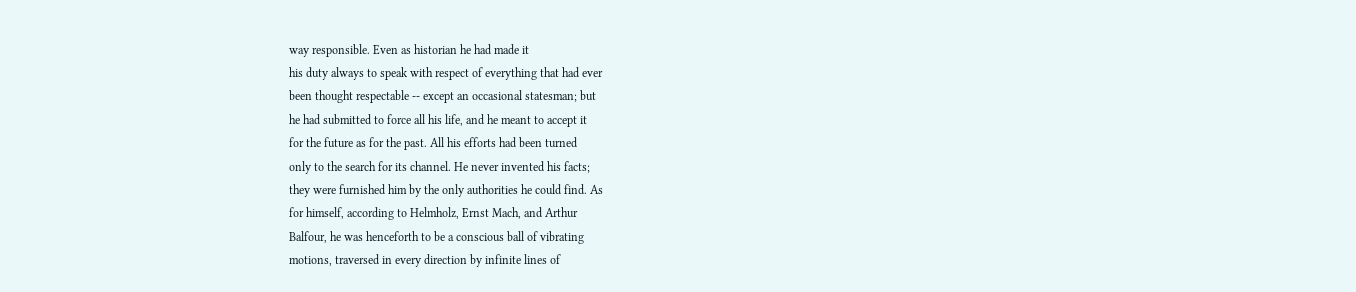way responsible. Even as historian he had made it
his duty always to speak with respect of everything that had ever
been thought respectable -- except an occasional statesman; but
he had submitted to force all his life, and he meant to accept it
for the future as for the past. All his efforts had been turned
only to the search for its channel. He never invented his facts;
they were furnished him by the only authorities he could find. As
for himself, according to Helmholz, Ernst Mach, and Arthur
Balfour, he was henceforth to be a conscious ball of vibrating
motions, traversed in every direction by infinite lines of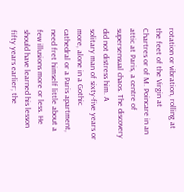rotation or vibration, rolling at the feet of the Virgin at
Chartres or of M. Poincare in an attic at Paris, a centre of
supersensual chaos. The discovery did not distress him. A
solitary man of sixty-five years or more, alone in a Gothic
cathedral or a Paris apartment, need fret himself little about a
few illusions more or less. He should have learned his lesson
fifty years earlier; the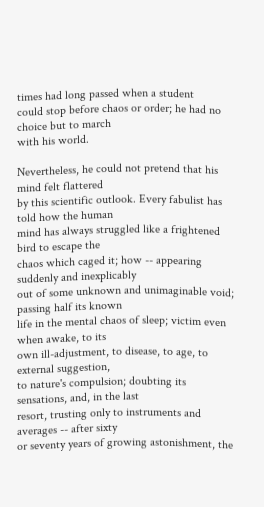times had long passed when a student
could stop before chaos or order; he had no choice but to march
with his world.

Nevertheless, he could not pretend that his mind felt flattered
by this scientific outlook. Every fabulist has told how the human
mind has always struggled like a frightened bird to escape the
chaos which caged it; how -- appearing suddenly and inexplicably
out of some unknown and unimaginable void; passing half its known
life in the mental chaos of sleep; victim even when awake, to its
own ill-adjustment, to disease, to age, to external suggestion,
to nature's compulsion; doubting its sensations, and, in the last
resort, trusting only to instruments and averages -- after sixty
or seventy years of growing astonishment, the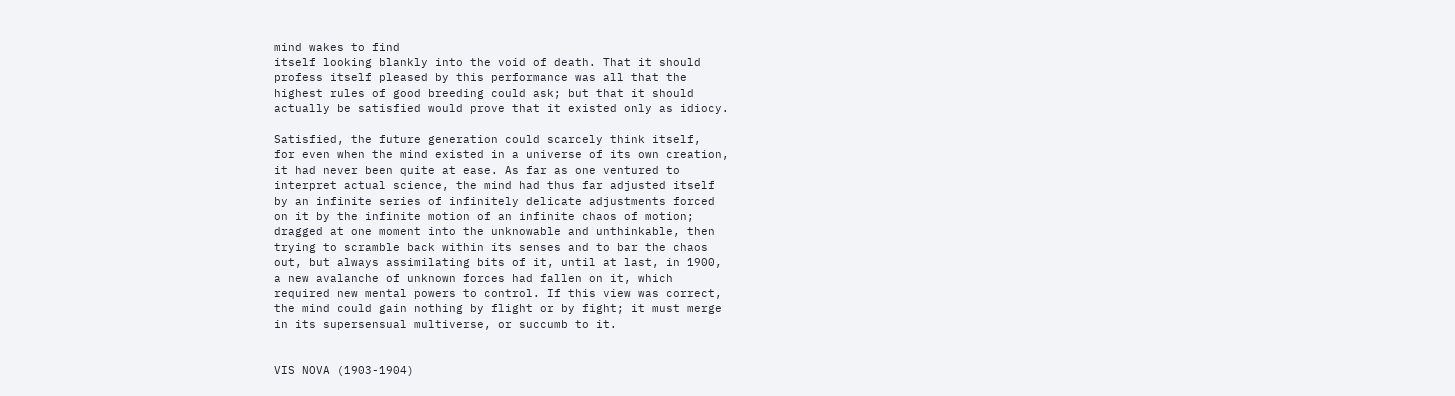mind wakes to find
itself looking blankly into the void of death. That it should
profess itself pleased by this performance was all that the
highest rules of good breeding could ask; but that it should
actually be satisfied would prove that it existed only as idiocy.

Satisfied, the future generation could scarcely think itself,
for even when the mind existed in a universe of its own creation,
it had never been quite at ease. As far as one ventured to
interpret actual science, the mind had thus far adjusted itself
by an infinite series of infinitely delicate adjustments forced
on it by the infinite motion of an infinite chaos of motion;
dragged at one moment into the unknowable and unthinkable, then
trying to scramble back within its senses and to bar the chaos
out, but always assimilating bits of it, until at last, in 1900,
a new avalanche of unknown forces had fallen on it, which
required new mental powers to control. If this view was correct,
the mind could gain nothing by flight or by fight; it must merge
in its supersensual multiverse, or succumb to it.


VIS NOVA (1903-1904)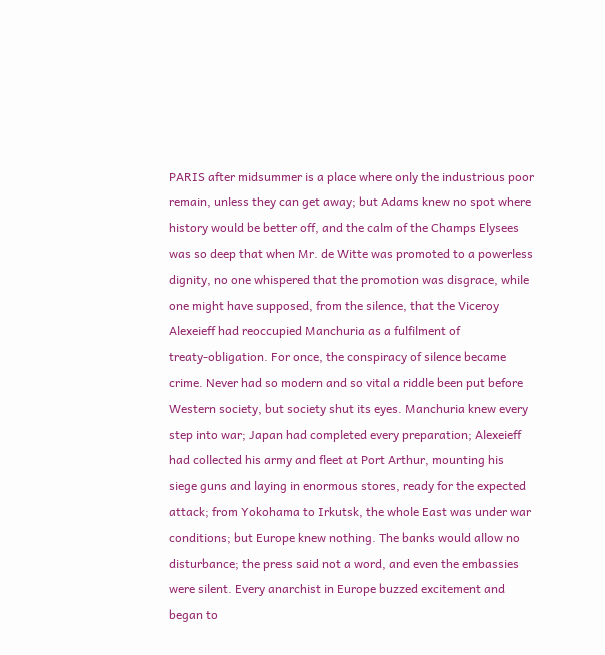PARIS after midsummer is a place where only the industrious poor
remain, unless they can get away; but Adams knew no spot where
history would be better off, and the calm of the Champs Elysees
was so deep that when Mr. de Witte was promoted to a powerless
dignity, no one whispered that the promotion was disgrace, while
one might have supposed, from the silence, that the Viceroy
Alexeieff had reoccupied Manchuria as a fulfilment of
treaty-obligation. For once, the conspiracy of silence became
crime. Never had so modern and so vital a riddle been put before
Western society, but society shut its eyes. Manchuria knew every
step into war; Japan had completed every preparation; Alexeieff
had collected his army and fleet at Port Arthur, mounting his
siege guns and laying in enormous stores, ready for the expected
attack; from Yokohama to Irkutsk, the whole East was under war
conditions; but Europe knew nothing. The banks would allow no
disturbance; the press said not a word, and even the embassies
were silent. Every anarchist in Europe buzzed excitement and
began to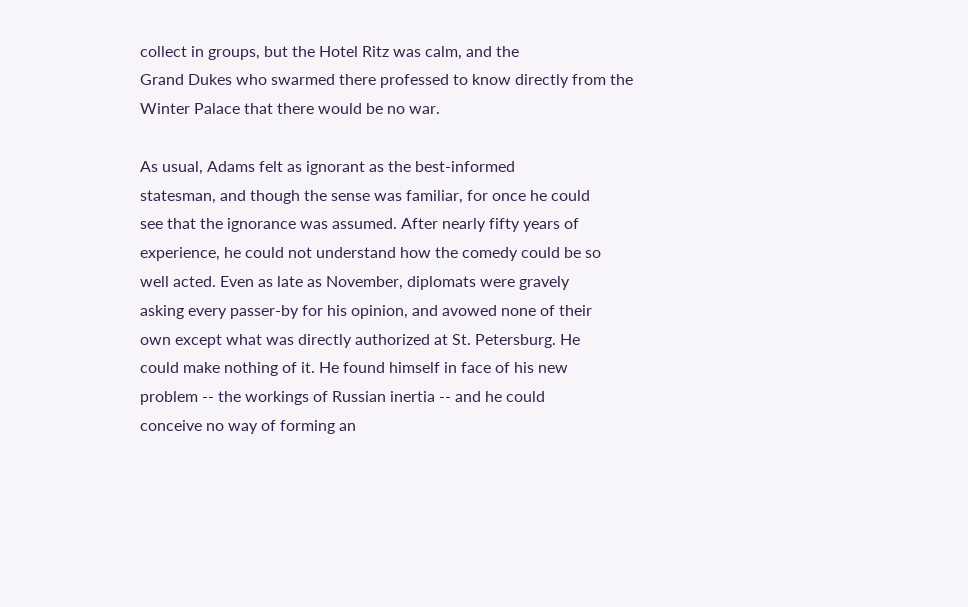collect in groups, but the Hotel Ritz was calm, and the
Grand Dukes who swarmed there professed to know directly from the
Winter Palace that there would be no war.

As usual, Adams felt as ignorant as the best-informed
statesman, and though the sense was familiar, for once he could
see that the ignorance was assumed. After nearly fifty years of
experience, he could not understand how the comedy could be so
well acted. Even as late as November, diplomats were gravely
asking every passer-by for his opinion, and avowed none of their
own except what was directly authorized at St. Petersburg. He
could make nothing of it. He found himself in face of his new
problem -- the workings of Russian inertia -- and he could
conceive no way of forming an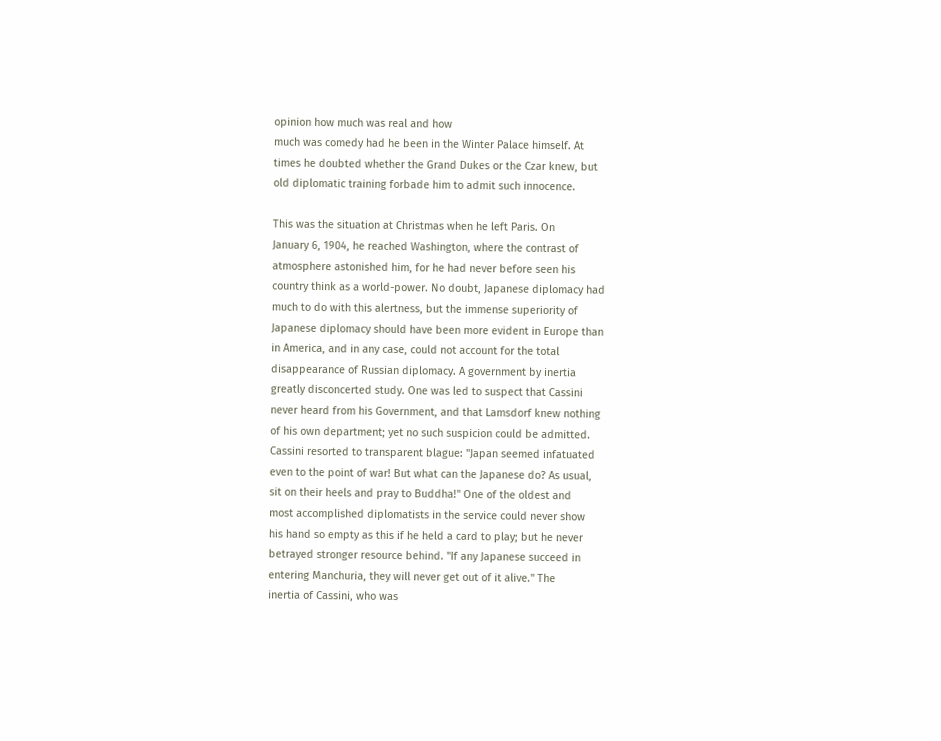opinion how much was real and how
much was comedy had he been in the Winter Palace himself. At
times he doubted whether the Grand Dukes or the Czar knew, but
old diplomatic training forbade him to admit such innocence.

This was the situation at Christmas when he left Paris. On
January 6, 1904, he reached Washington, where the contrast of
atmosphere astonished him, for he had never before seen his
country think as a world-power. No doubt, Japanese diplomacy had
much to do with this alertness, but the immense superiority of
Japanese diplomacy should have been more evident in Europe than
in America, and in any case, could not account for the total
disappearance of Russian diplomacy. A government by inertia
greatly disconcerted study. One was led to suspect that Cassini
never heard from his Government, and that Lamsdorf knew nothing
of his own department; yet no such suspicion could be admitted.
Cassini resorted to transparent blague: "Japan seemed infatuated
even to the point of war! But what can the Japanese do? As usual,
sit on their heels and pray to Buddha!" One of the oldest and
most accomplished diplomatists in the service could never show
his hand so empty as this if he held a card to play; but he never
betrayed stronger resource behind. "If any Japanese succeed in
entering Manchuria, they will never get out of it alive." The
inertia of Cassini, who was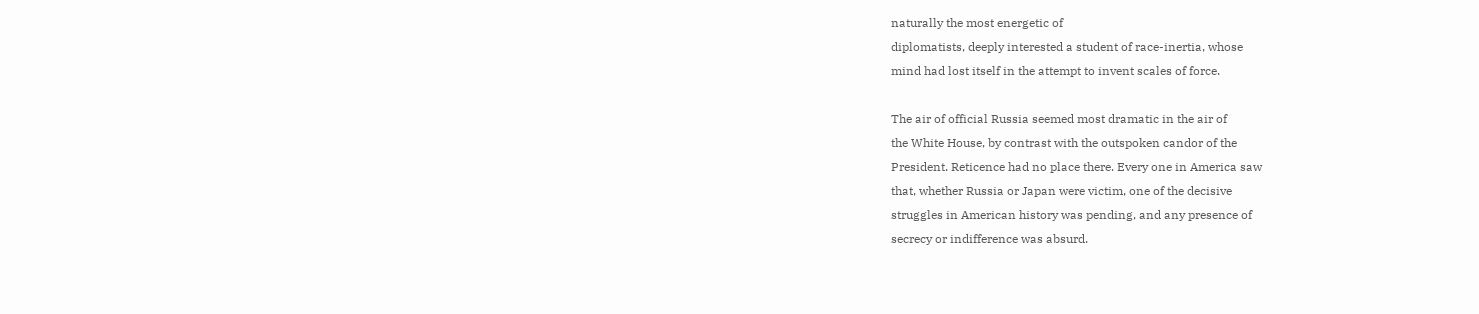naturally the most energetic of
diplomatists, deeply interested a student of race-inertia, whose
mind had lost itself in the attempt to invent scales of force.

The air of official Russia seemed most dramatic in the air of
the White House, by contrast with the outspoken candor of the
President. Reticence had no place there. Every one in America saw
that, whether Russia or Japan were victim, one of the decisive
struggles in American history was pending, and any presence of
secrecy or indifference was absurd.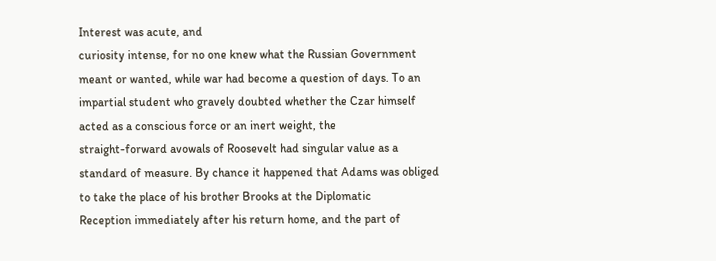Interest was acute, and
curiosity intense, for no one knew what the Russian Government
meant or wanted, while war had become a question of days. To an
impartial student who gravely doubted whether the Czar himself
acted as a conscious force or an inert weight, the
straight-forward avowals of Roosevelt had singular value as a
standard of measure. By chance it happened that Adams was obliged
to take the place of his brother Brooks at the Diplomatic
Reception immediately after his return home, and the part of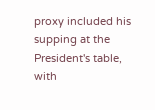proxy included his supping at the President's table, with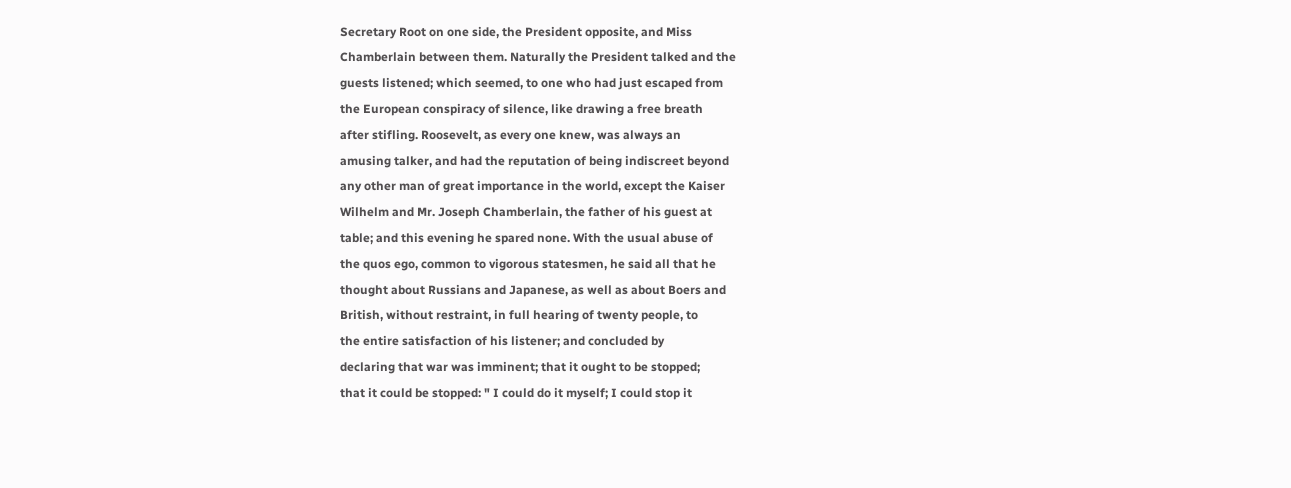Secretary Root on one side, the President opposite, and Miss
Chamberlain between them. Naturally the President talked and the
guests listened; which seemed, to one who had just escaped from
the European conspiracy of silence, like drawing a free breath
after stifling. Roosevelt, as every one knew, was always an
amusing talker, and had the reputation of being indiscreet beyond
any other man of great importance in the world, except the Kaiser
Wilhelm and Mr. Joseph Chamberlain, the father of his guest at
table; and this evening he spared none. With the usual abuse of
the quos ego, common to vigorous statesmen, he said all that he
thought about Russians and Japanese, as well as about Boers and
British, without restraint, in full hearing of twenty people, to
the entire satisfaction of his listener; and concluded by
declaring that war was imminent; that it ought to be stopped;
that it could be stopped: " I could do it myself; I could stop it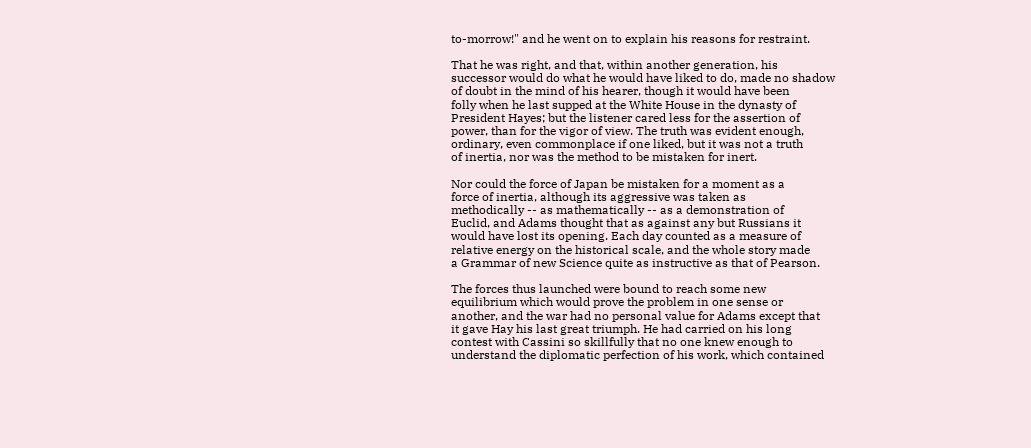to-morrow!" and he went on to explain his reasons for restraint.

That he was right, and that, within another generation, his
successor would do what he would have liked to do, made no shadow
of doubt in the mind of his hearer, though it would have been
folly when he last supped at the White House in the dynasty of
President Hayes; but the listener cared less for the assertion of
power, than for the vigor of view. The truth was evident enough,
ordinary, even commonplace if one liked, but it was not a truth
of inertia, nor was the method to be mistaken for inert.

Nor could the force of Japan be mistaken for a moment as a
force of inertia, although its aggressive was taken as
methodically -- as mathematically -- as a demonstration of
Euclid, and Adams thought that as against any but Russians it
would have lost its opening. Each day counted as a measure of
relative energy on the historical scale, and the whole story made
a Grammar of new Science quite as instructive as that of Pearson.

The forces thus launched were bound to reach some new
equilibrium which would prove the problem in one sense or
another, and the war had no personal value for Adams except that
it gave Hay his last great triumph. He had carried on his long
contest with Cassini so skillfully that no one knew enough to
understand the diplomatic perfection of his work, which contained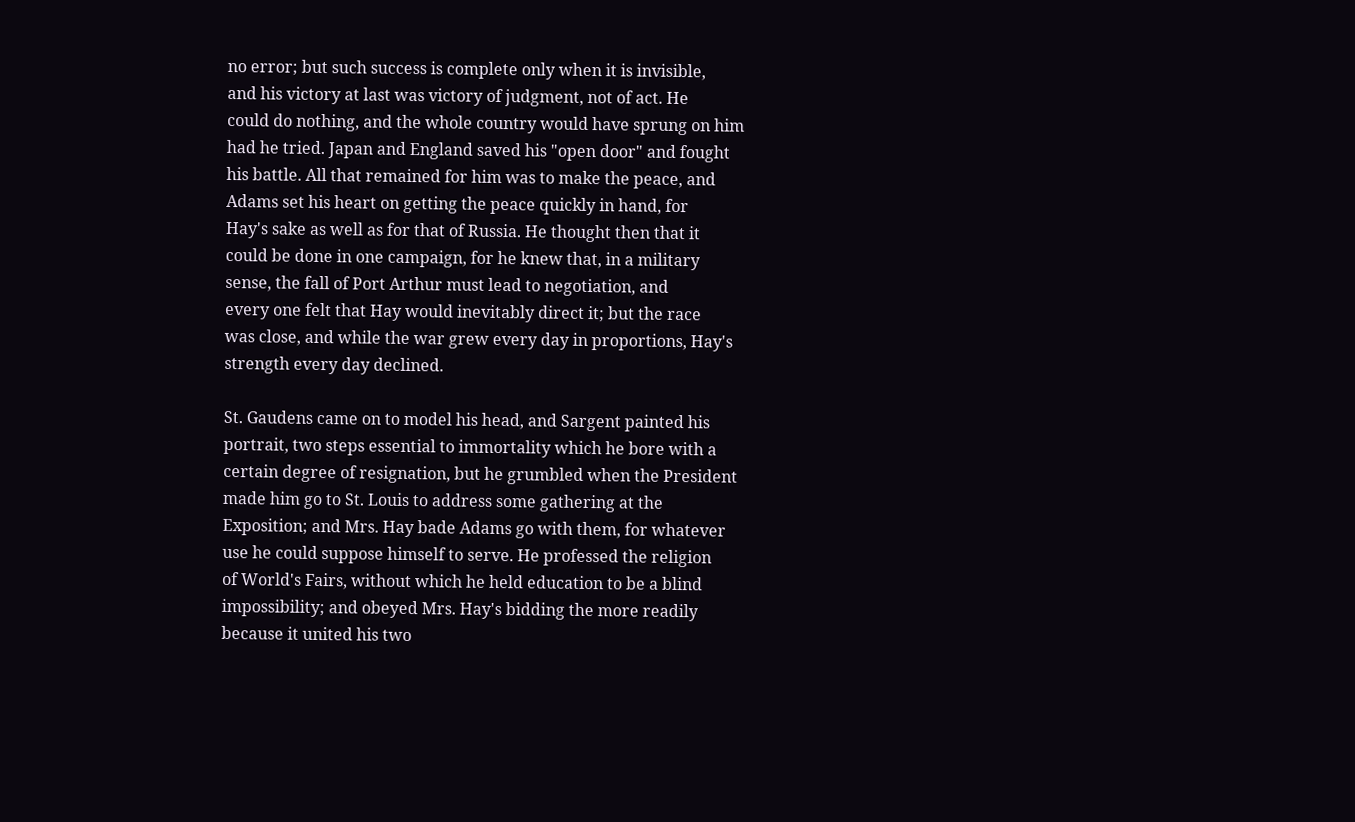no error; but such success is complete only when it is invisible,
and his victory at last was victory of judgment, not of act. He
could do nothing, and the whole country would have sprung on him
had he tried. Japan and England saved his "open door" and fought
his battle. All that remained for him was to make the peace, and
Adams set his heart on getting the peace quickly in hand, for
Hay's sake as well as for that of Russia. He thought then that it
could be done in one campaign, for he knew that, in a military
sense, the fall of Port Arthur must lead to negotiation, and
every one felt that Hay would inevitably direct it; but the race
was close, and while the war grew every day in proportions, Hay's
strength every day declined.

St. Gaudens came on to model his head, and Sargent painted his
portrait, two steps essential to immortality which he bore with a
certain degree of resignation, but he grumbled when the President
made him go to St. Louis to address some gathering at the
Exposition; and Mrs. Hay bade Adams go with them, for whatever
use he could suppose himself to serve. He professed the religion
of World's Fairs, without which he held education to be a blind
impossibility; and obeyed Mrs. Hay's bidding the more readily
because it united his two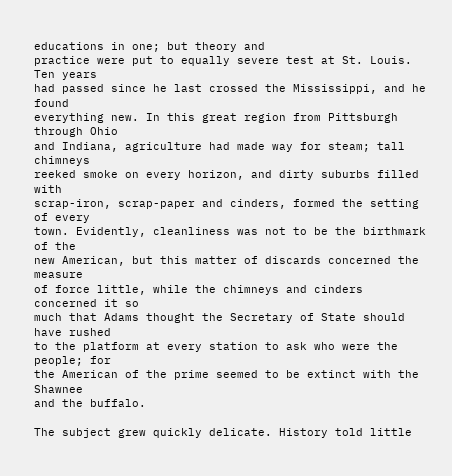educations in one; but theory and
practice were put to equally severe test at St. Louis. Ten years
had passed since he last crossed the Mississippi, and he found
everything new. In this great region from Pittsburgh through Ohio
and Indiana, agriculture had made way for steam; tall chimneys
reeked smoke on every horizon, and dirty suburbs filled with
scrap-iron, scrap-paper and cinders, formed the setting of every
town. Evidently, cleanliness was not to be the birthmark of the
new American, but this matter of discards concerned the measure
of force little, while the chimneys and cinders concerned it so
much that Adams thought the Secretary of State should have rushed
to the platform at every station to ask who were the people; for
the American of the prime seemed to be extinct with the Shawnee
and the buffalo.

The subject grew quickly delicate. History told little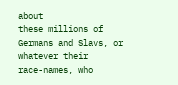about
these millions of Germans and Slavs, or whatever their
race-names, who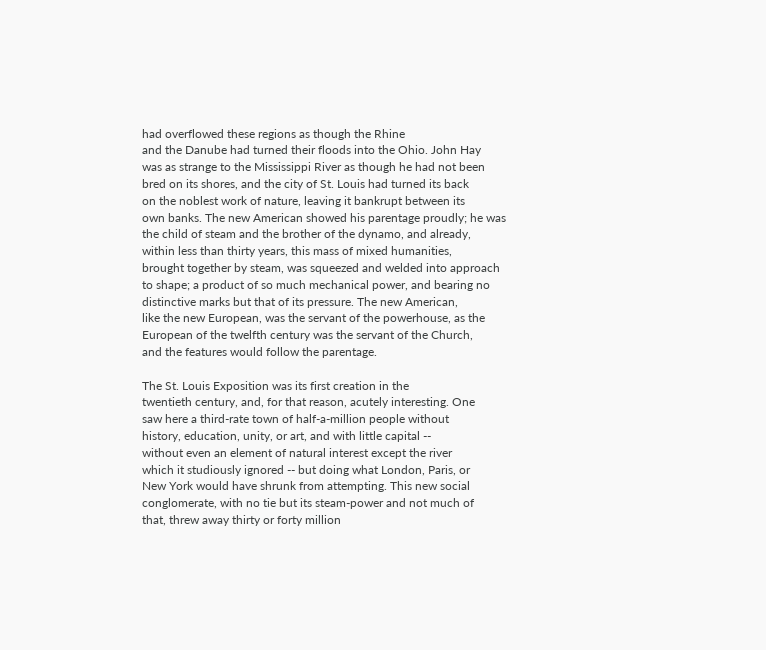had overflowed these regions as though the Rhine
and the Danube had turned their floods into the Ohio. John Hay
was as strange to the Mississippi River as though he had not been
bred on its shores, and the city of St. Louis had turned its back
on the noblest work of nature, leaving it bankrupt between its
own banks. The new American showed his parentage proudly; he was
the child of steam and the brother of the dynamo, and already,
within less than thirty years, this mass of mixed humanities,
brought together by steam, was squeezed and welded into approach
to shape; a product of so much mechanical power, and bearing no
distinctive marks but that of its pressure. The new American,
like the new European, was the servant of the powerhouse, as the
European of the twelfth century was the servant of the Church,
and the features would follow the parentage.

The St. Louis Exposition was its first creation in the
twentieth century, and, for that reason, acutely interesting. One
saw here a third-rate town of half-a-million people without
history, education, unity, or art, and with little capital --
without even an element of natural interest except the river
which it studiously ignored -- but doing what London, Paris, or
New York would have shrunk from attempting. This new social
conglomerate, with no tie but its steam-power and not much of
that, threw away thirty or forty million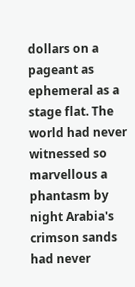dollars on a pageant as
ephemeral as a stage flat. The world had never witnessed so
marvellous a phantasm by night Arabia's crimson sands had never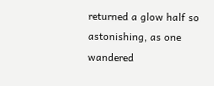returned a glow half so astonishing, as one wandered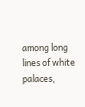among long
lines of white palaces,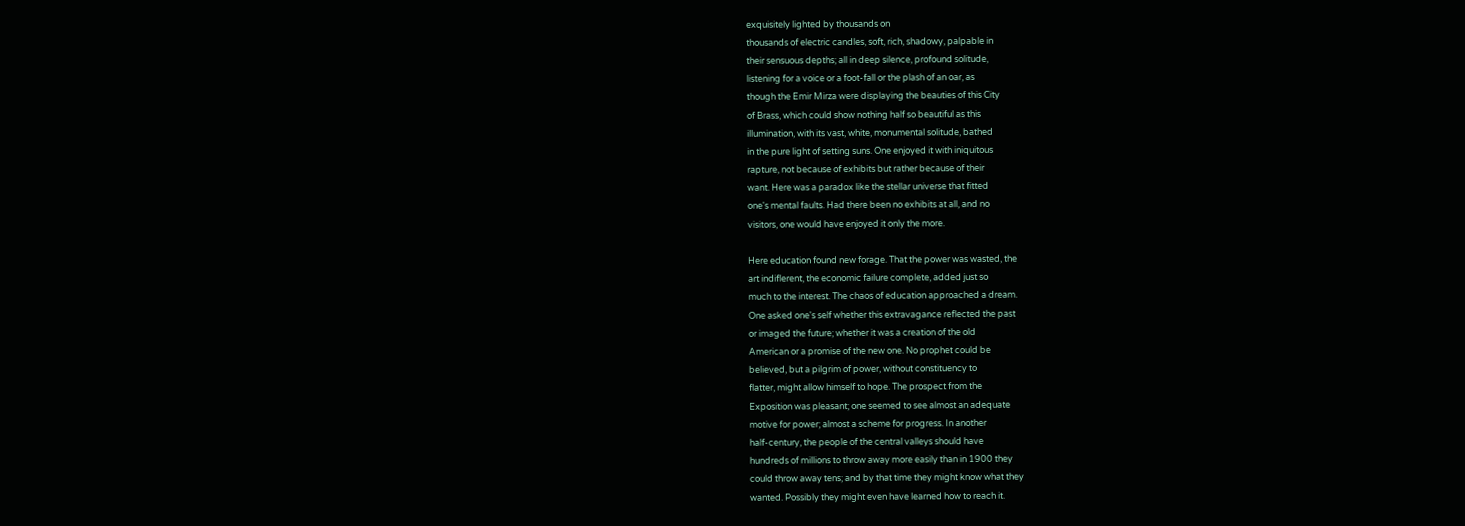exquisitely lighted by thousands on
thousands of electric candles, soft, rich, shadowy, palpable in
their sensuous depths; all in deep silence, profound solitude,
listening for a voice or a foot-fall or the plash of an oar, as
though the Emir Mirza were displaying the beauties of this City
of Brass, which could show nothing half so beautiful as this
illumination, with its vast, white, monumental solitude, bathed
in the pure light of setting suns. One enjoyed it with iniquitous
rapture, not because of exhibits but rather because of their
want. Here was a paradox like the stellar universe that fitted
one's mental faults. Had there been no exhibits at all, and no
visitors, one would have enjoyed it only the more.

Here education found new forage. That the power was wasted, the
art indiflerent, the economic failure complete, added just so
much to the interest. The chaos of education approached a dream.
One asked one's self whether this extravagance reflected the past
or imaged the future; whether it was a creation of the old
American or a promise of the new one. No prophet could be
believed, but a pilgrim of power, without constituency to
flatter, might allow himself to hope. The prospect from the
Exposition was pleasant; one seemed to see almost an adequate
motive for power; almost a scheme for progress. In another
half-century, the people of the central valleys should have
hundreds of millions to throw away more easily than in 1900 they
could throw away tens; and by that time they might know what they
wanted. Possibly they might even have learned how to reach it.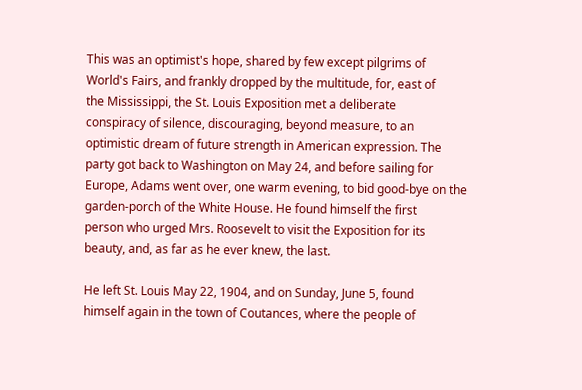This was an optimist's hope, shared by few except pilgrims of
World's Fairs, and frankly dropped by the multitude, for, east of
the Mississippi, the St. Louis Exposition met a deliberate
conspiracy of silence, discouraging, beyond measure, to an
optimistic dream of future strength in American expression. The
party got back to Washington on May 24, and before sailing for
Europe, Adams went over, one warm evening, to bid good-bye on the
garden-porch of the White House. He found himself the first
person who urged Mrs. Roosevelt to visit the Exposition for its
beauty, and, as far as he ever knew, the last.

He left St. Louis May 22, 1904, and on Sunday, June 5, found
himself again in the town of Coutances, where the people of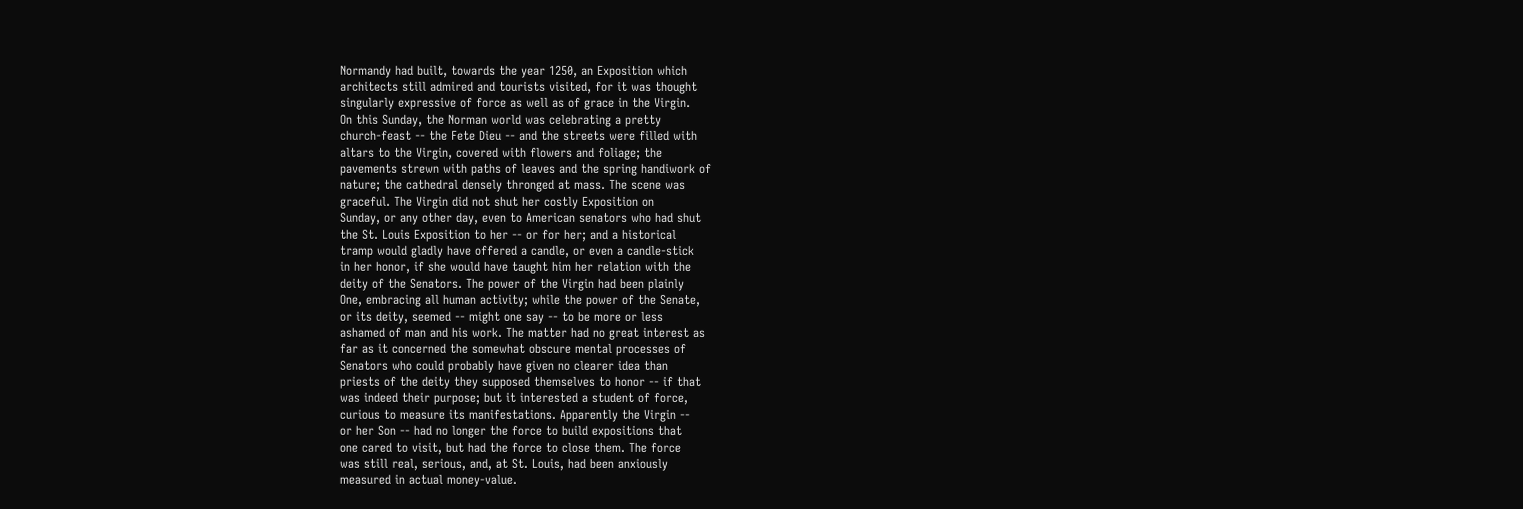Normandy had built, towards the year 1250, an Exposition which
architects still admired and tourists visited, for it was thought
singularly expressive of force as well as of grace in the Virgin.
On this Sunday, the Norman world was celebrating a pretty
church-feast -- the Fete Dieu -- and the streets were filled with
altars to the Virgin, covered with flowers and foliage; the
pavements strewn with paths of leaves and the spring handiwork of
nature; the cathedral densely thronged at mass. The scene was
graceful. The Virgin did not shut her costly Exposition on
Sunday, or any other day, even to American senators who had shut
the St. Louis Exposition to her -- or for her; and a historical
tramp would gladly have offered a candle, or even a candle-stick
in her honor, if she would have taught him her relation with the
deity of the Senators. The power of the Virgin had been plainly
One, embracing all human activity; while the power of the Senate,
or its deity, seemed -- might one say -- to be more or less
ashamed of man and his work. The matter had no great interest as
far as it concerned the somewhat obscure mental processes of
Senators who could probably have given no clearer idea than
priests of the deity they supposed themselves to honor -- if that
was indeed their purpose; but it interested a student of force,
curious to measure its manifestations. Apparently the Virgin --
or her Son -- had no longer the force to build expositions that
one cared to visit, but had the force to close them. The force
was still real, serious, and, at St. Louis, had been anxiously
measured in actual money-value.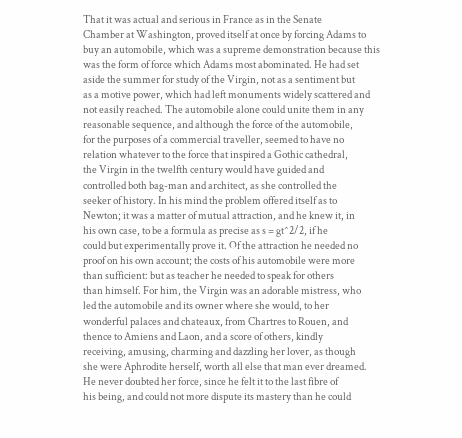That it was actual and serious in France as in the Senate
Chamber at Washington, proved itself at once by forcing Adams to
buy an automobile, which was a supreme demonstration because this
was the form of force which Adams most abominated. He had set
aside the summer for study of the Virgin, not as a sentiment but
as a motive power, which had left monuments widely scattered and
not easily reached. The automobile alone could unite them in any
reasonable sequence, and although the force of the automobile,
for the purposes of a commercial traveller, seemed to have no
relation whatever to the force that inspired a Gothic cathedral,
the Virgin in the twelfth century would have guided and
controlled both bag-man and architect, as she controlled the
seeker of history. In his mind the problem offered itself as to
Newton; it was a matter of mutual attraction, and he knew it, in
his own case, to be a formula as precise as s = gt^2/2, if he
could but experimentally prove it. Of the attraction he needed no
proof on his own account; the costs of his automobile were more
than sufficient: but as teacher he needed to speak for others
than himself. For him, the Virgin was an adorable mistress, who
led the automobile and its owner where she would, to her
wonderful palaces and chateaux, from Chartres to Rouen, and
thence to Amiens and Laon, and a score of others, kindly
receiving, amusing, charming and dazzling her lover, as though
she were Aphrodite herself, worth all else that man ever dreamed.
He never doubted her force, since he felt it to the last fibre of
his being, and could not more dispute its mastery than he could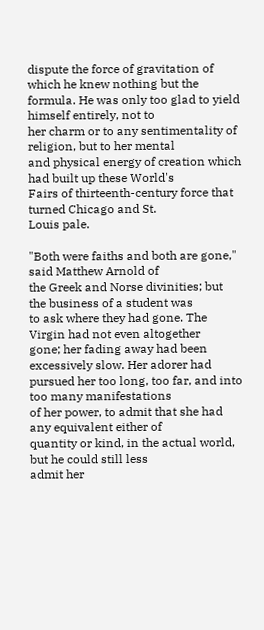dispute the force of gravitation of which he knew nothing but the
formula. He was only too glad to yield himself entirely, not to
her charm or to any sentimentality of religion, but to her mental
and physical energy of creation which had built up these World's
Fairs of thirteenth-century force that turned Chicago and St.
Louis pale.

"Both were faiths and both are gone," said Matthew Arnold of
the Greek and Norse divinities; but the business of a student was
to ask where they had gone. The Virgin had not even altogether
gone; her fading away had been excessively slow. Her adorer had
pursued her too long, too far, and into too many manifestations
of her power, to admit that she had any equivalent either of
quantity or kind, in the actual world, but he could still less
admit her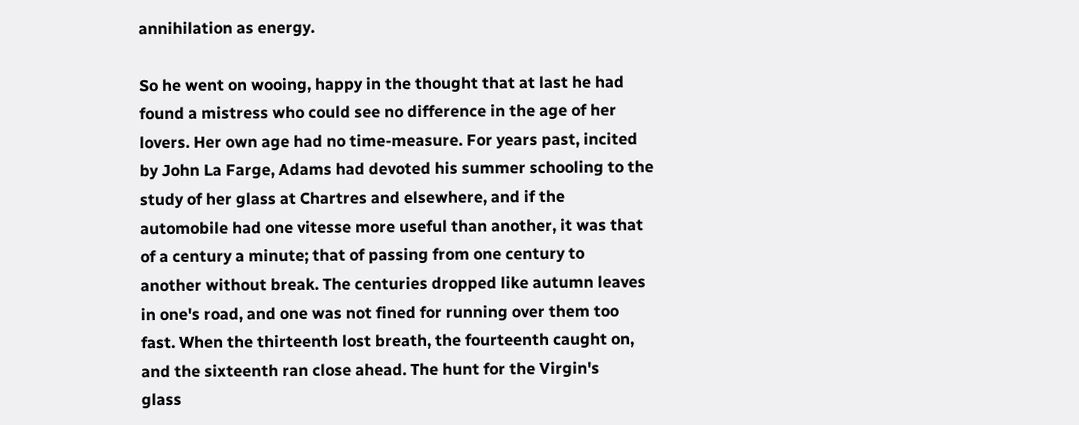annihilation as energy.

So he went on wooing, happy in the thought that at last he had
found a mistress who could see no difference in the age of her
lovers. Her own age had no time-measure. For years past, incited
by John La Farge, Adams had devoted his summer schooling to the
study of her glass at Chartres and elsewhere, and if the
automobile had one vitesse more useful than another, it was that
of a century a minute; that of passing from one century to
another without break. The centuries dropped like autumn leaves
in one's road, and one was not fined for running over them too
fast. When the thirteenth lost breath, the fourteenth caught on,
and the sixteenth ran close ahead. The hunt for the Virgin's
glass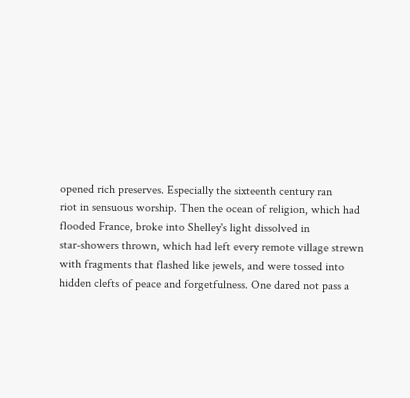opened rich preserves. Especially the sixteenth century ran
riot in sensuous worship. Then the ocean of religion, which had
flooded France, broke into Shelley's light dissolved in
star-showers thrown, which had left every remote village strewn
with fragments that flashed like jewels, and were tossed into
hidden clefts of peace and forgetfulness. One dared not pass a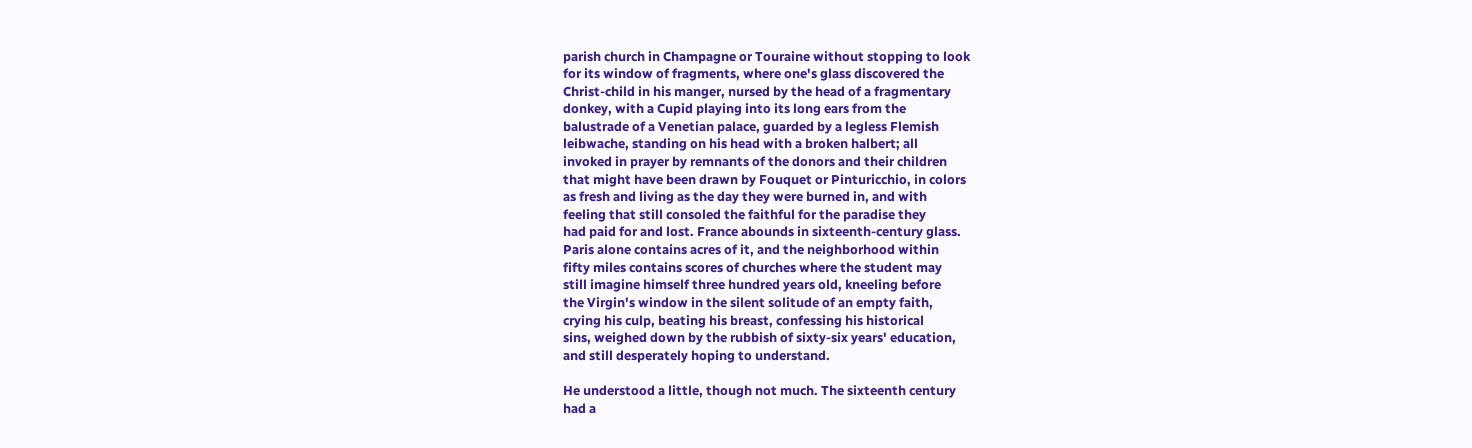parish church in Champagne or Touraine without stopping to look
for its window of fragments, where one's glass discovered the
Christ-child in his manger, nursed by the head of a fragmentary
donkey, with a Cupid playing into its long ears from the
balustrade of a Venetian palace, guarded by a legless Flemish
leibwache, standing on his head with a broken halbert; all
invoked in prayer by remnants of the donors and their children
that might have been drawn by Fouquet or Pinturicchio, in colors
as fresh and living as the day they were burned in, and with
feeling that still consoled the faithful for the paradise they
had paid for and lost. France abounds in sixteenth-century glass.
Paris alone contains acres of it, and the neighborhood within
fifty miles contains scores of churches where the student may
still imagine himself three hundred years old, kneeling before
the Virgin's window in the silent solitude of an empty faith,
crying his culp, beating his breast, confessing his historical
sins, weighed down by the rubbish of sixty-six years' education,
and still desperately hoping to understand.

He understood a little, though not much. The sixteenth century
had a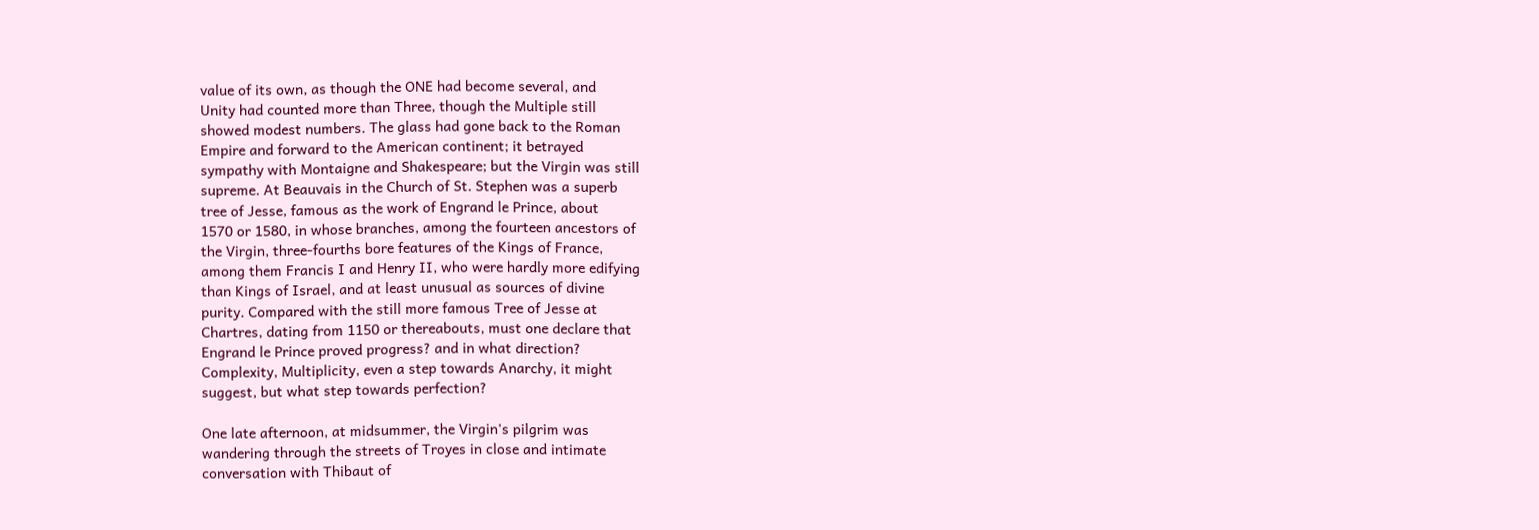value of its own, as though the ONE had become several, and
Unity had counted more than Three, though the Multiple still
showed modest numbers. The glass had gone back to the Roman
Empire and forward to the American continent; it betrayed
sympathy with Montaigne and Shakespeare; but the Virgin was still
supreme. At Beauvais in the Church of St. Stephen was a superb
tree of Jesse, famous as the work of Engrand le Prince, about
1570 or 1580, in whose branches, among the fourteen ancestors of
the Virgin, three-fourths bore features of the Kings of France,
among them Francis I and Henry II, who were hardly more edifying
than Kings of Israel, and at least unusual as sources of divine
purity. Compared with the still more famous Tree of Jesse at
Chartres, dating from 1150 or thereabouts, must one declare that
Engrand le Prince proved progress? and in what direction?
Complexity, Multiplicity, even a step towards Anarchy, it might
suggest, but what step towards perfection?

One late afternoon, at midsummer, the Virgin's pilgrim was
wandering through the streets of Troyes in close and intimate
conversation with Thibaut of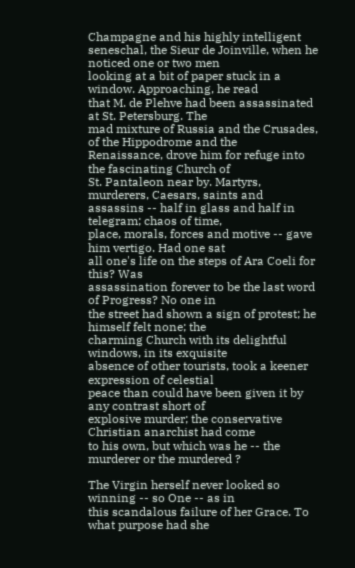Champagne and his highly intelligent
seneschal, the Sieur de Joinville, when he noticed one or two men
looking at a bit of paper stuck in a window. Approaching, he read
that M. de Plehve had been assassinated at St. Petersburg. The
mad mixture of Russia and the Crusades, of the Hippodrome and the
Renaissance, drove him for refuge into the fascinating Church of
St. Pantaleon near by. Martyrs, murderers, Caesars, saints and
assassins -- half in glass and half in telegram; chaos of time,
place, morals, forces and motive -- gave him vertigo. Had one sat
all one's life on the steps of Ara Coeli for this? Was
assassination forever to be the last word of Progress? No one in
the street had shown a sign of protest; he himself felt none; the
charming Church with its delightful windows, in its exquisite
absence of other tourists, took a keener expression of celestial
peace than could have been given it by any contrast short of
explosive murder; the conservative Christian anarchist had come
to his own, but which was he -- the murderer or the murdered ?

The Virgin herself never looked so winning -- so One -- as in
this scandalous failure of her Grace. To what purpose had she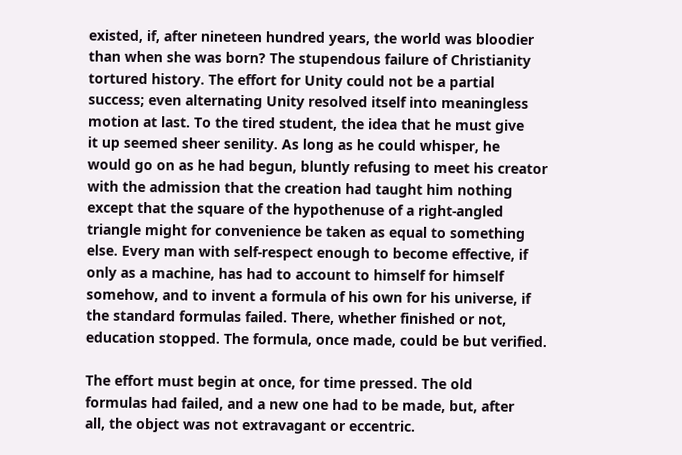existed, if, after nineteen hundred years, the world was bloodier
than when she was born? The stupendous failure of Christianity
tortured history. The effort for Unity could not be a partial
success; even alternating Unity resolved itself into meaningless
motion at last. To the tired student, the idea that he must give
it up seemed sheer senility. As long as he could whisper, he
would go on as he had begun, bluntly refusing to meet his creator
with the admission that the creation had taught him nothing
except that the square of the hypothenuse of a right-angled
triangle might for convenience be taken as equal to something
else. Every man with self-respect enough to become effective, if
only as a machine, has had to account to himself for himself
somehow, and to invent a formula of his own for his universe, if
the standard formulas failed. There, whether finished or not,
education stopped. The formula, once made, could be but verified.

The effort must begin at once, for time pressed. The old
formulas had failed, and a new one had to be made, but, after
all, the object was not extravagant or eccentric.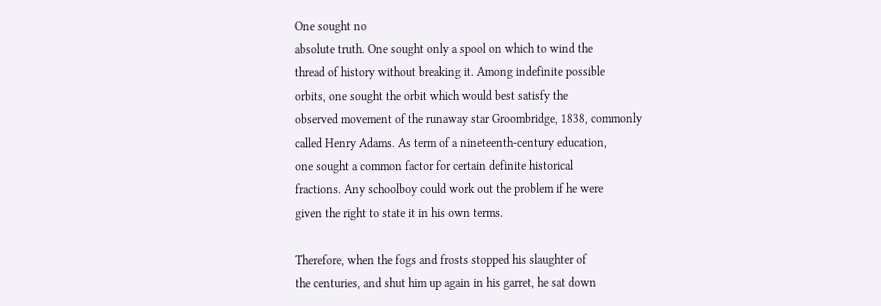One sought no
absolute truth. One sought only a spool on which to wind the
thread of history without breaking it. Among indefinite possible
orbits, one sought the orbit which would best satisfy the
observed movement of the runaway star Groombridge, 1838, commonly
called Henry Adams. As term of a nineteenth-century education,
one sought a common factor for certain definite historical
fractions. Any schoolboy could work out the problem if he were
given the right to state it in his own terms.

Therefore, when the fogs and frosts stopped his slaughter of
the centuries, and shut him up again in his garret, he sat down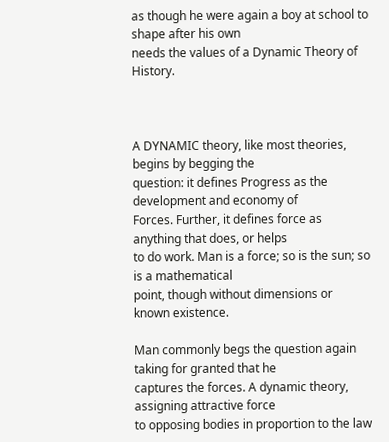as though he were again a boy at school to shape after his own
needs the values of a Dynamic Theory of History.



A DYNAMIC theory, like most theories, begins by begging the
question: it defines Progress as the development and economy of
Forces. Further, it defines force as anything that does, or helps
to do work. Man is a force; so is the sun; so is a mathematical
point, though without dimensions or known existence.

Man commonly begs the question again taking for granted that he
captures the forces. A dynamic theory, assigning attractive force
to opposing bodies in proportion to the law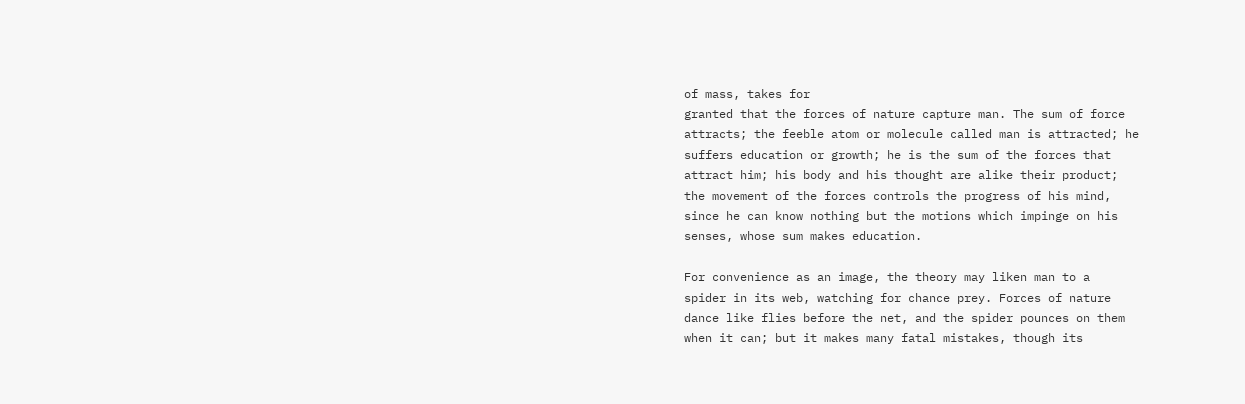of mass, takes for
granted that the forces of nature capture man. The sum of force
attracts; the feeble atom or molecule called man is attracted; he
suffers education or growth; he is the sum of the forces that
attract him; his body and his thought are alike their product;
the movement of the forces controls the progress of his mind,
since he can know nothing but the motions which impinge on his
senses, whose sum makes education.

For convenience as an image, the theory may liken man to a
spider in its web, watching for chance prey. Forces of nature
dance like flies before the net, and the spider pounces on them
when it can; but it makes many fatal mistakes, though its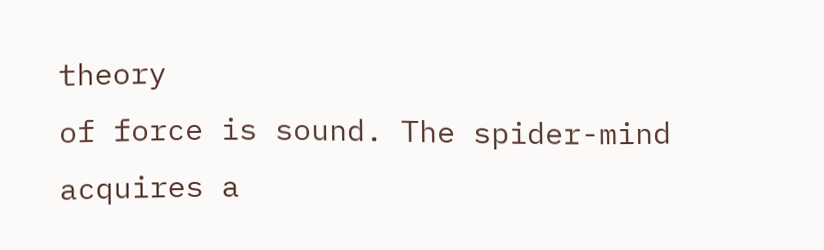theory
of force is sound. The spider-mind acquires a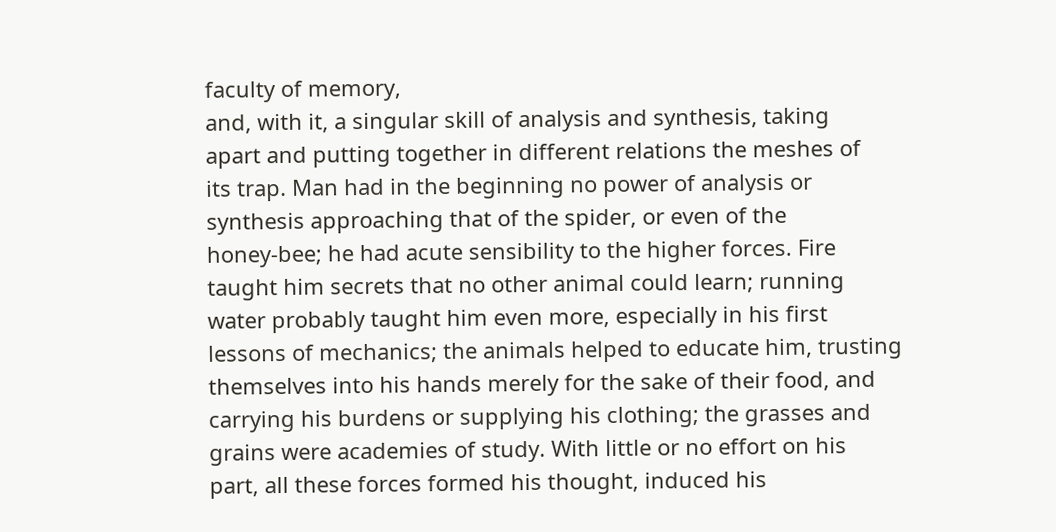faculty of memory,
and, with it, a singular skill of analysis and synthesis, taking
apart and putting together in different relations the meshes of
its trap. Man had in the beginning no power of analysis or
synthesis approaching that of the spider, or even of the
honey-bee; he had acute sensibility to the higher forces. Fire
taught him secrets that no other animal could learn; running
water probably taught him even more, especially in his first
lessons of mechanics; the animals helped to educate him, trusting
themselves into his hands merely for the sake of their food, and
carrying his burdens or supplying his clothing; the grasses and
grains were academies of study. With little or no effort on his
part, all these forces formed his thought, induced his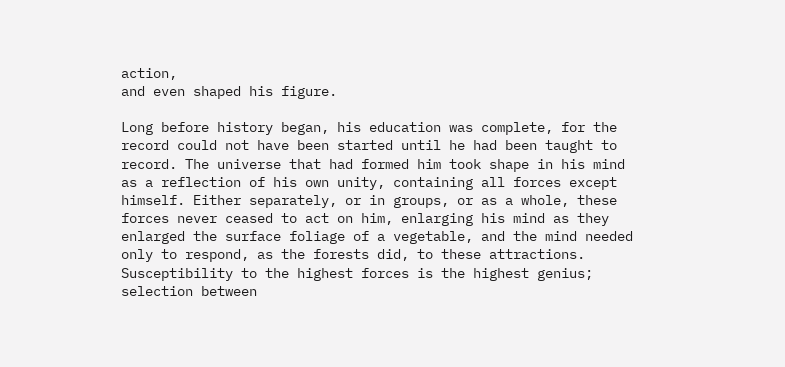action,
and even shaped his figure.

Long before history began, his education was complete, for the
record could not have been started until he had been taught to
record. The universe that had formed him took shape in his mind
as a reflection of his own unity, containing all forces except
himself. Either separately, or in groups, or as a whole, these
forces never ceased to act on him, enlarging his mind as they
enlarged the surface foliage of a vegetable, and the mind needed
only to respond, as the forests did, to these attractions.
Susceptibility to the highest forces is the highest genius;
selection between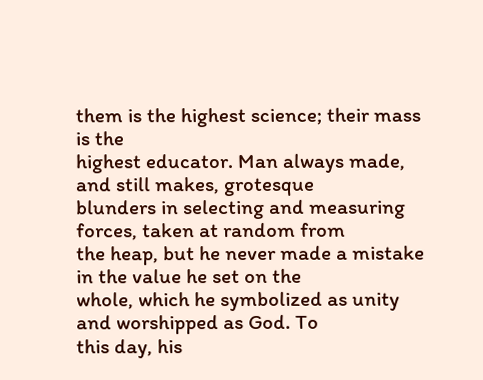them is the highest science; their mass is the
highest educator. Man always made, and still makes, grotesque
blunders in selecting and measuring forces, taken at random from
the heap, but he never made a mistake in the value he set on the
whole, which he symbolized as unity and worshipped as God. To
this day, his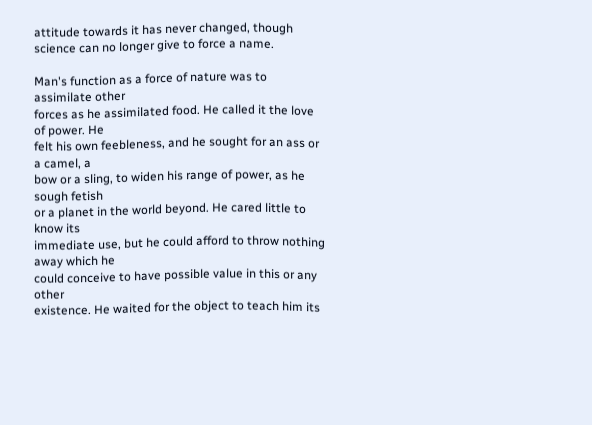attitude towards it has never changed, though
science can no longer give to force a name.

Man's function as a force of nature was to assimilate other
forces as he assimilated food. He called it the love of power. He
felt his own feebleness, and he sought for an ass or a camel, a
bow or a sling, to widen his range of power, as he sough fetish
or a planet in the world beyond. He cared little to know its
immediate use, but he could afford to throw nothing away which he
could conceive to have possible value in this or any other
existence. He waited for the object to teach him its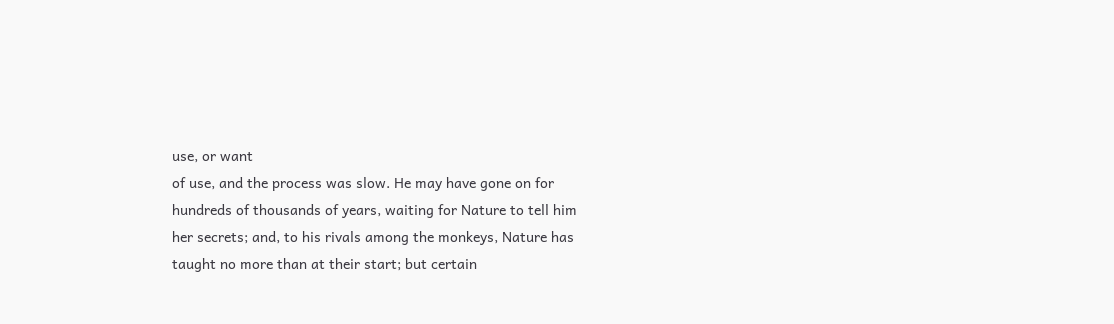use, or want
of use, and the process was slow. He may have gone on for
hundreds of thousands of years, waiting for Nature to tell him
her secrets; and, to his rivals among the monkeys, Nature has
taught no more than at their start; but certain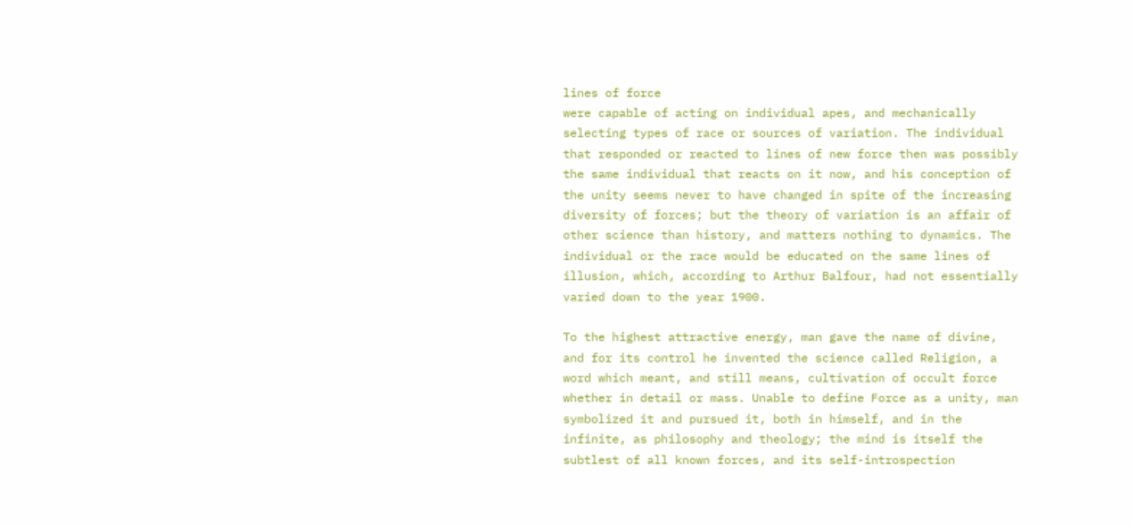lines of force
were capable of acting on individual apes, and mechanically
selecting types of race or sources of variation. The individual
that responded or reacted to lines of new force then was possibly
the same individual that reacts on it now, and his conception of
the unity seems never to have changed in spite of the increasing
diversity of forces; but the theory of variation is an affair of
other science than history, and matters nothing to dynamics. The
individual or the race would be educated on the same lines of
illusion, which, according to Arthur Balfour, had not essentially
varied down to the year 1900.

To the highest attractive energy, man gave the name of divine,
and for its control he invented the science called Religion, a
word which meant, and still means, cultivation of occult force
whether in detail or mass. Unable to define Force as a unity, man
symbolized it and pursued it, both in himself, and in the
infinite, as philosophy and theology; the mind is itself the
subtlest of all known forces, and its self-introspection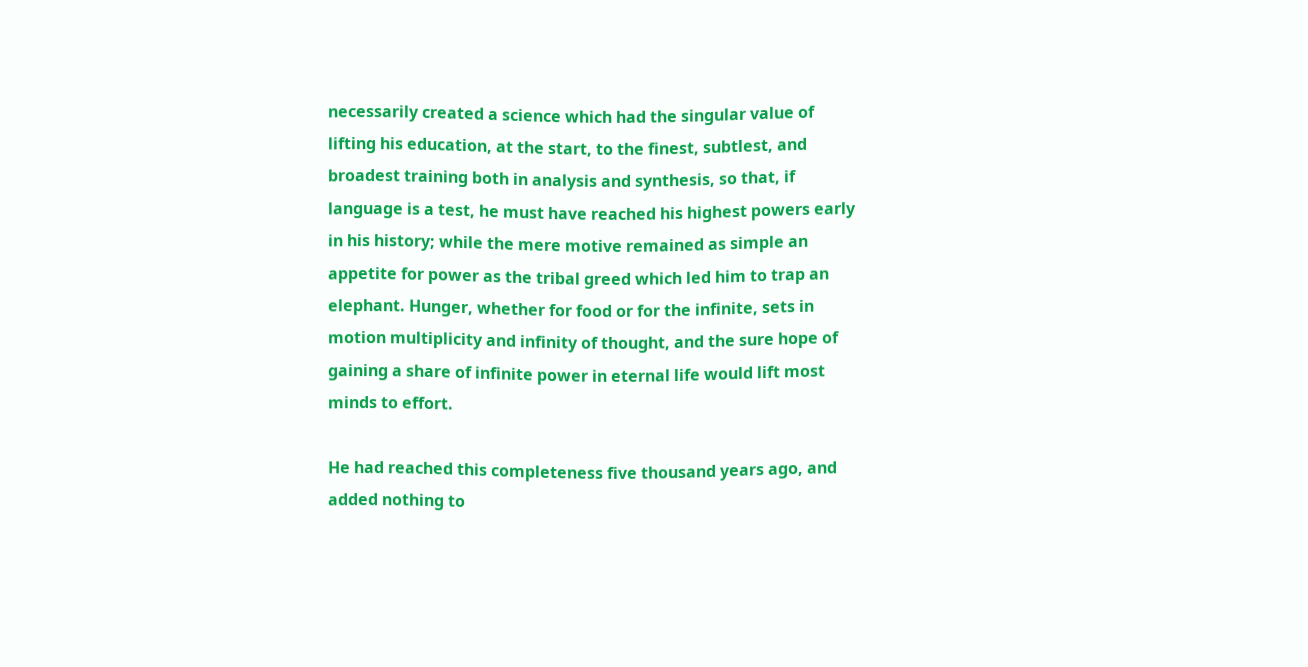necessarily created a science which had the singular value of
lifting his education, at the start, to the finest, subtlest, and
broadest training both in analysis and synthesis, so that, if
language is a test, he must have reached his highest powers early
in his history; while the mere motive remained as simple an
appetite for power as the tribal greed which led him to trap an
elephant. Hunger, whether for food or for the infinite, sets in
motion multiplicity and infinity of thought, and the sure hope of
gaining a share of infinite power in eternal life would lift most
minds to effort.

He had reached this completeness five thousand years ago, and
added nothing to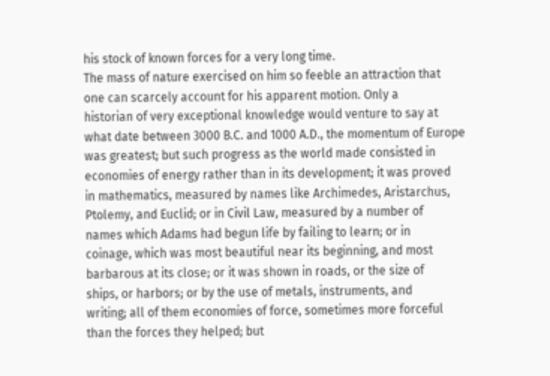his stock of known forces for a very long time.
The mass of nature exercised on him so feeble an attraction that
one can scarcely account for his apparent motion. Only a
historian of very exceptional knowledge would venture to say at
what date between 3000 B.C. and 1000 A.D., the momentum of Europe
was greatest; but such progress as the world made consisted in
economies of energy rather than in its development; it was proved
in mathematics, measured by names like Archimedes, Aristarchus,
Ptolemy, and Euclid; or in Civil Law, measured by a number of
names which Adams had begun life by failing to learn; or in
coinage, which was most beautiful near its beginning, and most
barbarous at its close; or it was shown in roads, or the size of
ships, or harbors; or by the use of metals, instruments, and
writing; all of them economies of force, sometimes more forceful
than the forces they helped; but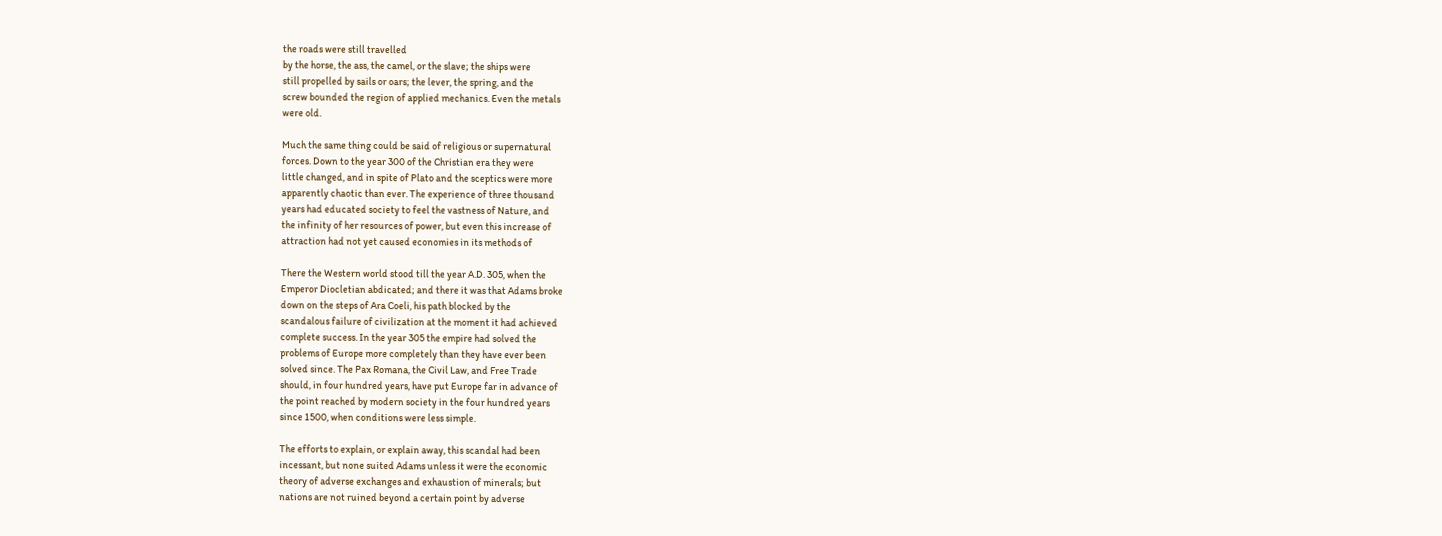the roads were still travelled
by the horse, the ass, the camel, or the slave; the ships were
still propelled by sails or oars; the lever, the spring, and the
screw bounded the region of applied mechanics. Even the metals
were old.

Much the same thing could be said of religious or supernatural
forces. Down to the year 300 of the Christian era they were
little changed, and in spite of Plato and the sceptics were more
apparently chaotic than ever. The experience of three thousand
years had educated society to feel the vastness of Nature, and
the infinity of her resources of power, but even this increase of
attraction had not yet caused economies in its methods of

There the Western world stood till the year A.D. 305, when the
Emperor Diocletian abdicated; and there it was that Adams broke
down on the steps of Ara Coeli, his path blocked by the
scandalous failure of civilization at the moment it had achieved
complete success. In the year 305 the empire had solved the
problems of Europe more completely than they have ever been
solved since. The Pax Romana, the Civil Law, and Free Trade
should, in four hundred years, have put Europe far in advance of
the point reached by modern society in the four hundred years
since 1500, when conditions were less simple.

The efforts to explain, or explain away, this scandal had been
incessant, but none suited Adams unless it were the economic
theory of adverse exchanges and exhaustion of minerals; but
nations are not ruined beyond a certain point by adverse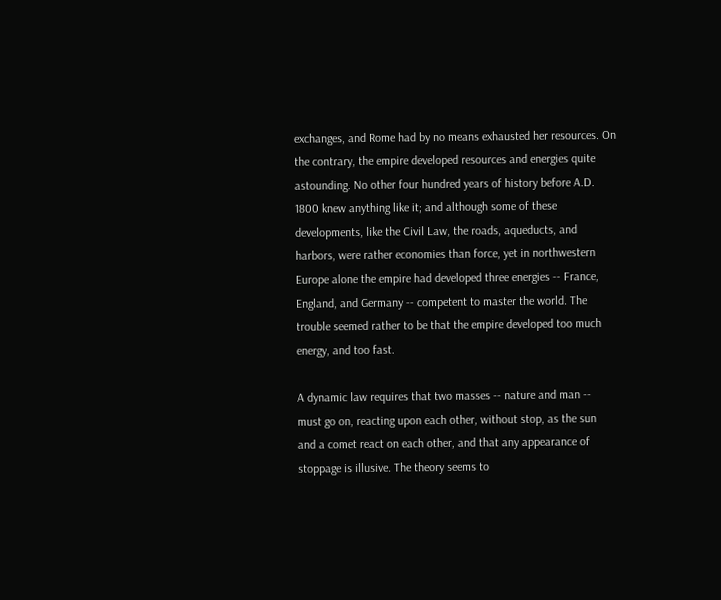exchanges, and Rome had by no means exhausted her resources. On
the contrary, the empire developed resources and energies quite
astounding. No other four hundred years of history before A.D.
1800 knew anything like it; and although some of these
developments, like the Civil Law, the roads, aqueducts, and
harbors, were rather economies than force, yet in northwestern
Europe alone the empire had developed three energies -- France,
England, and Germany -- competent to master the world. The
trouble seemed rather to be that the empire developed too much
energy, and too fast.

A dynamic law requires that two masses -- nature and man --
must go on, reacting upon each other, without stop, as the sun
and a comet react on each other, and that any appearance of
stoppage is illusive. The theory seems to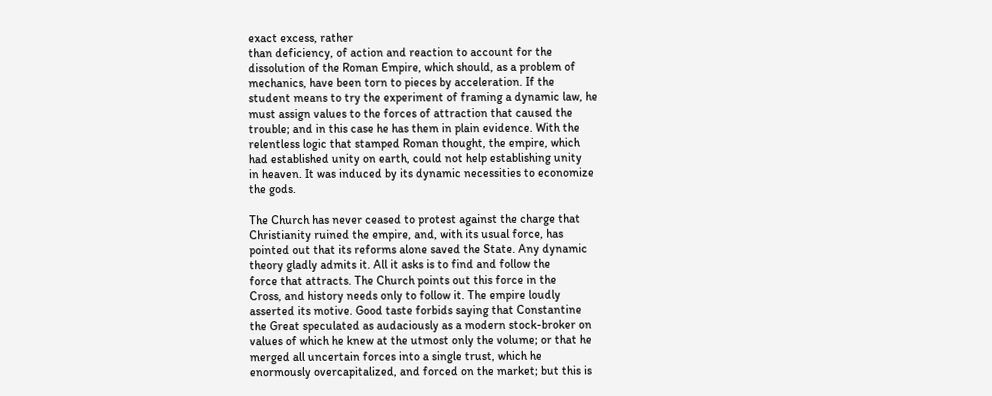exact excess, rather
than deficiency, of action and reaction to account for the
dissolution of the Roman Empire, which should, as a problem of
mechanics, have been torn to pieces by acceleration. If the
student means to try the experiment of framing a dynamic law, he
must assign values to the forces of attraction that caused the
trouble; and in this case he has them in plain evidence. With the
relentless logic that stamped Roman thought, the empire, which
had established unity on earth, could not help establishing unity
in heaven. It was induced by its dynamic necessities to economize
the gods.

The Church has never ceased to protest against the charge that
Christianity ruined the empire, and, with its usual force, has
pointed out that its reforms alone saved the State. Any dynamic
theory gladly admits it. All it asks is to find and follow the
force that attracts. The Church points out this force in the
Cross, and history needs only to follow it. The empire loudly
asserted its motive. Good taste forbids saying that Constantine
the Great speculated as audaciously as a modern stock-broker on
values of which he knew at the utmost only the volume; or that he
merged all uncertain forces into a single trust, which he
enormously overcapitalized, and forced on the market; but this is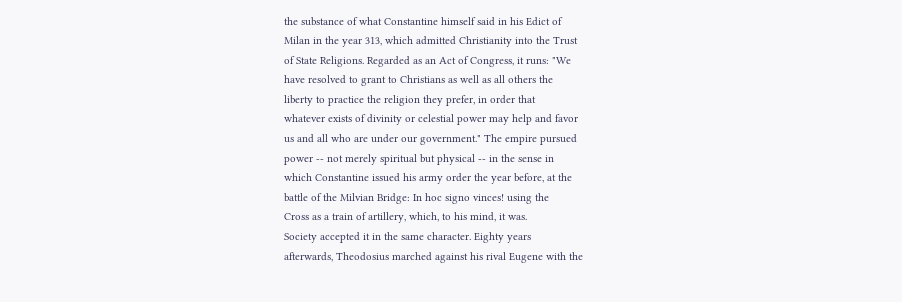the substance of what Constantine himself said in his Edict of
Milan in the year 313, which admitted Christianity into the Trust
of State Religions. Regarded as an Act of Congress, it runs: "We
have resolved to grant to Christians as well as all others the
liberty to practice the religion they prefer, in order that
whatever exists of divinity or celestial power may help and favor
us and all who are under our government." The empire pursued
power -- not merely spiritual but physical -- in the sense in
which Constantine issued his army order the year before, at the
battle of the Milvian Bridge: In hoc signo vinces! using the
Cross as a train of artillery, which, to his mind, it was.
Society accepted it in the same character. Eighty years
afterwards, Theodosius marched against his rival Eugene with the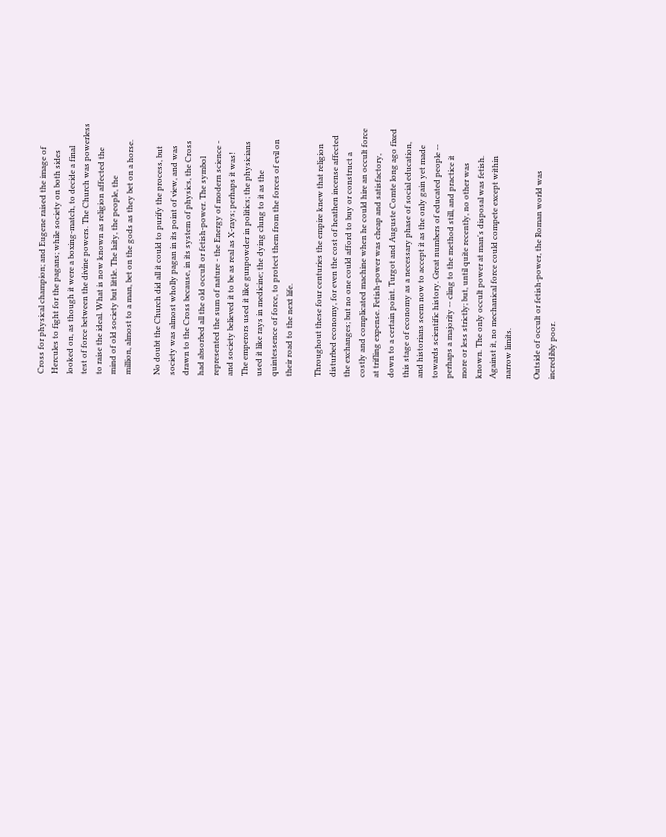Cross for physical champion; and Eugene raised the image of
Hercules to fight for the pagans; while society on both sides
looked on, as though it were a boxing-match, to decide a final
test of force between the divine powers. The Church was powerless
to raise the ideal. What is now known as religion affected the
mind of old society but little. The laity, the people, the
million, almost to a man, bet on the gods as they bet on a horse.

No doubt the Church did all it could to purify the process, but
society was almost wholly pagan in its point of view, and was
drawn to the Cross because, in its system of physics, the Cross
had absorbed all the old occult or fetish-power. The symbol
represented the sum of nature - the Energy of modern science -
and society believed it to be as real as X-rays; perhaps it was!
The emperors used it like gunpowder in politics; the physicians
used it like rays in medicine; the dying clung to it as the
quintessence of force, to protect them from the forces of evil on
their road to the next life.

Throughout these four centuries the empire knew that religion
disturbed economy, for even the cost of heathen incense affected
the exchanges; but no one could afford to buy or construct a
costly and complicated machine when he could hire an occult force
at trifling expense. Fetish-power was cheap and satisfactory,
down to a certain point. Turgot and Auguste Comte long ago fixed
this stage of economy as a necessary phase of social education,
and historians seem now to accept it as the only gain yet made
towards scientific history. Great numbers of educated people --
perhaps a majority -- cling to the method still, and practice it
more or less strictly; but, until quite recently, no other was
known. The only occult power at man's disposal was fetish.
Against it, no mechanical force could compete except within
narrow limits.

Outside of occult or fetish-power, the Roman world was
incredibly poor.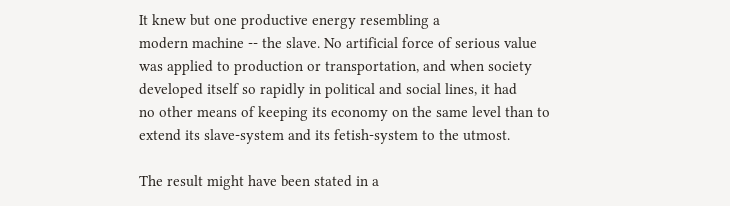It knew but one productive energy resembling a
modern machine -- the slave. No artificial force of serious value
was applied to production or transportation, and when society
developed itself so rapidly in political and social lines, it had
no other means of keeping its economy on the same level than to
extend its slave-system and its fetish-system to the utmost.

The result might have been stated in a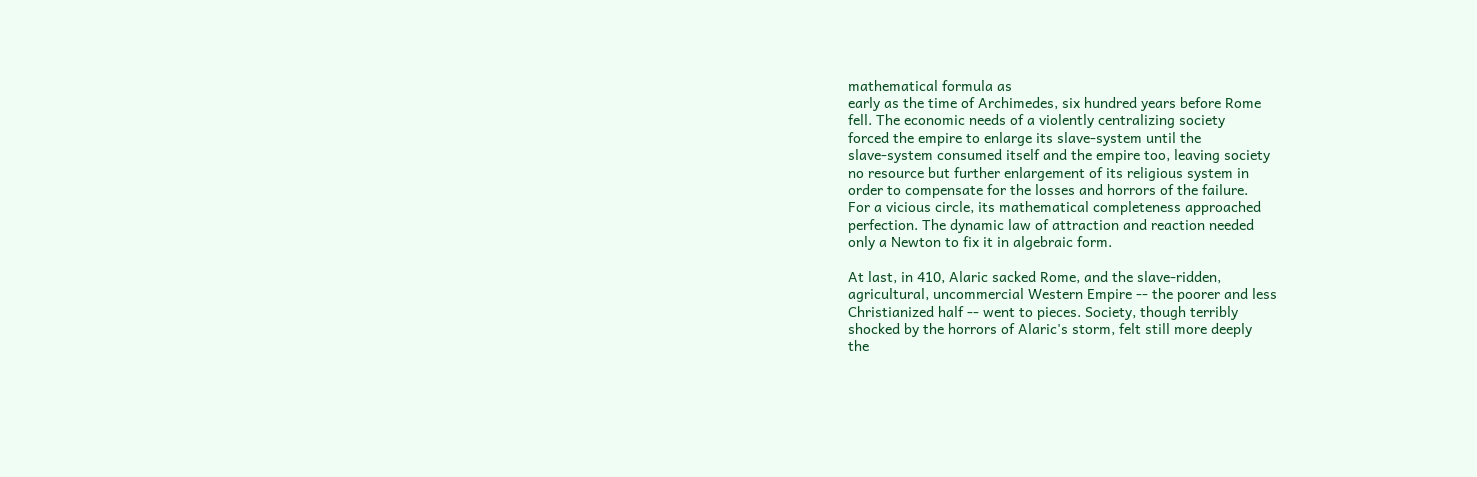mathematical formula as
early as the time of Archimedes, six hundred years before Rome
fell. The economic needs of a violently centralizing society
forced the empire to enlarge its slave-system until the
slave-system consumed itself and the empire too, leaving society
no resource but further enlargement of its religious system in
order to compensate for the losses and horrors of the failure.
For a vicious circle, its mathematical completeness approached
perfection. The dynamic law of attraction and reaction needed
only a Newton to fix it in algebraic form.

At last, in 410, Alaric sacked Rome, and the slave-ridden,
agricultural, uncommercial Western Empire -- the poorer and less
Christianized half -- went to pieces. Society, though terribly
shocked by the horrors of Alaric's storm, felt still more deeply
the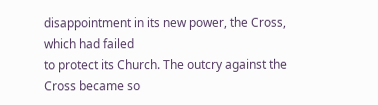disappointment in its new power, the Cross, which had failed
to protect its Church. The outcry against the Cross became so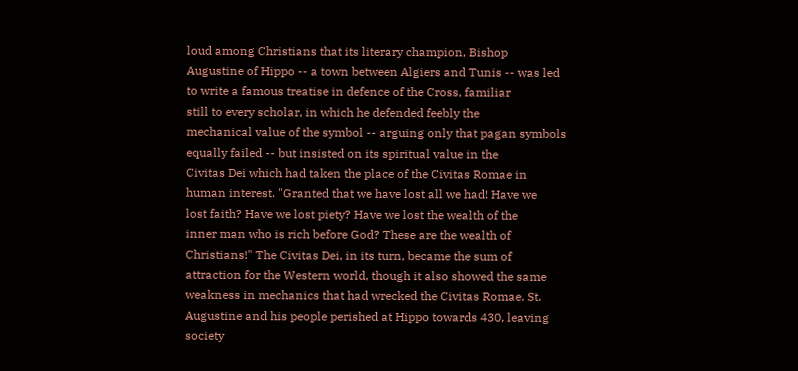loud among Christians that its literary champion, Bishop
Augustine of Hippo -- a town between Algiers and Tunis -- was led
to write a famous treatise in defence of the Cross, familiar
still to every scholar, in which he defended feebly the
mechanical value of the symbol -- arguing only that pagan symbols
equally failed -- but insisted on its spiritual value in the
Civitas Dei which had taken the place of the Civitas Romae in
human interest. "Granted that we have lost all we had! Have we
lost faith? Have we lost piety? Have we lost the wealth of the
inner man who is rich before God? These are the wealth of
Christians!" The Civitas Dei, in its turn, became the sum of
attraction for the Western world, though it also showed the same
weakness in mechanics that had wrecked the Civitas Romae. St.
Augustine and his people perished at Hippo towards 430, leaving
society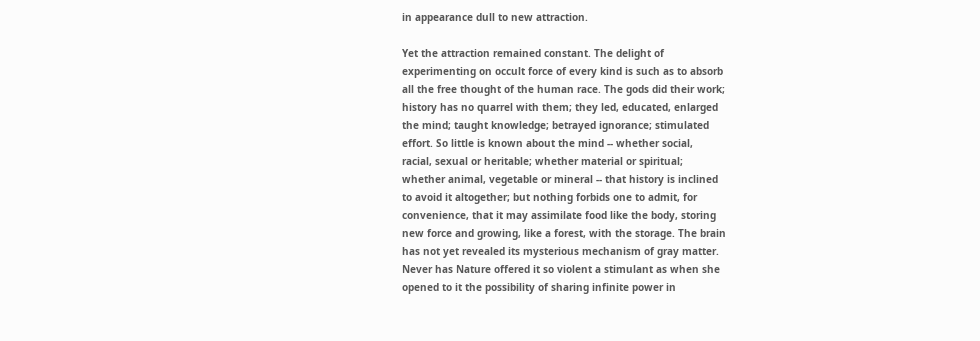in appearance dull to new attraction.

Yet the attraction remained constant. The delight of
experimenting on occult force of every kind is such as to absorb
all the free thought of the human race. The gods did their work;
history has no quarrel with them; they led, educated, enlarged
the mind; taught knowledge; betrayed ignorance; stimulated
effort. So little is known about the mind -- whether social,
racial, sexual or heritable; whether material or spiritual;
whether animal, vegetable or mineral -- that history is inclined
to avoid it altogether; but nothing forbids one to admit, for
convenience, that it may assimilate food like the body, storing
new force and growing, like a forest, with the storage. The brain
has not yet revealed its mysterious mechanism of gray matter.
Never has Nature offered it so violent a stimulant as when she
opened to it the possibility of sharing infinite power in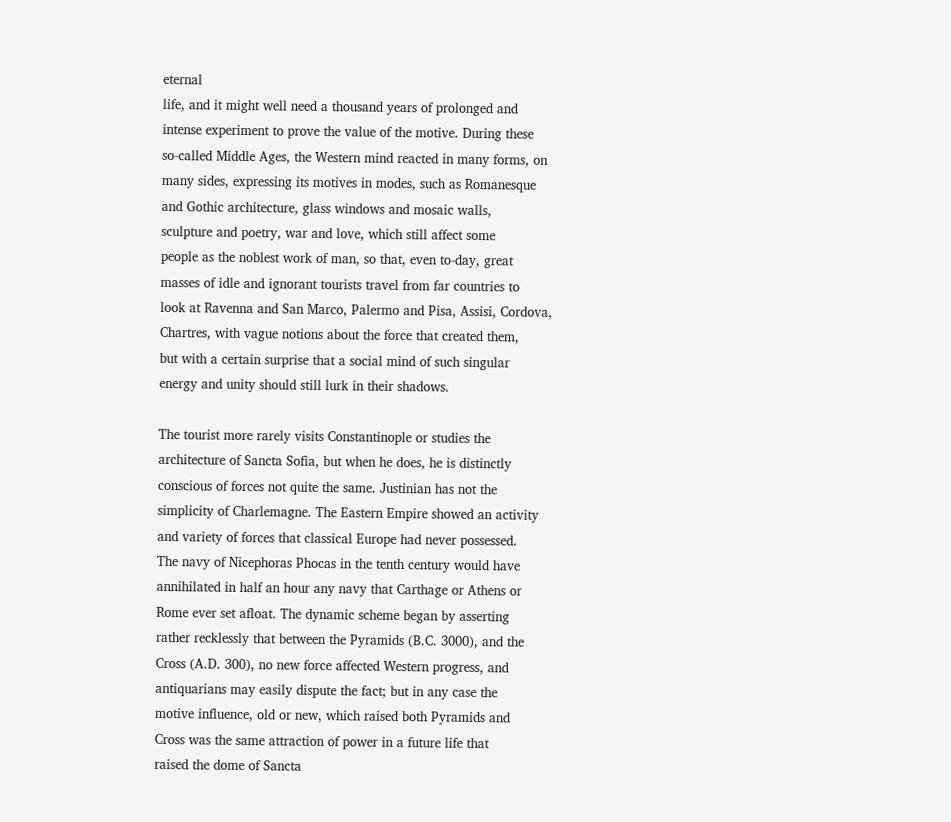eternal
life, and it might well need a thousand years of prolonged and
intense experiment to prove the value of the motive. During these
so-called Middle Ages, the Western mind reacted in many forms, on
many sides, expressing its motives in modes, such as Romanesque
and Gothic architecture, glass windows and mosaic walls,
sculpture and poetry, war and love, which still affect some
people as the noblest work of man, so that, even to-day, great
masses of idle and ignorant tourists travel from far countries to
look at Ravenna and San Marco, Palermo and Pisa, Assisi, Cordova,
Chartres, with vague notions about the force that created them,
but with a certain surprise that a social mind of such singular
energy and unity should still lurk in their shadows.

The tourist more rarely visits Constantinople or studies the
architecture of Sancta Sofia, but when he does, he is distinctly
conscious of forces not quite the same. Justinian has not the
simplicity of Charlemagne. The Eastern Empire showed an activity
and variety of forces that classical Europe had never possessed.
The navy of Nicephoras Phocas in the tenth century would have
annihilated in half an hour any navy that Carthage or Athens or
Rome ever set afloat. The dynamic scheme began by asserting
rather recklessly that between the Pyramids (B.C. 3000), and the
Cross (A.D. 300), no new force affected Western progress, and
antiquarians may easily dispute the fact; but in any case the
motive influence, old or new, which raised both Pyramids and
Cross was the same attraction of power in a future life that
raised the dome of Sancta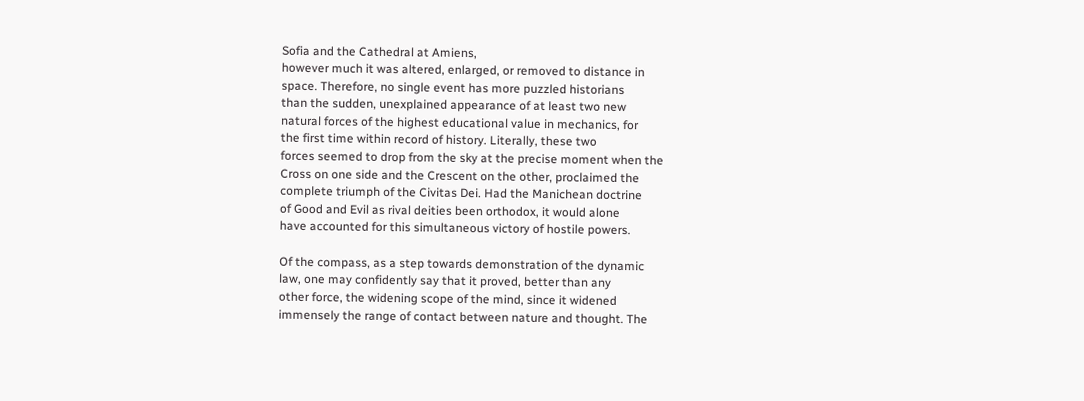Sofia and the Cathedral at Amiens,
however much it was altered, enlarged, or removed to distance in
space. Therefore, no single event has more puzzled historians
than the sudden, unexplained appearance of at least two new
natural forces of the highest educational value in mechanics, for
the first time within record of history. Literally, these two
forces seemed to drop from the sky at the precise moment when the
Cross on one side and the Crescent on the other, proclaimed the
complete triumph of the Civitas Dei. Had the Manichean doctrine
of Good and Evil as rival deities been orthodox, it would alone
have accounted for this simultaneous victory of hostile powers.

Of the compass, as a step towards demonstration of the dynamic
law, one may confidently say that it proved, better than any
other force, the widening scope of the mind, since it widened
immensely the range of contact between nature and thought. The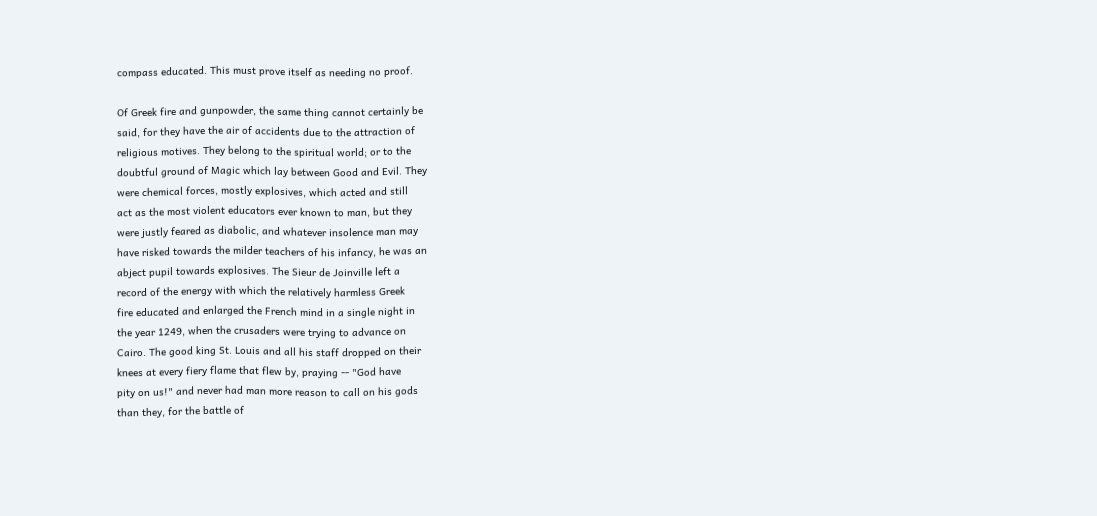compass educated. This must prove itself as needing no proof.

Of Greek fire and gunpowder, the same thing cannot certainly be
said, for they have the air of accidents due to the attraction of
religious motives. They belong to the spiritual world; or to the
doubtful ground of Magic which lay between Good and Evil. They
were chemical forces, mostly explosives, which acted and still
act as the most violent educators ever known to man, but they
were justly feared as diabolic, and whatever insolence man may
have risked towards the milder teachers of his infancy, he was an
abject pupil towards explosives. The Sieur de Joinville left a
record of the energy with which the relatively harmless Greek
fire educated and enlarged the French mind in a single night in
the year 1249, when the crusaders were trying to advance on
Cairo. The good king St. Louis and all his staff dropped on their
knees at every fiery flame that flew by, praying -- "God have
pity on us!" and never had man more reason to call on his gods
than they, for the battle of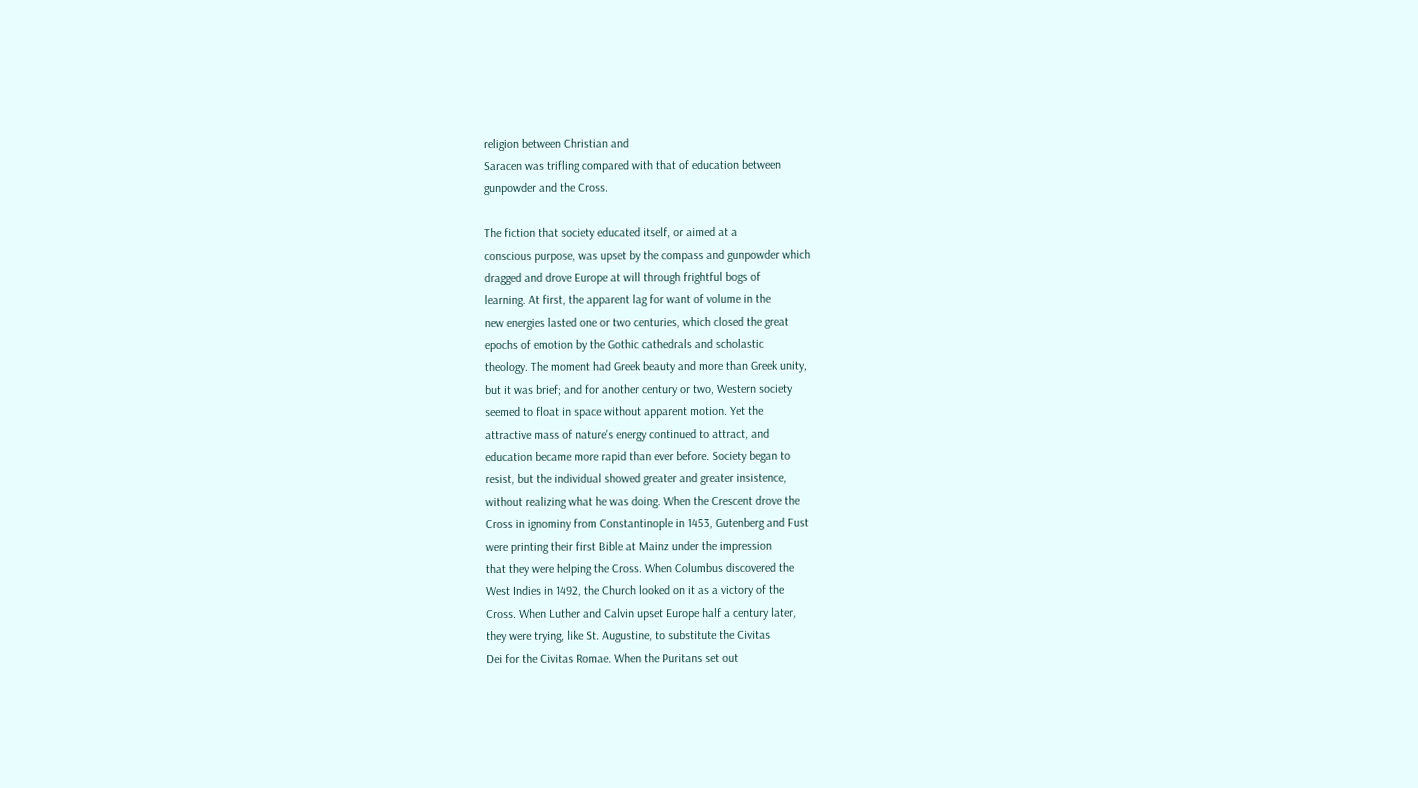religion between Christian and
Saracen was trifling compared with that of education between
gunpowder and the Cross.

The fiction that society educated itself, or aimed at a
conscious purpose, was upset by the compass and gunpowder which
dragged and drove Europe at will through frightful bogs of
learning. At first, the apparent lag for want of volume in the
new energies lasted one or two centuries, which closed the great
epochs of emotion by the Gothic cathedrals and scholastic
theology. The moment had Greek beauty and more than Greek unity,
but it was brief; and for another century or two, Western society
seemed to float in space without apparent motion. Yet the
attractive mass of nature's energy continued to attract, and
education became more rapid than ever before. Society began to
resist, but the individual showed greater and greater insistence,
without realizing what he was doing. When the Crescent drove the
Cross in ignominy from Constantinople in 1453, Gutenberg and Fust
were printing their first Bible at Mainz under the impression
that they were helping the Cross. When Columbus discovered the
West Indies in 1492, the Church looked on it as a victory of the
Cross. When Luther and Calvin upset Europe half a century later,
they were trying, like St. Augustine, to substitute the Civitas
Dei for the Civitas Romae. When the Puritans set out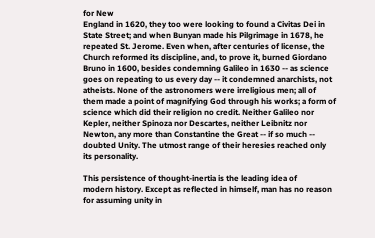for New
England in 1620, they too were looking to found a Civitas Dei in
State Street; and when Bunyan made his Pilgrimage in 1678, he
repeated St. Jerome. Even when, after centuries of license, the
Church reformed its discipline, and, to prove it, burned Giordano
Bruno in 1600, besides condemning Galileo in 1630 -- as science
goes on repeating to us every day -- it condemned anarchists, not
atheists. None of the astronomers were irreligious men; all of
them made a point of magnifying God through his works; a form of
science which did their religion no credit. Neither Galileo nor
Kepler, neither Spinoza nor Descartes, neither Leibnitz nor
Newton, any more than Constantine the Great -- if so much --
doubted Unity. The utmost range of their heresies reached only
its personality.

This persistence of thought-inertia is the leading idea of
modern history. Except as reflected in himself, man has no reason
for assuming unity in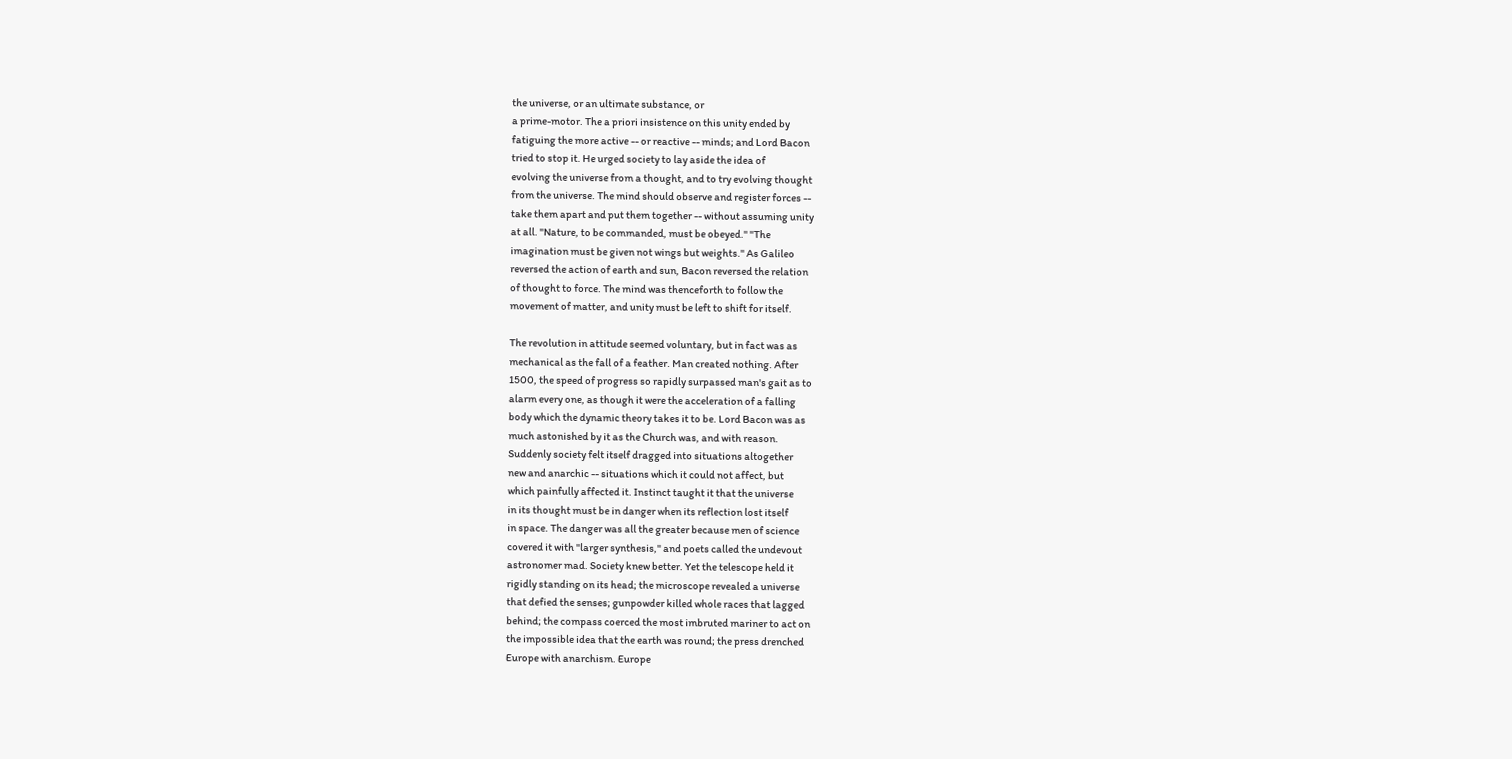the universe, or an ultimate substance, or
a prime-motor. The a priori insistence on this unity ended by
fatiguing the more active -- or reactive -- minds; and Lord Bacon
tried to stop it. He urged society to lay aside the idea of
evolving the universe from a thought, and to try evolving thought
from the universe. The mind should observe and register forces --
take them apart and put them together -- without assuming unity
at all. "Nature, to be commanded, must be obeyed." "The
imagination must be given not wings but weights." As Galileo
reversed the action of earth and sun, Bacon reversed the relation
of thought to force. The mind was thenceforth to follow the
movement of matter, and unity must be left to shift for itself.

The revolution in attitude seemed voluntary, but in fact was as
mechanical as the fall of a feather. Man created nothing. After
1500, the speed of progress so rapidly surpassed man's gait as to
alarm every one, as though it were the acceleration of a falling
body which the dynamic theory takes it to be. Lord Bacon was as
much astonished by it as the Church was, and with reason.
Suddenly society felt itself dragged into situations altogether
new and anarchic -- situations which it could not affect, but
which painfully affected it. Instinct taught it that the universe
in its thought must be in danger when its reflection lost itself
in space. The danger was all the greater because men of science
covered it with "larger synthesis," and poets called the undevout
astronomer mad. Society knew better. Yet the telescope held it
rigidly standing on its head; the microscope revealed a universe
that defied the senses; gunpowder killed whole races that lagged
behind; the compass coerced the most imbruted mariner to act on
the impossible idea that the earth was round; the press drenched
Europe with anarchism. Europe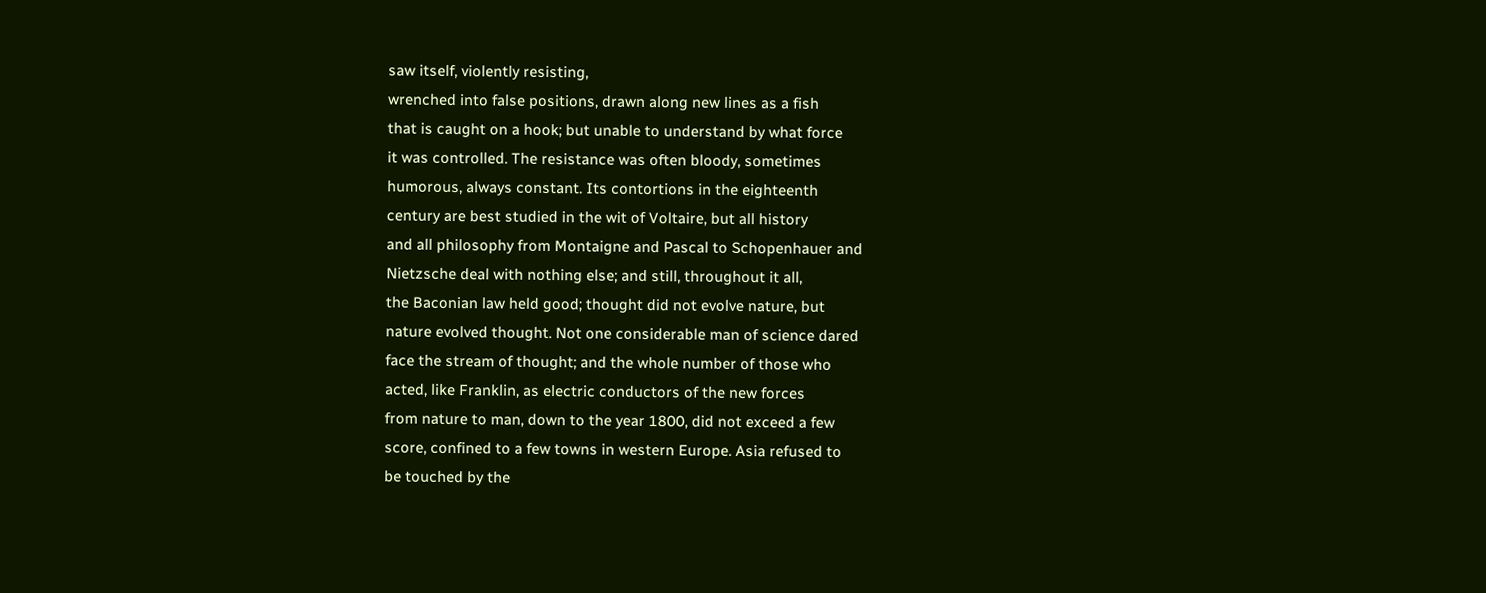saw itself, violently resisting,
wrenched into false positions, drawn along new lines as a fish
that is caught on a hook; but unable to understand by what force
it was controlled. The resistance was often bloody, sometimes
humorous, always constant. Its contortions in the eighteenth
century are best studied in the wit of Voltaire, but all history
and all philosophy from Montaigne and Pascal to Schopenhauer and
Nietzsche deal with nothing else; and still, throughout it all,
the Baconian law held good; thought did not evolve nature, but
nature evolved thought. Not one considerable man of science dared
face the stream of thought; and the whole number of those who
acted, like Franklin, as electric conductors of the new forces
from nature to man, down to the year 1800, did not exceed a few
score, confined to a few towns in western Europe. Asia refused to
be touched by the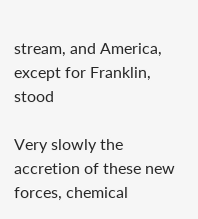stream, and America, except for Franklin, stood

Very slowly the accretion of these new forces, chemical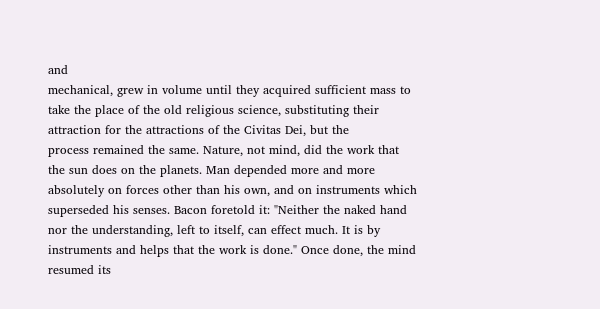and
mechanical, grew in volume until they acquired sufficient mass to
take the place of the old religious science, substituting their
attraction for the attractions of the Civitas Dei, but the
process remained the same. Nature, not mind, did the work that
the sun does on the planets. Man depended more and more
absolutely on forces other than his own, and on instruments which
superseded his senses. Bacon foretold it: "Neither the naked hand
nor the understanding, left to itself, can effect much. It is by
instruments and helps that the work is done." Once done, the mind
resumed its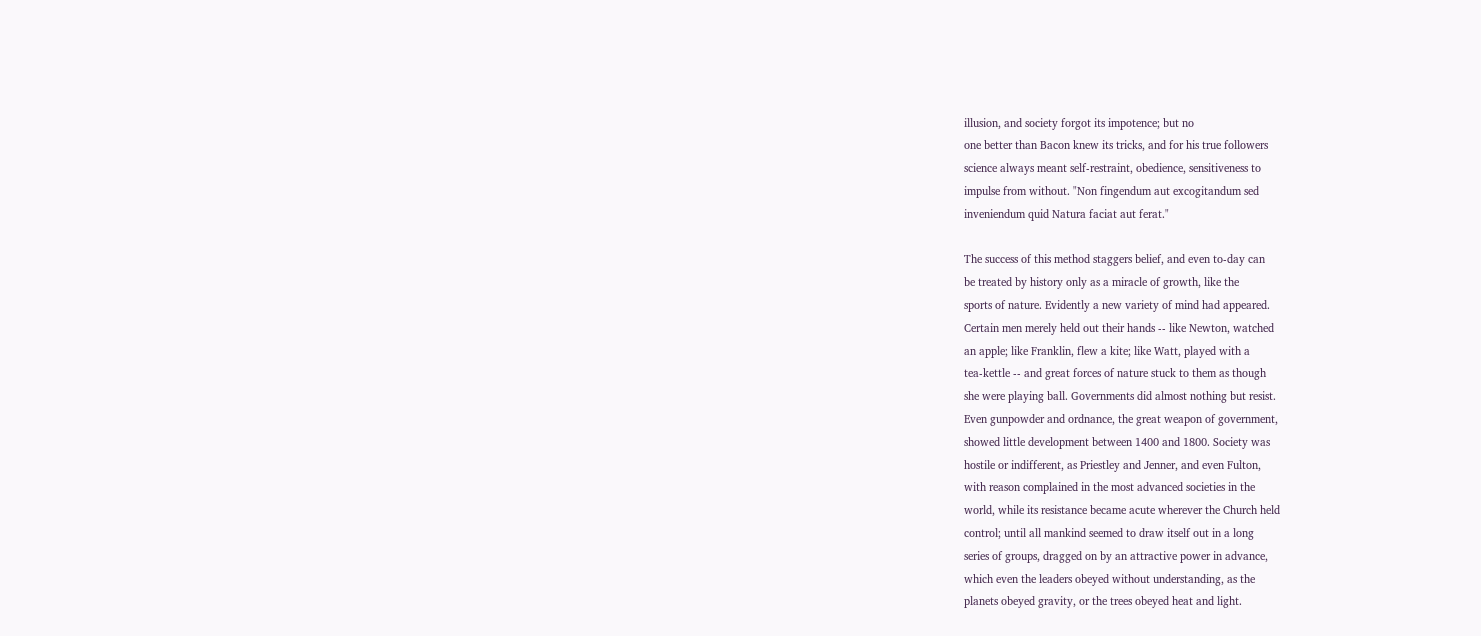illusion, and society forgot its impotence; but no
one better than Bacon knew its tricks, and for his true followers
science always meant self-restraint, obedience, sensitiveness to
impulse from without. "Non fingendum aut excogitandum sed
inveniendum quid Natura faciat aut ferat."

The success of this method staggers belief, and even to-day can
be treated by history only as a miracle of growth, like the
sports of nature. Evidently a new variety of mind had appeared.
Certain men merely held out their hands -- like Newton, watched
an apple; like Franklin, flew a kite; like Watt, played with a
tea-kettle -- and great forces of nature stuck to them as though
she were playing ball. Governments did almost nothing but resist.
Even gunpowder and ordnance, the great weapon of government,
showed little development between 1400 and 1800. Society was
hostile or indifferent, as Priestley and Jenner, and even Fulton,
with reason complained in the most advanced societies in the
world, while its resistance became acute wherever the Church held
control; until all mankind seemed to draw itself out in a long
series of groups, dragged on by an attractive power in advance,
which even the leaders obeyed without understanding, as the
planets obeyed gravity, or the trees obeyed heat and light.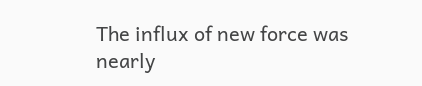The influx of new force was nearly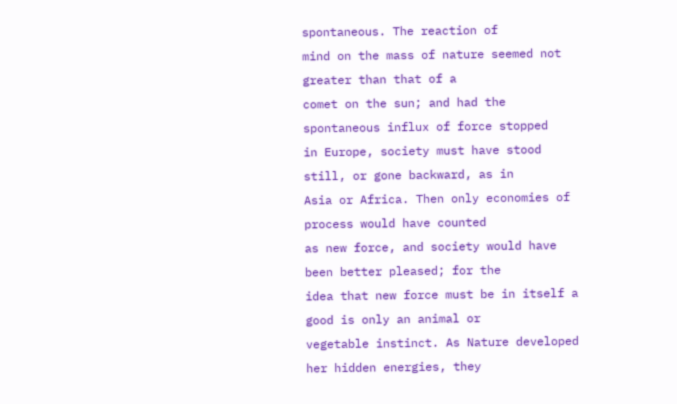spontaneous. The reaction of
mind on the mass of nature seemed not greater than that of a
comet on the sun; and had the spontaneous influx of force stopped
in Europe, society must have stood still, or gone backward, as in
Asia or Africa. Then only economies of process would have counted
as new force, and society would have been better pleased; for the
idea that new force must be in itself a good is only an animal or
vegetable instinct. As Nature developed her hidden energies, they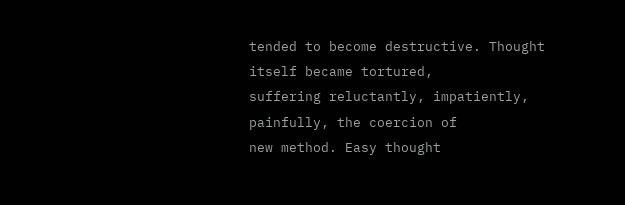tended to become destructive. Thought itself became tortured,
suffering reluctantly, impatiently, painfully, the coercion of
new method. Easy thought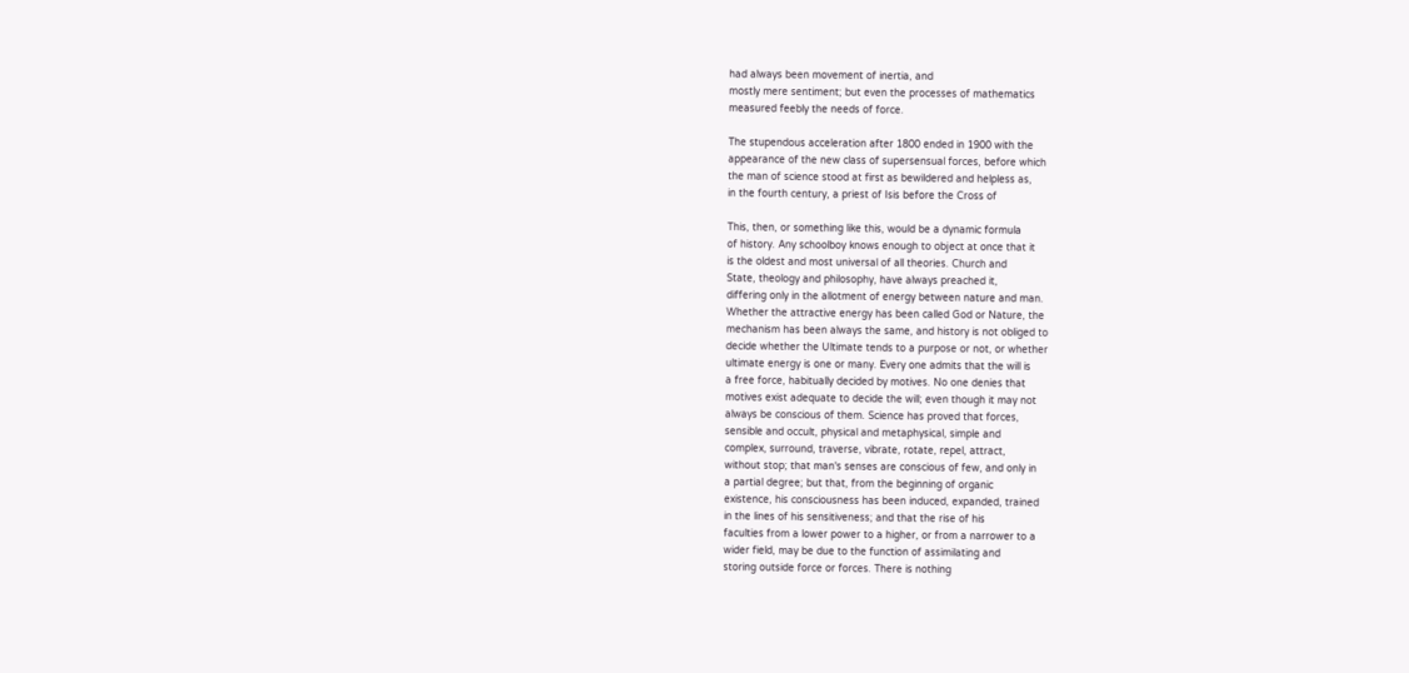had always been movement of inertia, and
mostly mere sentiment; but even the processes of mathematics
measured feebly the needs of force.

The stupendous acceleration after 1800 ended in 1900 with the
appearance of the new class of supersensual forces, before which
the man of science stood at first as bewildered and helpless as,
in the fourth century, a priest of Isis before the Cross of

This, then, or something like this, would be a dynamic formula
of history. Any schoolboy knows enough to object at once that it
is the oldest and most universal of all theories. Church and
State, theology and philosophy, have always preached it,
differing only in the allotment of energy between nature and man.
Whether the attractive energy has been called God or Nature, the
mechanism has been always the same, and history is not obliged to
decide whether the Ultimate tends to a purpose or not, or whether
ultimate energy is one or many. Every one admits that the will is
a free force, habitually decided by motives. No one denies that
motives exist adequate to decide the will; even though it may not
always be conscious of them. Science has proved that forces,
sensible and occult, physical and metaphysical, simple and
complex, surround, traverse, vibrate, rotate, repel, attract,
without stop; that man's senses are conscious of few, and only in
a partial degree; but that, from the beginning of organic
existence, his consciousness has been induced, expanded, trained
in the lines of his sensitiveness; and that the rise of his
faculties from a lower power to a higher, or from a narrower to a
wider field, may be due to the function of assimilating and
storing outside force or forces. There is nothing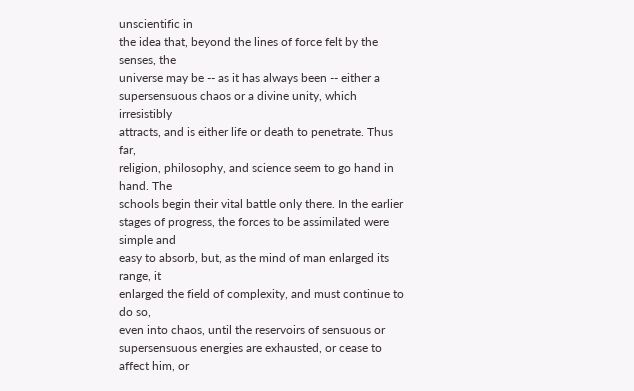unscientific in
the idea that, beyond the lines of force felt by the senses, the
universe may be -- as it has always been -- either a
supersensuous chaos or a divine unity, which irresistibly
attracts, and is either life or death to penetrate. Thus far,
religion, philosophy, and science seem to go hand in hand. The
schools begin their vital battle only there. In the earlier
stages of progress, the forces to be assimilated were simple and
easy to absorb, but, as the mind of man enlarged its range, it
enlarged the field of complexity, and must continue to do so,
even into chaos, until the reservoirs of sensuous or
supersensuous energies are exhausted, or cease to affect him, or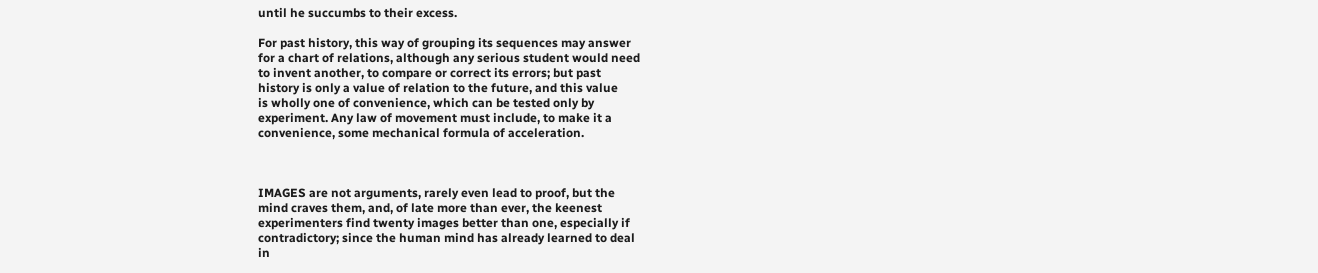until he succumbs to their excess.

For past history, this way of grouping its sequences may answer
for a chart of relations, although any serious student would need
to invent another, to compare or correct its errors; but past
history is only a value of relation to the future, and this value
is wholly one of convenience, which can be tested only by
experiment. Any law of movement must include, to make it a
convenience, some mechanical formula of acceleration.



IMAGES are not arguments, rarely even lead to proof, but the
mind craves them, and, of late more than ever, the keenest
experimenters find twenty images better than one, especially if
contradictory; since the human mind has already learned to deal
in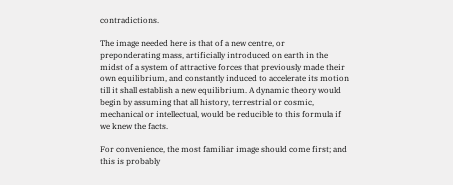contradictions.

The image needed here is that of a new centre, or
preponderating mass, artificially introduced on earth in the
midst of a system of attractive forces that previously made their
own equilibrium, and constantly induced to accelerate its motion
till it shall establish a new equilibrium. A dynamic theory would
begin by assuming that all history, terrestrial or cosmic,
mechanical or intellectual, would be reducible to this formula if
we knew the facts.

For convenience, the most familiar image should come first; and
this is probably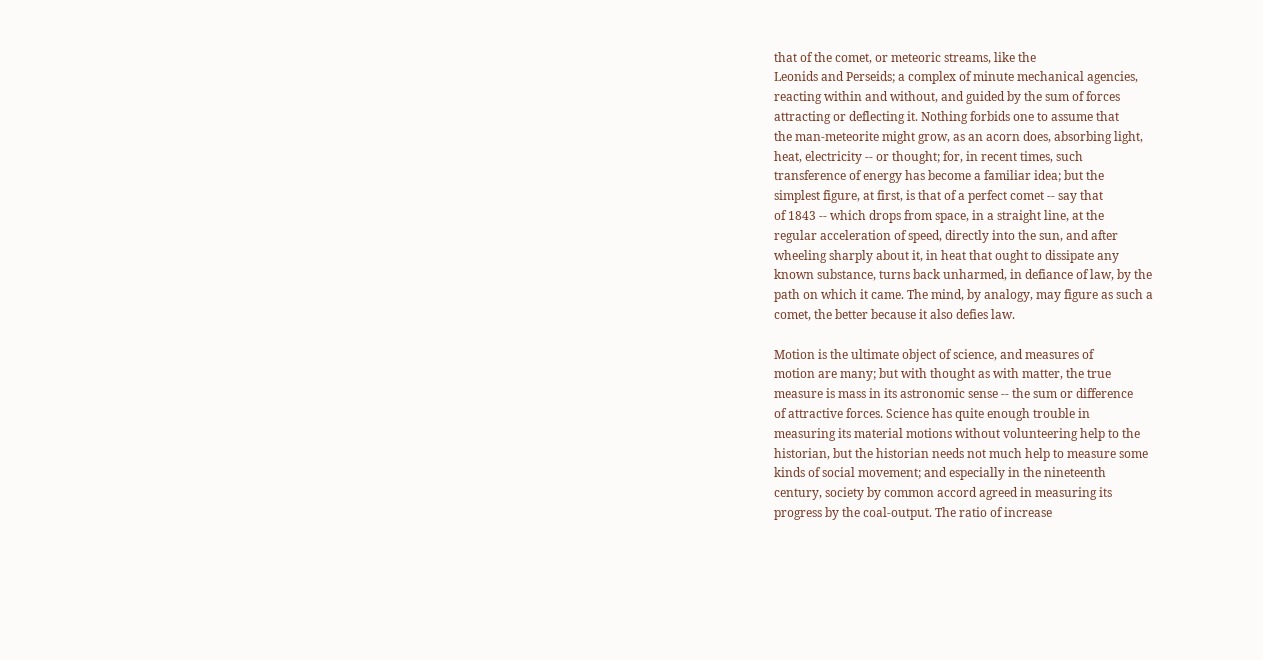that of the comet, or meteoric streams, like the
Leonids and Perseids; a complex of minute mechanical agencies,
reacting within and without, and guided by the sum of forces
attracting or deflecting it. Nothing forbids one to assume that
the man-meteorite might grow, as an acorn does, absorbing light,
heat, electricity -- or thought; for, in recent times, such
transference of energy has become a familiar idea; but the
simplest figure, at first, is that of a perfect comet -- say that
of 1843 -- which drops from space, in a straight line, at the
regular acceleration of speed, directly into the sun, and after
wheeling sharply about it, in heat that ought to dissipate any
known substance, turns back unharmed, in defiance of law, by the
path on which it came. The mind, by analogy, may figure as such a
comet, the better because it also defies law.

Motion is the ultimate object of science, and measures of
motion are many; but with thought as with matter, the true
measure is mass in its astronomic sense -- the sum or difference
of attractive forces. Science has quite enough trouble in
measuring its material motions without volunteering help to the
historian, but the historian needs not much help to measure some
kinds of social movement; and especially in the nineteenth
century, society by common accord agreed in measuring its
progress by the coal-output. The ratio of increase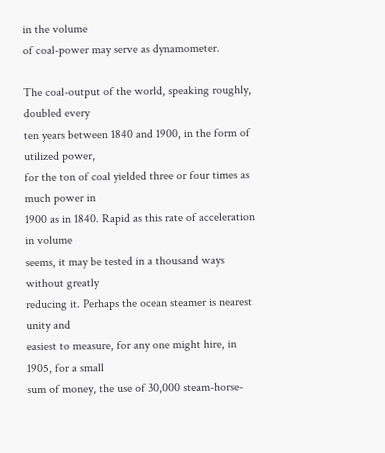in the volume
of coal-power may serve as dynamometer.

The coal-output of the world, speaking roughly, doubled every
ten years between 1840 and 1900, in the form of utilized power,
for the ton of coal yielded three or four times as much power in
1900 as in 1840. Rapid as this rate of acceleration in volume
seems, it may be tested in a thousand ways without greatly
reducing it. Perhaps the ocean steamer is nearest unity and
easiest to measure, for any one might hire, in 1905, for a small
sum of money, the use of 30,000 steam-horse-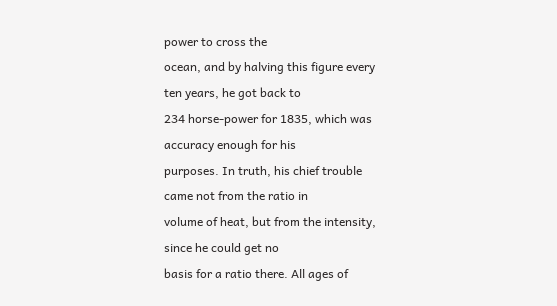power to cross the
ocean, and by halving this figure every ten years, he got back to
234 horse-power for 1835, which was accuracy enough for his
purposes. In truth, his chief trouble came not from the ratio in
volume of heat, but from the intensity, since he could get no
basis for a ratio there. All ages of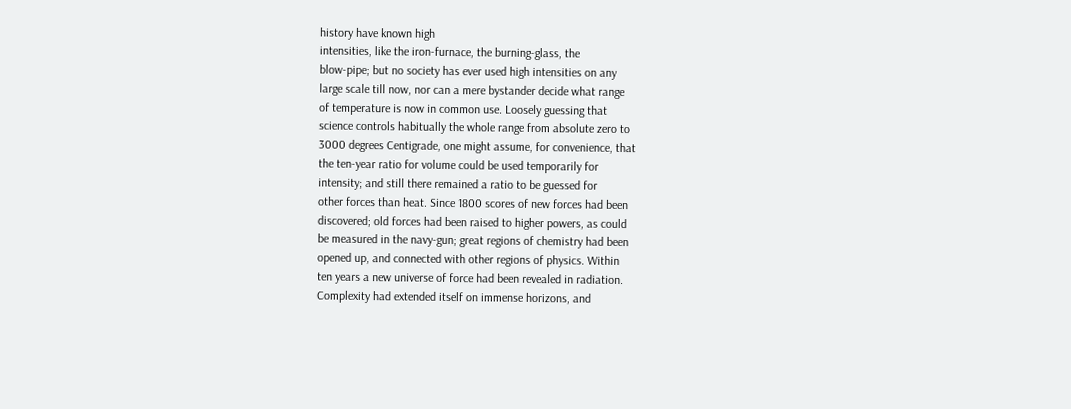history have known high
intensities, like the iron-furnace, the burning-glass, the
blow-pipe; but no society has ever used high intensities on any
large scale till now, nor can a mere bystander decide what range
of temperature is now in common use. Loosely guessing that
science controls habitually the whole range from absolute zero to
3000 degrees Centigrade, one might assume, for convenience, that
the ten-year ratio for volume could be used temporarily for
intensity; and still there remained a ratio to be guessed for
other forces than heat. Since 1800 scores of new forces had been
discovered; old forces had been raised to higher powers, as could
be measured in the navy-gun; great regions of chemistry had been
opened up, and connected with other regions of physics. Within
ten years a new universe of force had been revealed in radiation.
Complexity had extended itself on immense horizons, and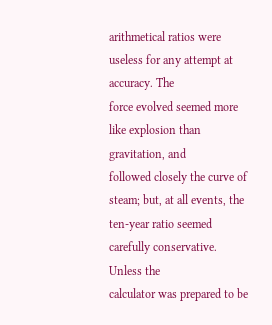arithmetical ratios were useless for any attempt at accuracy. The
force evolved seemed more like explosion than gravitation, and
followed closely the curve of steam; but, at all events, the
ten-year ratio seemed carefully conservative. Unless the
calculator was prepared to be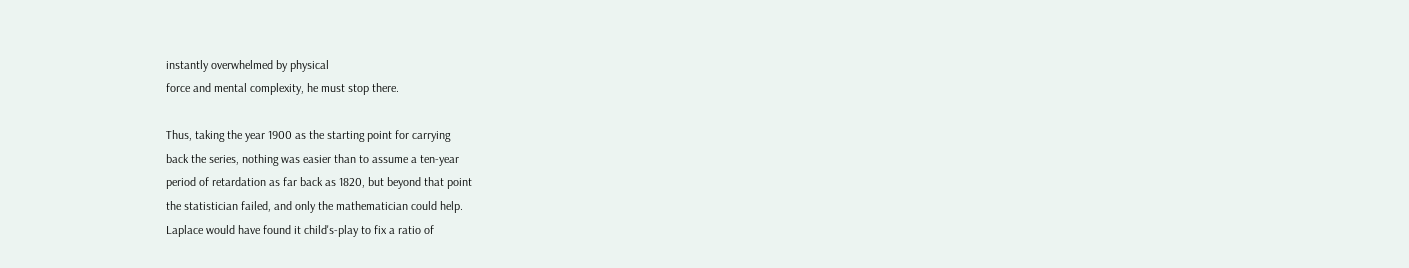instantly overwhelmed by physical
force and mental complexity, he must stop there.

Thus, taking the year 1900 as the starting point for carrying
back the series, nothing was easier than to assume a ten-year
period of retardation as far back as 1820, but beyond that point
the statistician failed, and only the mathematician could help.
Laplace would have found it child's-play to fix a ratio of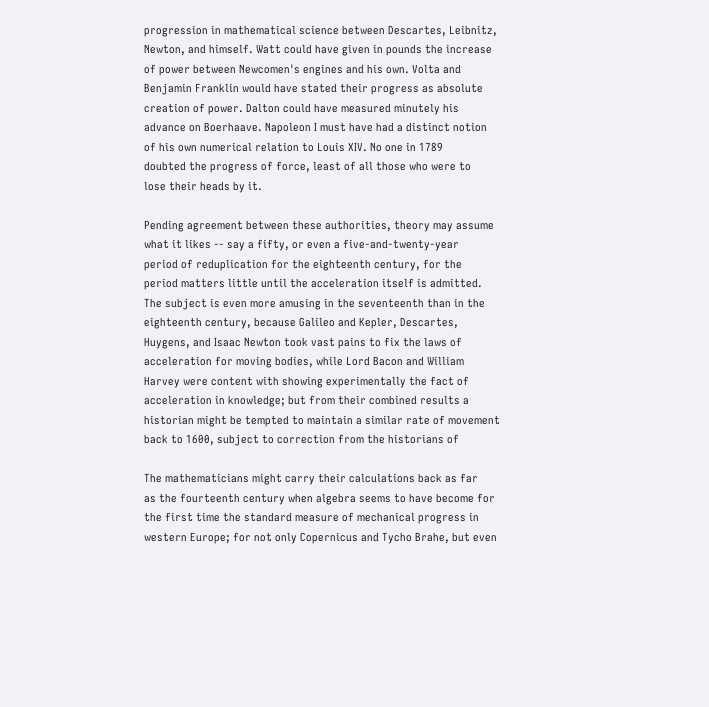progression in mathematical science between Descartes, Leibnitz,
Newton, and himself. Watt could have given in pounds the increase
of power between Newcomen's engines and his own. Volta and
Benjamin Franklin would have stated their progress as absolute
creation of power. Dalton could have measured minutely his
advance on Boerhaave. Napoleon I must have had a distinct notion
of his own numerical relation to Louis XIV. No one in 1789
doubted the progress of force, least of all those who were to
lose their heads by it.

Pending agreement between these authorities, theory may assume
what it likes -- say a fifty, or even a five-and-twenty-year
period of reduplication for the eighteenth century, for the
period matters little until the acceleration itself is admitted.
The subject is even more amusing in the seventeenth than in the
eighteenth century, because Galileo and Kepler, Descartes,
Huygens, and Isaac Newton took vast pains to fix the laws of
acceleration for moving bodies, while Lord Bacon and William
Harvey were content with showing experimentally the fact of
acceleration in knowledge; but from their combined results a
historian might be tempted to maintain a similar rate of movement
back to 1600, subject to correction from the historians of

The mathematicians might carry their calculations back as far
as the fourteenth century when algebra seems to have become for
the first time the standard measure of mechanical progress in
western Europe; for not only Copernicus and Tycho Brahe, but even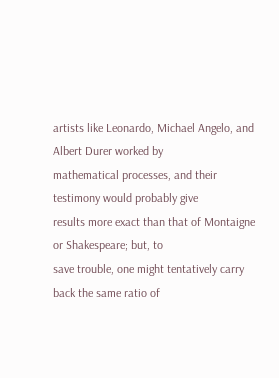artists like Leonardo, Michael Angelo, and Albert Durer worked by
mathematical processes, and their testimony would probably give
results more exact than that of Montaigne or Shakespeare; but, to
save trouble, one might tentatively carry back the same ratio of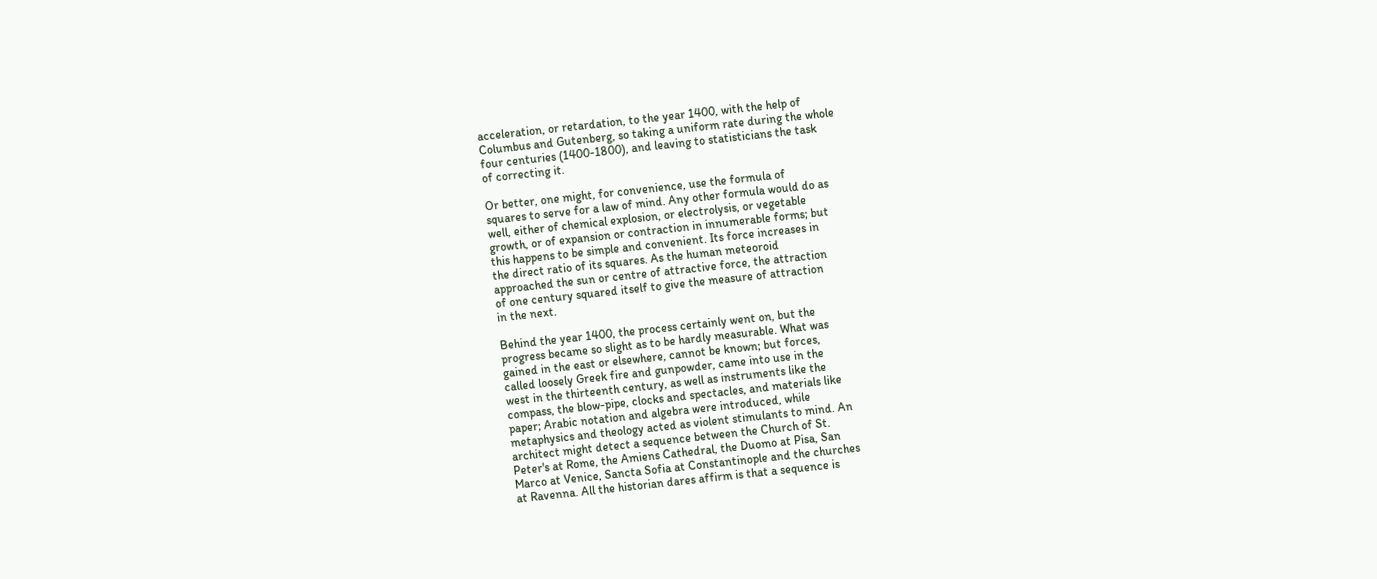acceleration, or retardation, to the year 1400, with the help of
Columbus and Gutenberg, so taking a uniform rate during the whole
four centuries (1400-1800), and leaving to statisticians the task
of correcting it.

Or better, one might, for convenience, use the formula of
squares to serve for a law of mind. Any other formula would do as
well, either of chemical explosion, or electrolysis, or vegetable
growth, or of expansion or contraction in innumerable forms; but
this happens to be simple and convenient. Its force increases in
the direct ratio of its squares. As the human meteoroid
approached the sun or centre of attractive force, the attraction
of one century squared itself to give the measure of attraction
in the next.

Behind the year 1400, the process certainly went on, but the
progress became so slight as to be hardly measurable. What was
gained in the east or elsewhere, cannot be known; but forces,
called loosely Greek fire and gunpowder, came into use in the
west in the thirteenth century, as well as instruments like the
compass, the blow-pipe, clocks and spectacles, and materials like
paper; Arabic notation and algebra were introduced, while
metaphysics and theology acted as violent stimulants to mind. An
architect might detect a sequence between the Church of St.
Peter's at Rome, the Amiens Cathedral, the Duomo at Pisa, San
Marco at Venice, Sancta Sofia at Constantinople and the churches
at Ravenna. All the historian dares affirm is that a sequence is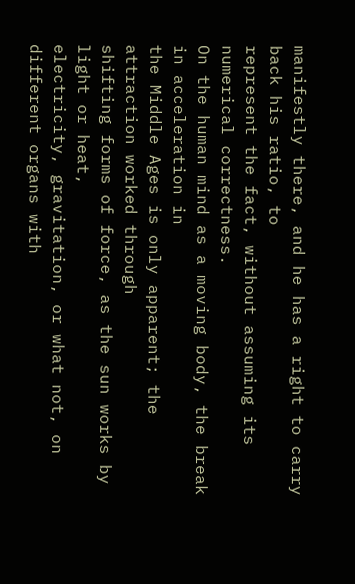manifestly there, and he has a right to carry back his ratio, to
represent the fact, without assuming its numerical correctness.
On the human mind as a moving body, the break in acceleration in
the Middle Ages is only apparent; the attraction worked through
shifting forms of force, as the sun works by light or heat,
electricity, gravitation, or what not, on different organs with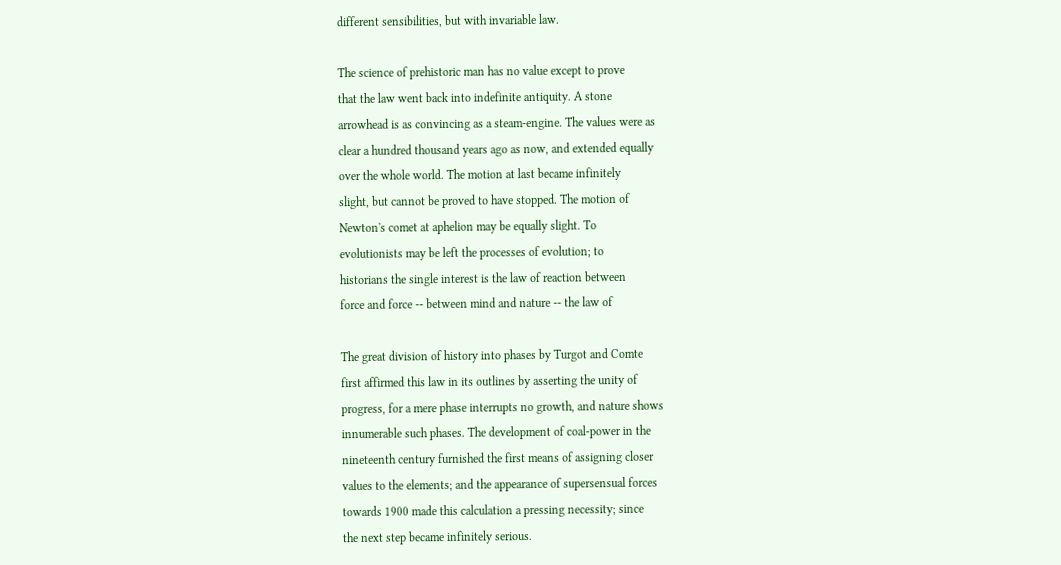different sensibilities, but with invariable law.

The science of prehistoric man has no value except to prove
that the law went back into indefinite antiquity. A stone
arrowhead is as convincing as a steam-engine. The values were as
clear a hundred thousand years ago as now, and extended equally
over the whole world. The motion at last became infinitely
slight, but cannot be proved to have stopped. The motion of
Newton's comet at aphelion may be equally slight. To
evolutionists may be left the processes of evolution; to
historians the single interest is the law of reaction between
force and force -- between mind and nature -- the law of

The great division of history into phases by Turgot and Comte
first affirmed this law in its outlines by asserting the unity of
progress, for a mere phase interrupts no growth, and nature shows
innumerable such phases. The development of coal-power in the
nineteenth century furnished the first means of assigning closer
values to the elements; and the appearance of supersensual forces
towards 1900 made this calculation a pressing necessity; since
the next step became infinitely serious.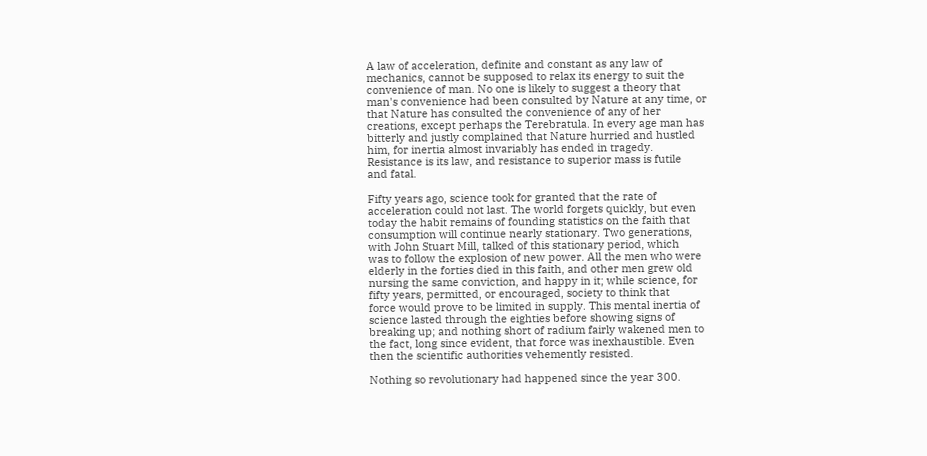A law of acceleration, definite and constant as any law of
mechanics, cannot be supposed to relax its energy to suit the
convenience of man. No one is likely to suggest a theory that
man's convenience had been consulted by Nature at any time, or
that Nature has consulted the convenience of any of her
creations, except perhaps the Terebratula. In every age man has
bitterly and justly complained that Nature hurried and hustled
him, for inertia almost invariably has ended in tragedy.
Resistance is its law, and resistance to superior mass is futile
and fatal.

Fifty years ago, science took for granted that the rate of
acceleration could not last. The world forgets quickly, but even
today the habit remains of founding statistics on the faith that
consumption will continue nearly stationary. Two generations,
with John Stuart Mill, talked of this stationary period, which
was to follow the explosion of new power. All the men who were
elderly in the forties died in this faith, and other men grew old
nursing the same conviction, and happy in it; while science, for
fifty years, permitted, or encouraged, society to think that
force would prove to be limited in supply. This mental inertia of
science lasted through the eighties before showing signs of
breaking up; and nothing short of radium fairly wakened men to
the fact, long since evident, that force was inexhaustible. Even
then the scientific authorities vehemently resisted.

Nothing so revolutionary had happened since the year 300.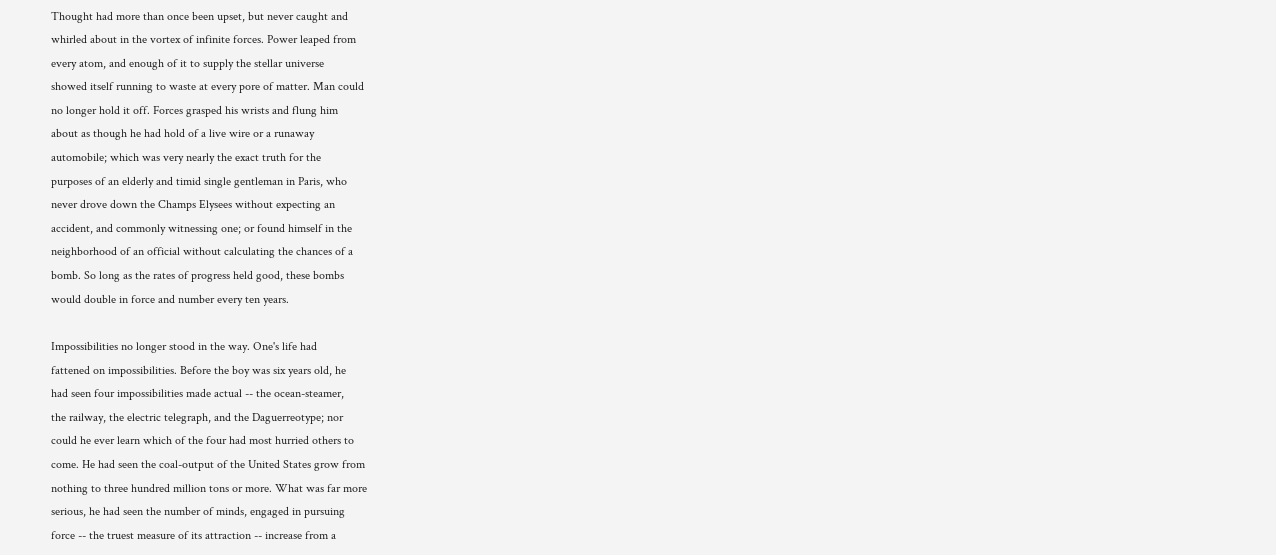Thought had more than once been upset, but never caught and
whirled about in the vortex of infinite forces. Power leaped from
every atom, and enough of it to supply the stellar universe
showed itself running to waste at every pore of matter. Man could
no longer hold it off. Forces grasped his wrists and flung him
about as though he had hold of a live wire or a runaway
automobile; which was very nearly the exact truth for the
purposes of an elderly and timid single gentleman in Paris, who
never drove down the Champs Elysees without expecting an
accident, and commonly witnessing one; or found himself in the
neighborhood of an official without calculating the chances of a
bomb. So long as the rates of progress held good, these bombs
would double in force and number every ten years.

Impossibilities no longer stood in the way. One's life had
fattened on impossibilities. Before the boy was six years old, he
had seen four impossibilities made actual -- the ocean-steamer,
the railway, the electric telegraph, and the Daguerreotype; nor
could he ever learn which of the four had most hurried others to
come. He had seen the coal-output of the United States grow from
nothing to three hundred million tons or more. What was far more
serious, he had seen the number of minds, engaged in pursuing
force -- the truest measure of its attraction -- increase from a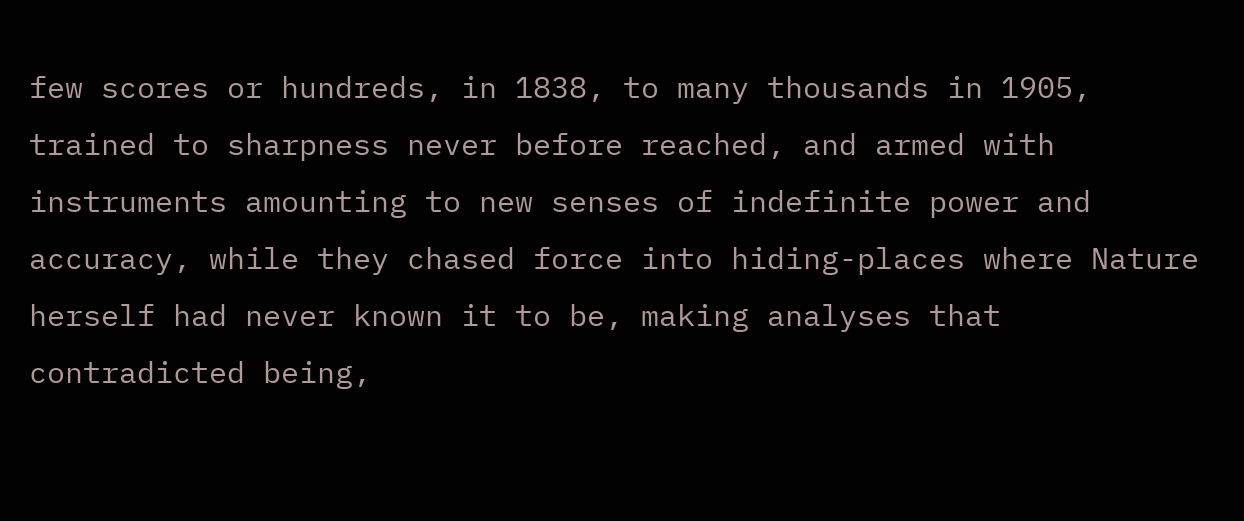few scores or hundreds, in 1838, to many thousands in 1905,
trained to sharpness never before reached, and armed with
instruments amounting to new senses of indefinite power and
accuracy, while they chased force into hiding-places where Nature
herself had never known it to be, making analyses that
contradicted being,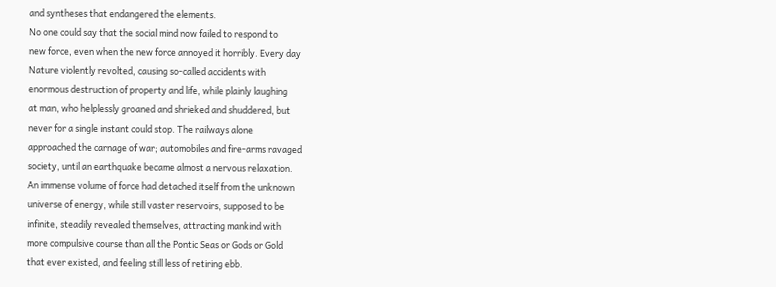and syntheses that endangered the elements.
No one could say that the social mind now failed to respond to
new force, even when the new force annoyed it horribly. Every day
Nature violently revolted, causing so-called accidents with
enormous destruction of property and life, while plainly laughing
at man, who helplessly groaned and shrieked and shuddered, but
never for a single instant could stop. The railways alone
approached the carnage of war; automobiles and fire-arms ravaged
society, until an earthquake became almost a nervous relaxation.
An immense volume of force had detached itself from the unknown
universe of energy, while still vaster reservoirs, supposed to be
infinite, steadily revealed themselves, attracting mankind with
more compulsive course than all the Pontic Seas or Gods or Gold
that ever existed, and feeling still less of retiring ebb.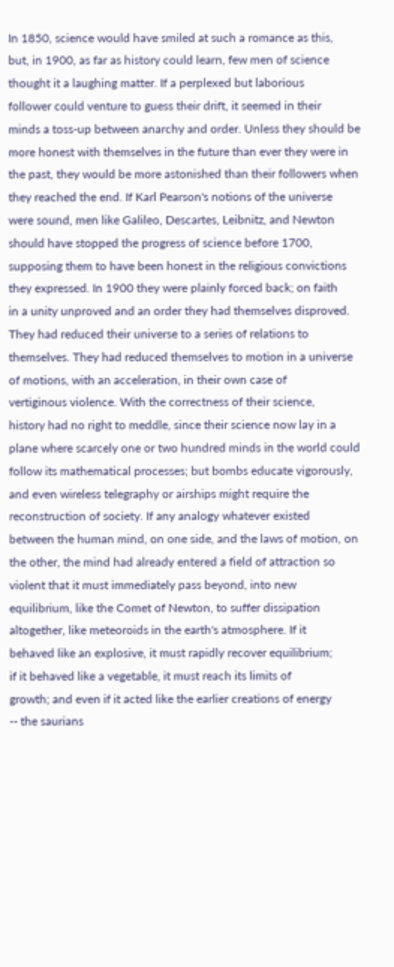In 1850, science would have smiled at such a romance as this,
but, in 1900, as far as history could learn, few men of science
thought it a laughing matter. If a perplexed but laborious
follower could venture to guess their drift, it seemed in their
minds a toss-up between anarchy and order. Unless they should be
more honest with themselves in the future than ever they were in
the past, they would be more astonished than their followers when
they reached the end. If Karl Pearson's notions of the universe
were sound, men like Galileo, Descartes, Leibnitz, and Newton
should have stopped the progress of science before 1700,
supposing them to have been honest in the religious convictions
they expressed. In 1900 they were plainly forced back; on faith
in a unity unproved and an order they had themselves disproved.
They had reduced their universe to a series of relations to
themselves. They had reduced themselves to motion in a universe
of motions, with an acceleration, in their own case of
vertiginous violence. With the correctness of their science,
history had no right to meddle, since their science now lay in a
plane where scarcely one or two hundred minds in the world could
follow its mathematical processes; but bombs educate vigorously,
and even wireless telegraphy or airships might require the
reconstruction of society. If any analogy whatever existed
between the human mind, on one side, and the laws of motion, on
the other, the mind had already entered a field of attraction so
violent that it must immediately pass beyond, into new
equilibrium, like the Comet of Newton, to suffer dissipation
altogether, like meteoroids in the earth's atmosphere. If it
behaved like an explosive, it must rapidly recover equilibrium;
if it behaved like a vegetable, it must reach its limits of
growth; and even if it acted like the earlier creations of energy
-- the saurians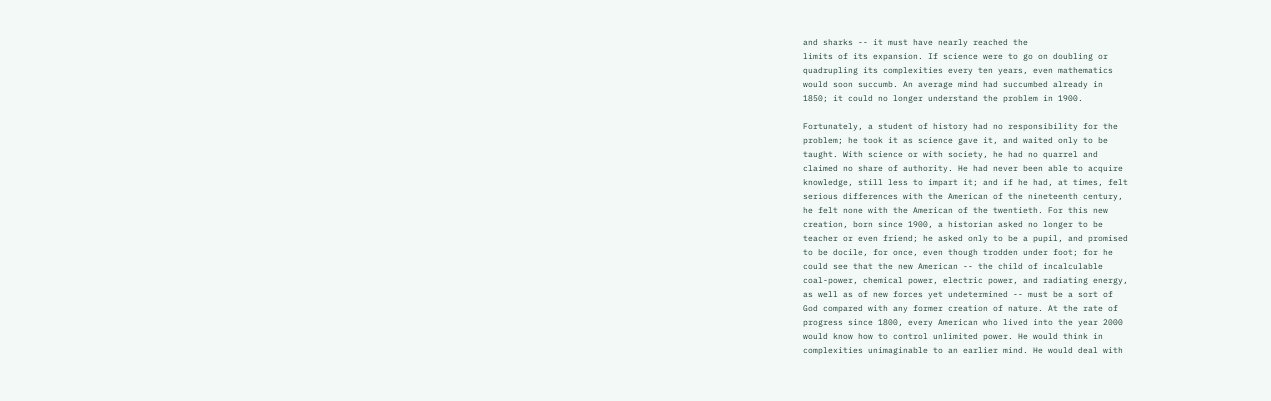and sharks -- it must have nearly reached the
limits of its expansion. If science were to go on doubling or
quadrupling its complexities every ten years, even mathematics
would soon succumb. An average mind had succumbed already in
1850; it could no longer understand the problem in 1900.

Fortunately, a student of history had no responsibility for the
problem; he took it as science gave it, and waited only to be
taught. With science or with society, he had no quarrel and
claimed no share of authority. He had never been able to acquire
knowledge, still less to impart it; and if he had, at times, felt
serious differences with the American of the nineteenth century,
he felt none with the American of the twentieth. For this new
creation, born since 1900, a historian asked no longer to be
teacher or even friend; he asked only to be a pupil, and promised
to be docile, for once, even though trodden under foot; for he
could see that the new American -- the child of incalculable
coal-power, chemical power, electric power, and radiating energy,
as well as of new forces yet undetermined -- must be a sort of
God compared with any former creation of nature. At the rate of
progress since 1800, every American who lived into the year 2000
would know how to control unlimited power. He would think in
complexities unimaginable to an earlier mind. He would deal with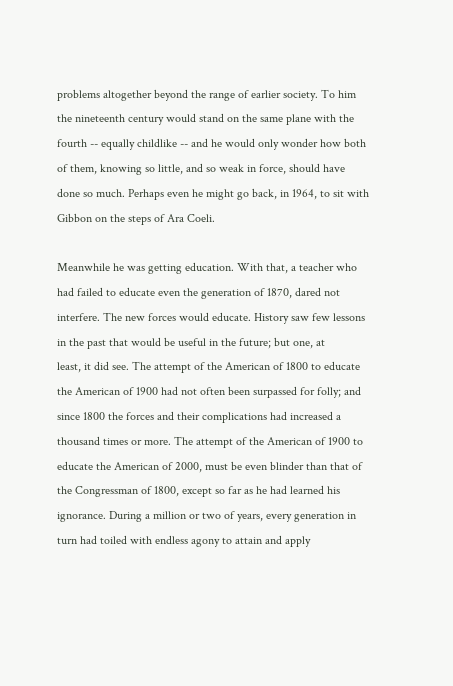problems altogether beyond the range of earlier society. To him
the nineteenth century would stand on the same plane with the
fourth -- equally childlike -- and he would only wonder how both
of them, knowing so little, and so weak in force, should have
done so much. Perhaps even he might go back, in 1964, to sit with
Gibbon on the steps of Ara Coeli.

Meanwhile he was getting education. With that, a teacher who
had failed to educate even the generation of 1870, dared not
interfere. The new forces would educate. History saw few lessons
in the past that would be useful in the future; but one, at
least, it did see. The attempt of the American of 1800 to educate
the American of 1900 had not often been surpassed for folly; and
since 1800 the forces and their complications had increased a
thousand times or more. The attempt of the American of 1900 to
educate the American of 2000, must be even blinder than that of
the Congressman of 1800, except so far as he had learned his
ignorance. During a million or two of years, every generation in
turn had toiled with endless agony to attain and apply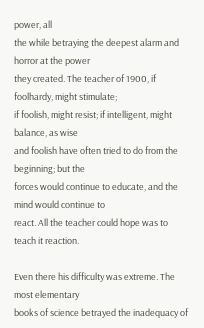power, all
the while betraying the deepest alarm and horror at the power
they created. The teacher of 1900, if foolhardy, might stimulate;
if foolish, might resist; if intelligent, might balance, as wise
and foolish have often tried to do from the beginning; but the
forces would continue to educate, and the mind would continue to
react. All the teacher could hope was to teach it reaction.

Even there his difficulty was extreme. The most elementary
books of science betrayed the inadequacy of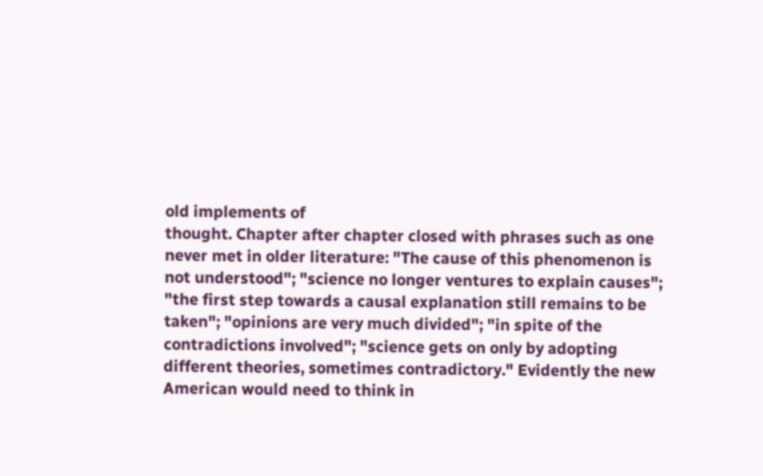old implements of
thought. Chapter after chapter closed with phrases such as one
never met in older literature: "The cause of this phenomenon is
not understood"; "science no longer ventures to explain causes";
"the first step towards a causal explanation still remains to be
taken"; "opinions are very much divided"; "in spite of the
contradictions involved"; "science gets on only by adopting
different theories, sometimes contradictory." Evidently the new
American would need to think in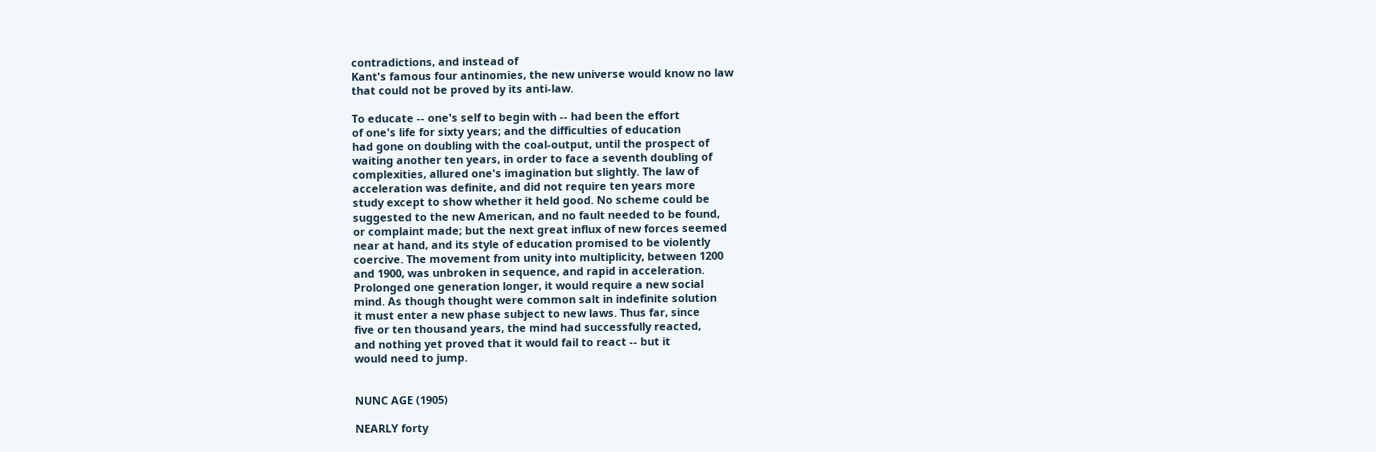contradictions, and instead of
Kant's famous four antinomies, the new universe would know no law
that could not be proved by its anti-law.

To educate -- one's self to begin with -- had been the effort
of one's life for sixty years; and the difficulties of education
had gone on doubling with the coal-output, until the prospect of
waiting another ten years, in order to face a seventh doubling of
complexities, allured one's imagination but slightly. The law of
acceleration was definite, and did not require ten years more
study except to show whether it held good. No scheme could be
suggested to the new American, and no fault needed to be found,
or complaint made; but the next great influx of new forces seemed
near at hand, and its style of education promised to be violently
coercive. The movement from unity into multiplicity, between 1200
and 1900, was unbroken in sequence, and rapid in acceleration.
Prolonged one generation longer, it would require a new social
mind. As though thought were common salt in indefinite solution
it must enter a new phase subject to new laws. Thus far, since
five or ten thousand years, the mind had successfully reacted,
and nothing yet proved that it would fail to react -- but it
would need to jump.


NUNC AGE (1905)

NEARLY forty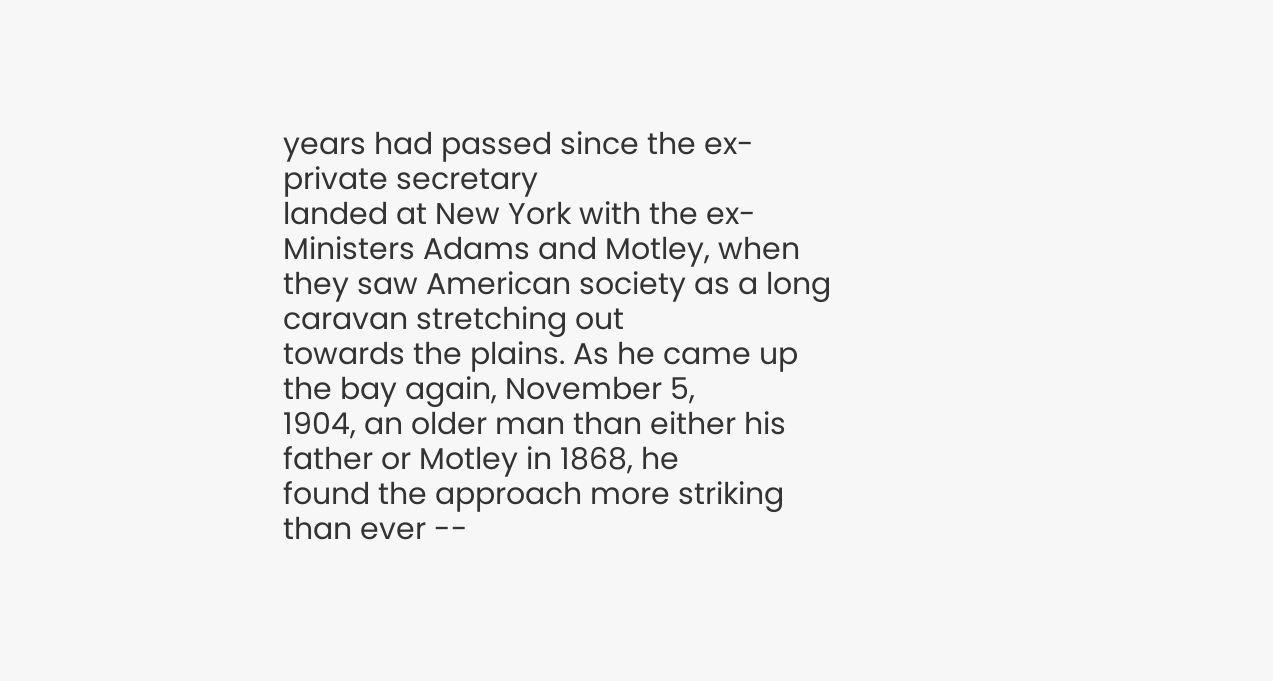years had passed since the ex-private secretary
landed at New York with the ex-Ministers Adams and Motley, when
they saw American society as a long caravan stretching out
towards the plains. As he came up the bay again, November 5,
1904, an older man than either his father or Motley in 1868, he
found the approach more striking than ever --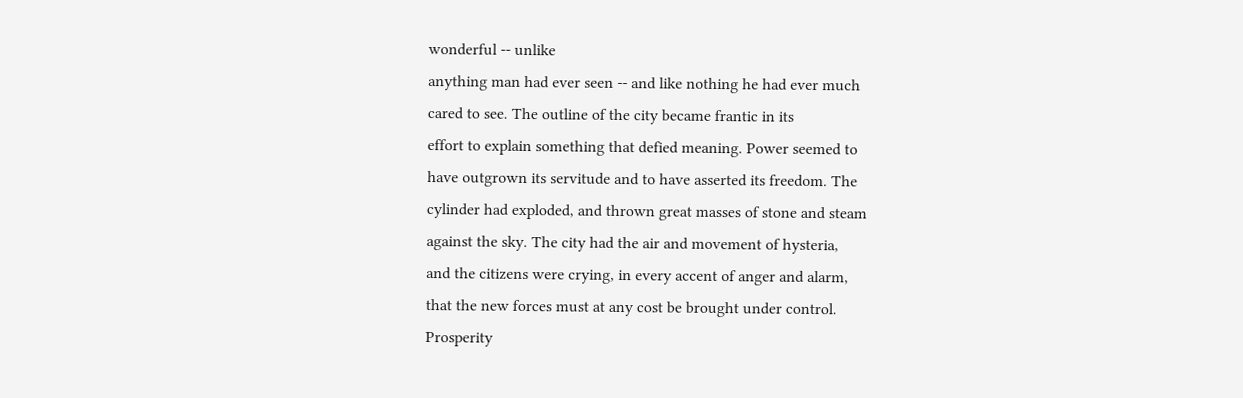wonderful -- unlike
anything man had ever seen -- and like nothing he had ever much
cared to see. The outline of the city became frantic in its
effort to explain something that defied meaning. Power seemed to
have outgrown its servitude and to have asserted its freedom. The
cylinder had exploded, and thrown great masses of stone and steam
against the sky. The city had the air and movement of hysteria,
and the citizens were crying, in every accent of anger and alarm,
that the new forces must at any cost be brought under control.
Prosperity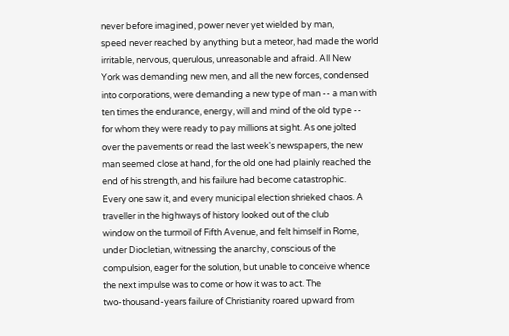never before imagined, power never yet wielded by man,
speed never reached by anything but a meteor, had made the world
irritable, nervous, querulous, unreasonable and afraid. All New
York was demanding new men, and all the new forces, condensed
into corporations, were demanding a new type of man -- a man with
ten times the endurance, energy, will and mind of the old type --
for whom they were ready to pay millions at sight. As one jolted
over the pavements or read the last week's newspapers, the new
man seemed close at hand, for the old one had plainly reached the
end of his strength, and his failure had become catastrophic.
Every one saw it, and every municipal election shrieked chaos. A
traveller in the highways of history looked out of the club
window on the turmoil of Fifth Avenue, and felt himself in Rome,
under Diocletian, witnessing the anarchy, conscious of the
compulsion, eager for the solution, but unable to conceive whence
the next impulse was to come or how it was to act. The
two-thousand-years failure of Christianity roared upward from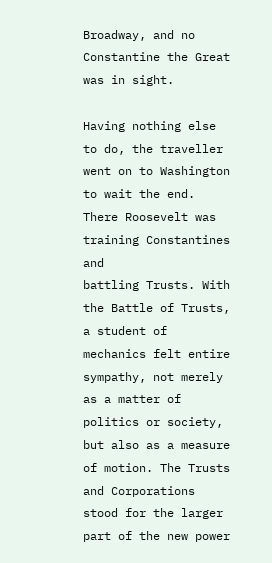Broadway, and no Constantine the Great was in sight.

Having nothing else to do, the traveller went on to Washington
to wait the end. There Roosevelt was training Constantines and
battling Trusts. With the Battle of Trusts, a student of
mechanics felt entire sympathy, not merely as a matter of
politics or society, but also as a measure of motion. The Trusts
and Corporations stood for the larger part of the new power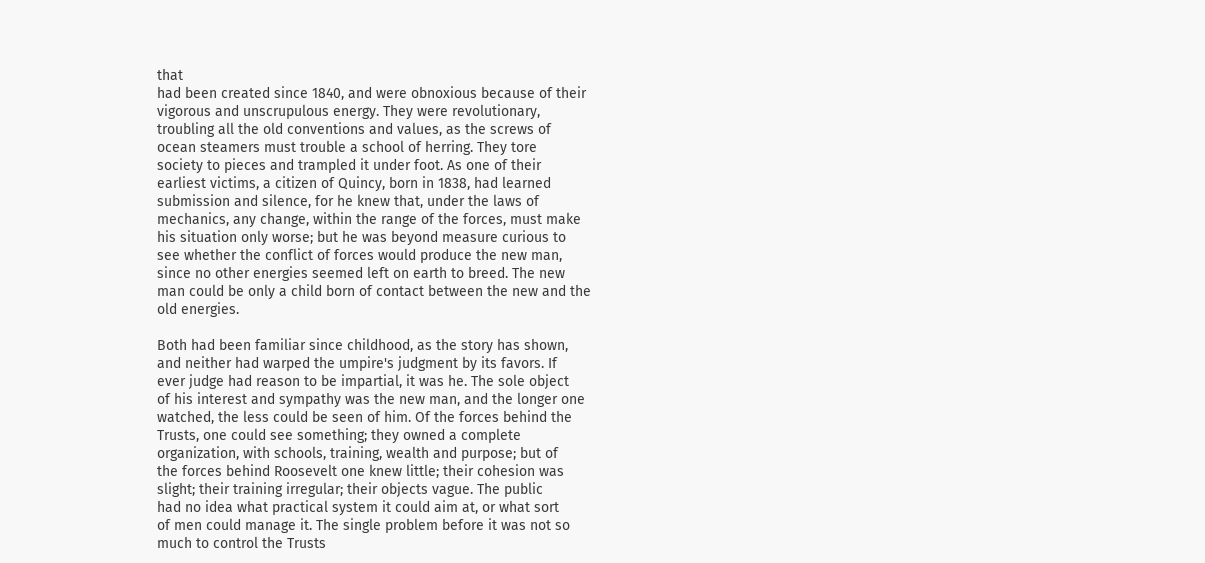that
had been created since 1840, and were obnoxious because of their
vigorous and unscrupulous energy. They were revolutionary,
troubling all the old conventions and values, as the screws of
ocean steamers must trouble a school of herring. They tore
society to pieces and trampled it under foot. As one of their
earliest victims, a citizen of Quincy, born in 1838, had learned
submission and silence, for he knew that, under the laws of
mechanics, any change, within the range of the forces, must make
his situation only worse; but he was beyond measure curious to
see whether the conflict of forces would produce the new man,
since no other energies seemed left on earth to breed. The new
man could be only a child born of contact between the new and the
old energies.

Both had been familiar since childhood, as the story has shown,
and neither had warped the umpire's judgment by its favors. If
ever judge had reason to be impartial, it was he. The sole object
of his interest and sympathy was the new man, and the longer one
watched, the less could be seen of him. Of the forces behind the
Trusts, one could see something; they owned a complete
organization, with schools, training, wealth and purpose; but of
the forces behind Roosevelt one knew little; their cohesion was
slight; their training irregular; their objects vague. The public
had no idea what practical system it could aim at, or what sort
of men could manage it. The single problem before it was not so
much to control the Trusts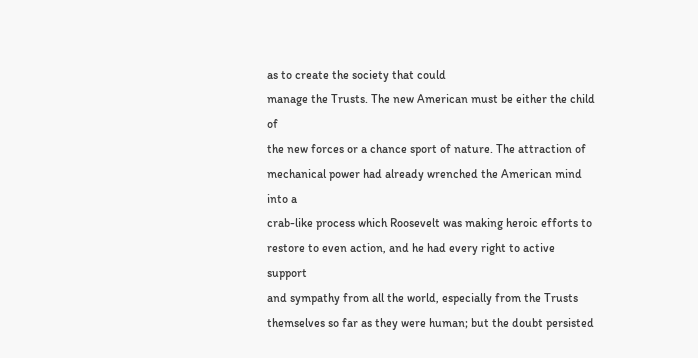as to create the society that could
manage the Trusts. The new American must be either the child of
the new forces or a chance sport of nature. The attraction of
mechanical power had already wrenched the American mind into a
crab-like process which Roosevelt was making heroic efforts to
restore to even action, and he had every right to active support
and sympathy from all the world, especially from the Trusts
themselves so far as they were human; but the doubt persisted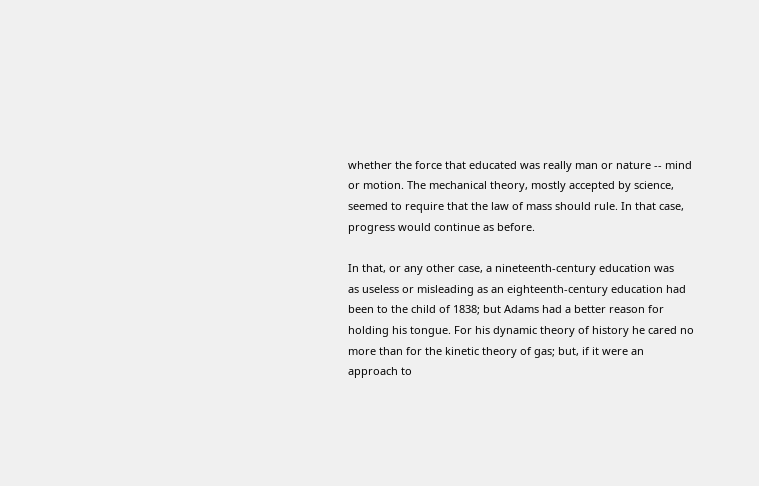whether the force that educated was really man or nature -- mind
or motion. The mechanical theory, mostly accepted by science,
seemed to require that the law of mass should rule. In that case,
progress would continue as before.

In that, or any other case, a nineteenth-century education was
as useless or misleading as an eighteenth-century education had
been to the child of 1838; but Adams had a better reason for
holding his tongue. For his dynamic theory of history he cared no
more than for the kinetic theory of gas; but, if it were an
approach to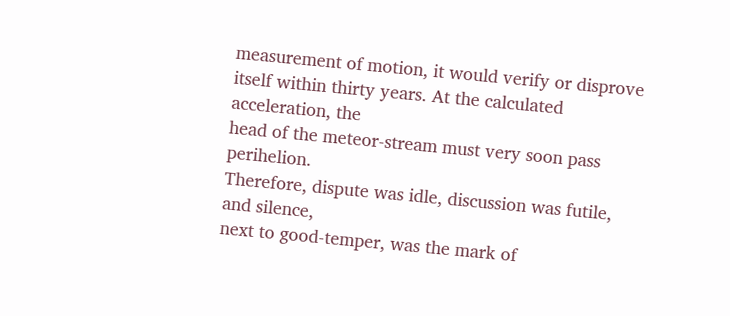measurement of motion, it would verify or disprove
itself within thirty years. At the calculated acceleration, the
head of the meteor-stream must very soon pass perihelion.
Therefore, dispute was idle, discussion was futile, and silence,
next to good-temper, was the mark of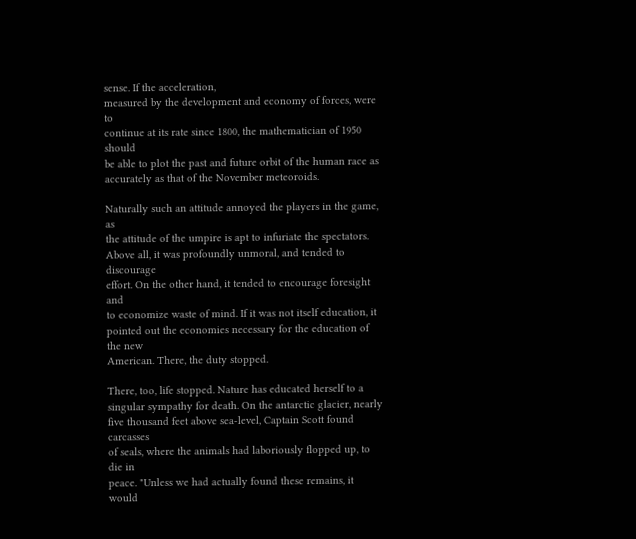sense. If the acceleration,
measured by the development and economy of forces, were to
continue at its rate since 1800, the mathematician of 1950 should
be able to plot the past and future orbit of the human race as
accurately as that of the November meteoroids.

Naturally such an attitude annoyed the players in the game, as
the attitude of the umpire is apt to infuriate the spectators.
Above all, it was profoundly unmoral, and tended to discourage
effort. On the other hand, it tended to encourage foresight and
to economize waste of mind. If it was not itself education, it
pointed out the economies necessary for the education of the new
American. There, the duty stopped.

There, too, life stopped. Nature has educated herself to a
singular sympathy for death. On the antarctic glacier, nearly
five thousand feet above sea-level, Captain Scott found carcasses
of seals, where the animals had laboriously flopped up, to die in
peace. "Unless we had actually found these remains, it would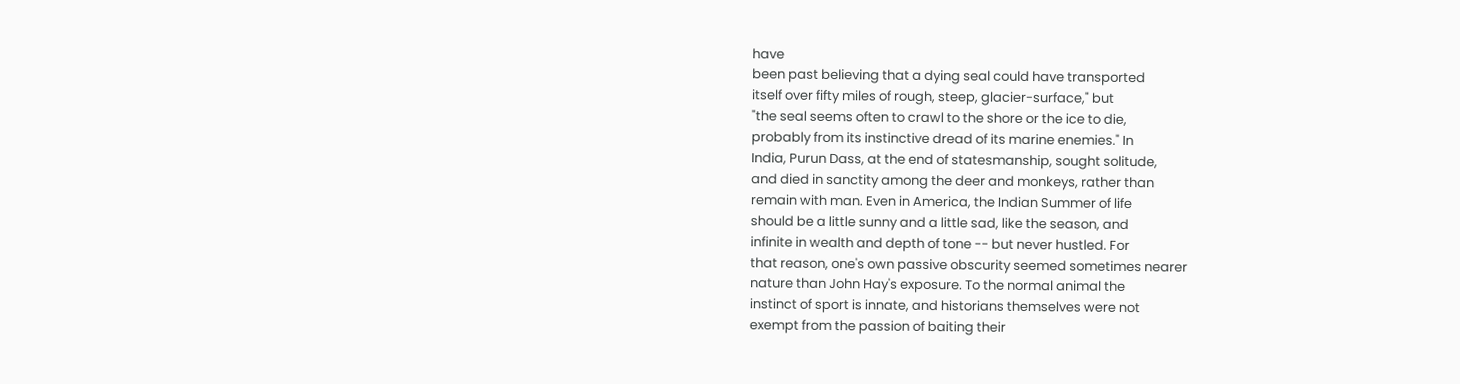have
been past believing that a dying seal could have transported
itself over fifty miles of rough, steep, glacier-surface," but
"the seal seems often to crawl to the shore or the ice to die,
probably from its instinctive dread of its marine enemies." In
India, Purun Dass, at the end of statesmanship, sought solitude,
and died in sanctity among the deer and monkeys, rather than
remain with man. Even in America, the Indian Summer of life
should be a little sunny and a little sad, like the season, and
infinite in wealth and depth of tone -- but never hustled. For
that reason, one's own passive obscurity seemed sometimes nearer
nature than John Hay's exposure. To the normal animal the
instinct of sport is innate, and historians themselves were not
exempt from the passion of baiting their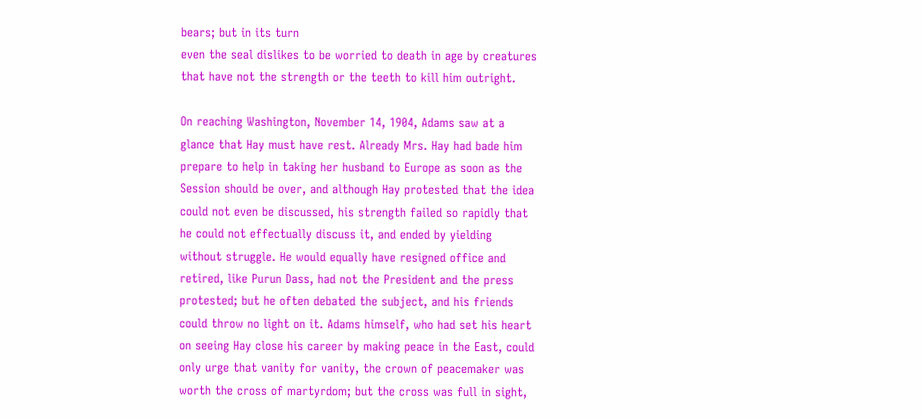bears; but in its turn
even the seal dislikes to be worried to death in age by creatures
that have not the strength or the teeth to kill him outright.

On reaching Washington, November 14, 1904, Adams saw at a
glance that Hay must have rest. Already Mrs. Hay had bade him
prepare to help in taking her husband to Europe as soon as the
Session should be over, and although Hay protested that the idea
could not even be discussed, his strength failed so rapidly that
he could not effectually discuss it, and ended by yielding
without struggle. He would equally have resigned office and
retired, like Purun Dass, had not the President and the press
protested; but he often debated the subject, and his friends
could throw no light on it. Adams himself, who had set his heart
on seeing Hay close his career by making peace in the East, could
only urge that vanity for vanity, the crown of peacemaker was
worth the cross of martyrdom; but the cross was full in sight,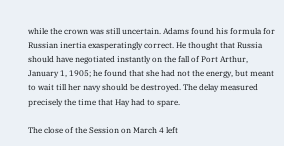while the crown was still uncertain. Adams found his formula for
Russian inertia exasperatingly correct. He thought that Russia
should have negotiated instantly on the fall of Port Arthur,
January 1, 1905; he found that she had not the energy, but meant
to wait till her navy should be destroyed. The delay measured
precisely the time that Hay had to spare.

The close of the Session on March 4 left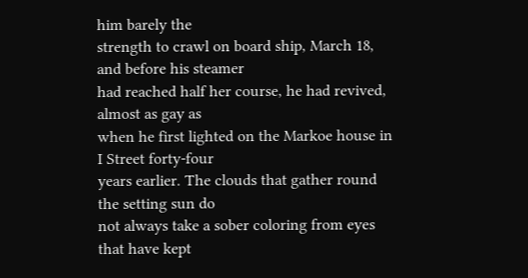him barely the
strength to crawl on board ship, March 18, and before his steamer
had reached half her course, he had revived, almost as gay as
when he first lighted on the Markoe house in I Street forty-four
years earlier. The clouds that gather round the setting sun do
not always take a sober coloring from eyes that have kept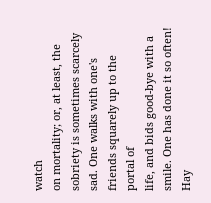watch
on mortality; or, at least, the sobriety is sometimes scarcely
sad. One walks with one's friends squarely up to the portal of
life, and bids good-bye with a smile. One has done it so often!
Hay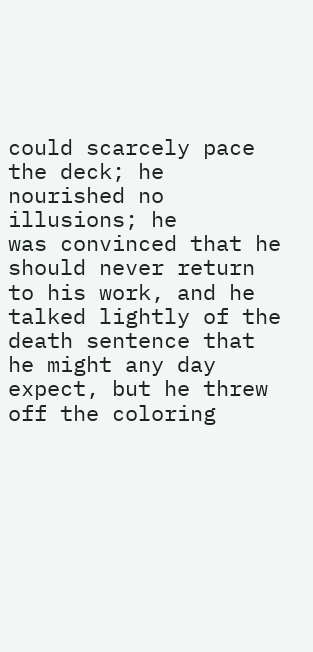could scarcely pace the deck; he nourished no illusions; he
was convinced that he should never return to his work, and he
talked lightly of the death sentence that he might any day
expect, but he threw off the coloring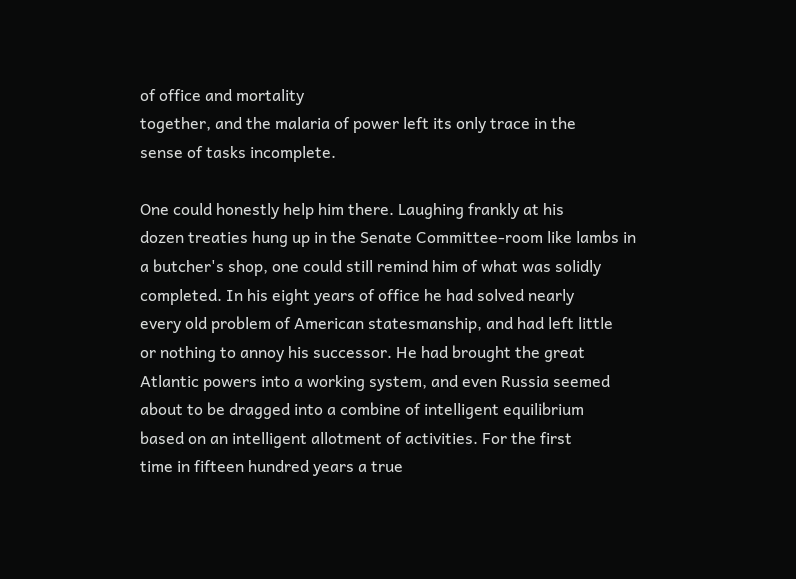of office and mortality
together, and the malaria of power left its only trace in the
sense of tasks incomplete.

One could honestly help him there. Laughing frankly at his
dozen treaties hung up in the Senate Committee-room like lambs in
a butcher's shop, one could still remind him of what was solidly
completed. In his eight years of office he had solved nearly
every old problem of American statesmanship, and had left little
or nothing to annoy his successor. He had brought the great
Atlantic powers into a working system, and even Russia seemed
about to be dragged into a combine of intelligent equilibrium
based on an intelligent allotment of activities. For the first
time in fifteen hundred years a true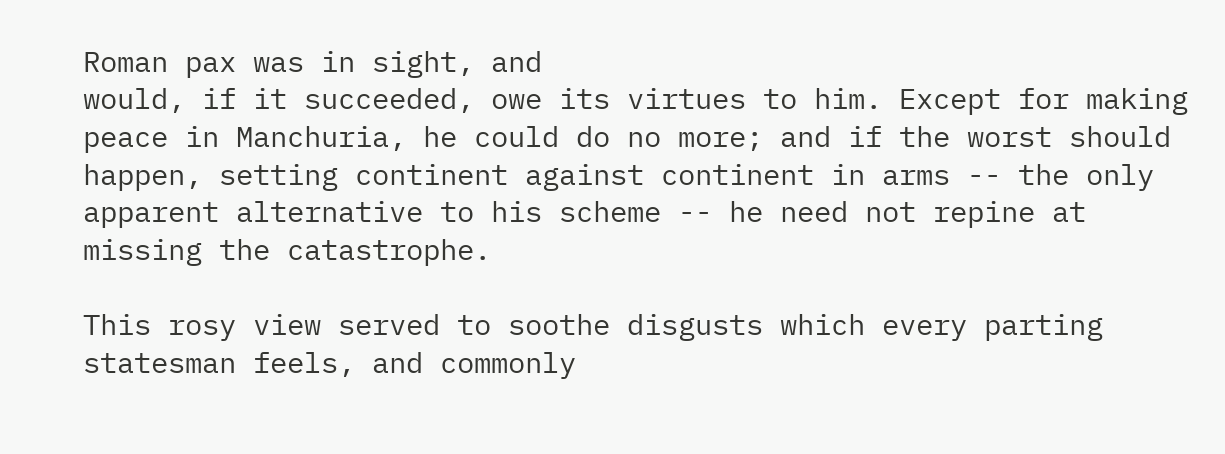Roman pax was in sight, and
would, if it succeeded, owe its virtues to him. Except for making
peace in Manchuria, he could do no more; and if the worst should
happen, setting continent against continent in arms -- the only
apparent alternative to his scheme -- he need not repine at
missing the catastrophe.

This rosy view served to soothe disgusts which every parting
statesman feels, and commonly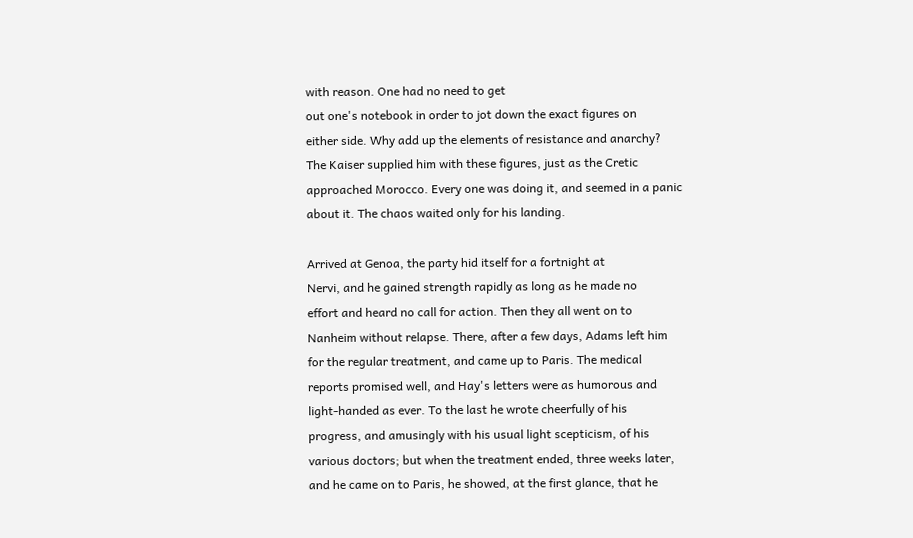with reason. One had no need to get
out one's notebook in order to jot down the exact figures on
either side. Why add up the elements of resistance and anarchy?
The Kaiser supplied him with these figures, just as the Cretic
approached Morocco. Every one was doing it, and seemed in a panic
about it. The chaos waited only for his landing.

Arrived at Genoa, the party hid itself for a fortnight at
Nervi, and he gained strength rapidly as long as he made no
effort and heard no call for action. Then they all went on to
Nanheim without relapse. There, after a few days, Adams left him
for the regular treatment, and came up to Paris. The medical
reports promised well, and Hay's letters were as humorous and
light-handed as ever. To the last he wrote cheerfully of his
progress, and amusingly with his usual light scepticism, of his
various doctors; but when the treatment ended, three weeks later,
and he came on to Paris, he showed, at the first glance, that he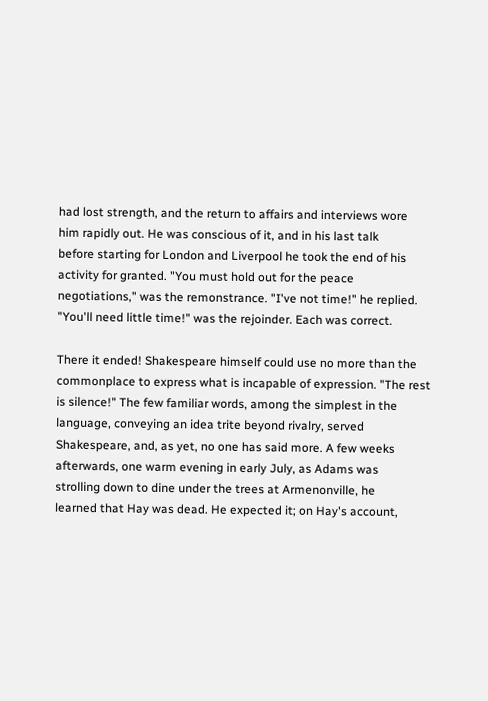had lost strength, and the return to affairs and interviews wore
him rapidly out. He was conscious of it, and in his last talk
before starting for London and Liverpool he took the end of his
activity for granted. "You must hold out for the peace
negotiations," was the remonstrance. "I've not time!" he replied.
"You'll need little time!" was the rejoinder. Each was correct.

There it ended! Shakespeare himself could use no more than the
commonplace to express what is incapable of expression. "The rest
is silence!" The few familiar words, among the simplest in the
language, conveying an idea trite beyond rivalry, served
Shakespeare, and, as yet, no one has said more. A few weeks
afterwards, one warm evening in early July, as Adams was
strolling down to dine under the trees at Armenonville, he
learned that Hay was dead. He expected it; on Hay's account,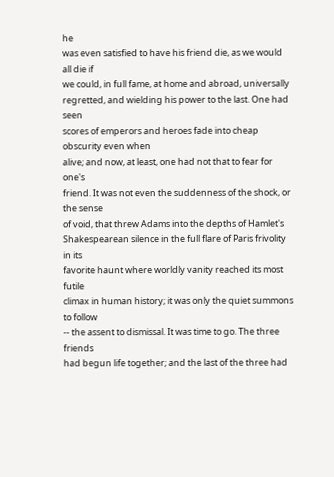he
was even satisfied to have his friend die, as we would all die if
we could, in full fame, at home and abroad, universally
regretted, and wielding his power to the last. One had seen
scores of emperors and heroes fade into cheap obscurity even when
alive; and now, at least, one had not that to fear for one's
friend. It was not even the suddenness of the shock, or the sense
of void, that threw Adams into the depths of Hamlet's
Shakespearean silence in the full flare of Paris frivolity in its
favorite haunt where worldly vanity reached its most futile
climax in human history; it was only the quiet summons to follow
-- the assent to dismissal. It was time to go. The three friends
had begun life together; and the last of the three had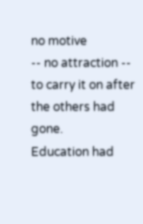no motive
-- no attraction -- to carry it on after the others had gone.
Education had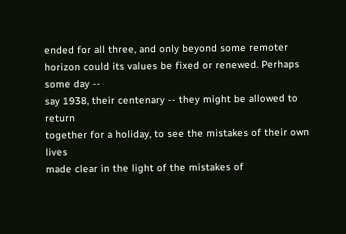ended for all three, and only beyond some remoter
horizon could its values be fixed or renewed. Perhaps some day --
say 1938, their centenary -- they might be allowed to return
together for a holiday, to see the mistakes of their own lives
made clear in the light of the mistakes of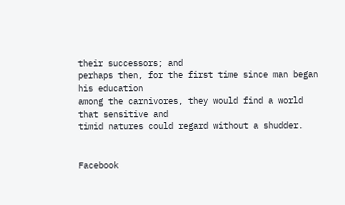their successors; and
perhaps then, for the first time since man began his education
among the carnivores, they would find a world that sensitive and
timid natures could regard without a shudder.


Facebook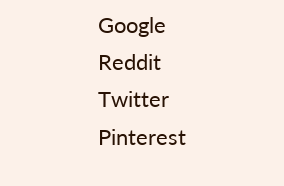Google Reddit Twitter Pinterest